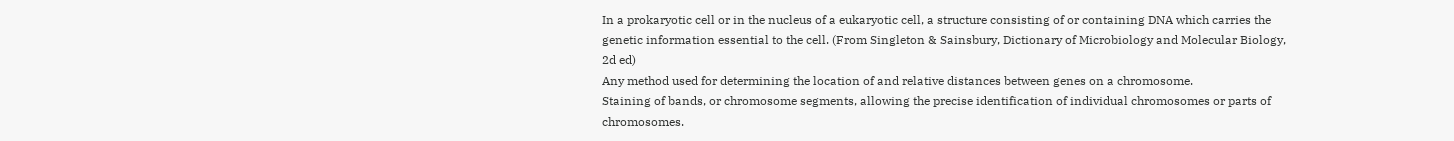In a prokaryotic cell or in the nucleus of a eukaryotic cell, a structure consisting of or containing DNA which carries the genetic information essential to the cell. (From Singleton & Sainsbury, Dictionary of Microbiology and Molecular Biology, 2d ed)
Any method used for determining the location of and relative distances between genes on a chromosome.
Staining of bands, or chromosome segments, allowing the precise identification of individual chromosomes or parts of chromosomes.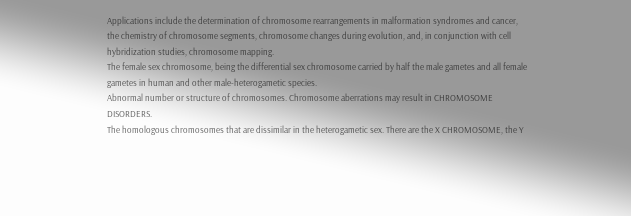Applications include the determination of chromosome rearrangements in malformation syndromes and cancer, the chemistry of chromosome segments, chromosome changes during evolution, and, in conjunction with cell hybridization studies, chromosome mapping.
The female sex chromosome, being the differential sex chromosome carried by half the male gametes and all female gametes in human and other male-heterogametic species.
Abnormal number or structure of chromosomes. Chromosome aberrations may result in CHROMOSOME DISORDERS.
The homologous chromosomes that are dissimilar in the heterogametic sex. There are the X CHROMOSOME, the Y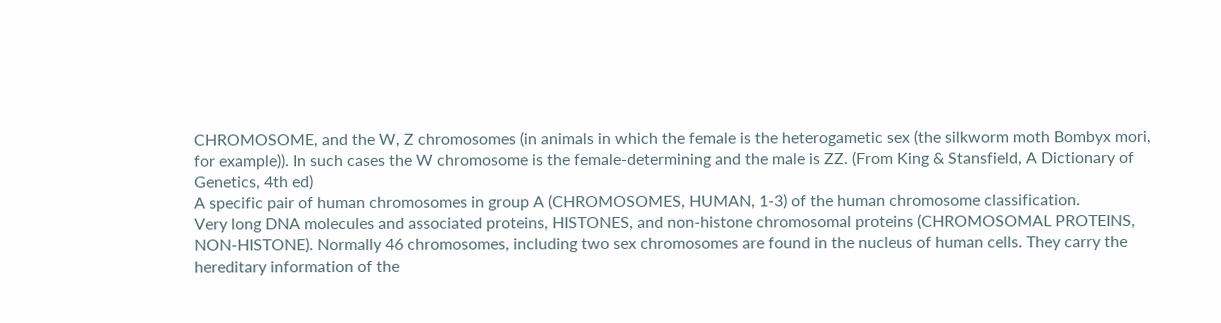CHROMOSOME, and the W, Z chromosomes (in animals in which the female is the heterogametic sex (the silkworm moth Bombyx mori, for example)). In such cases the W chromosome is the female-determining and the male is ZZ. (From King & Stansfield, A Dictionary of Genetics, 4th ed)
A specific pair of human chromosomes in group A (CHROMOSOMES, HUMAN, 1-3) of the human chromosome classification.
Very long DNA molecules and associated proteins, HISTONES, and non-histone chromosomal proteins (CHROMOSOMAL PROTEINS, NON-HISTONE). Normally 46 chromosomes, including two sex chromosomes are found in the nucleus of human cells. They carry the hereditary information of the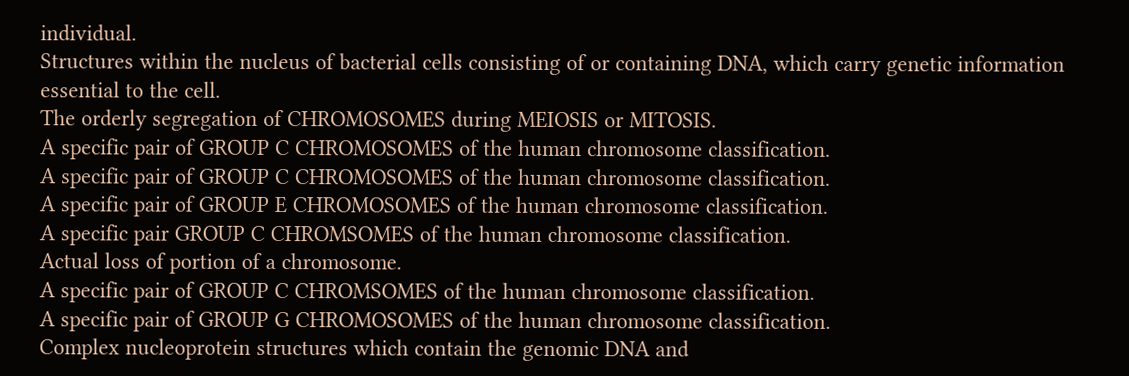individual.
Structures within the nucleus of bacterial cells consisting of or containing DNA, which carry genetic information essential to the cell.
The orderly segregation of CHROMOSOMES during MEIOSIS or MITOSIS.
A specific pair of GROUP C CHROMOSOMES of the human chromosome classification.
A specific pair of GROUP C CHROMOSOMES of the human chromosome classification.
A specific pair of GROUP E CHROMOSOMES of the human chromosome classification.
A specific pair GROUP C CHROMSOMES of the human chromosome classification.
Actual loss of portion of a chromosome.
A specific pair of GROUP C CHROMSOMES of the human chromosome classification.
A specific pair of GROUP G CHROMOSOMES of the human chromosome classification.
Complex nucleoprotein structures which contain the genomic DNA and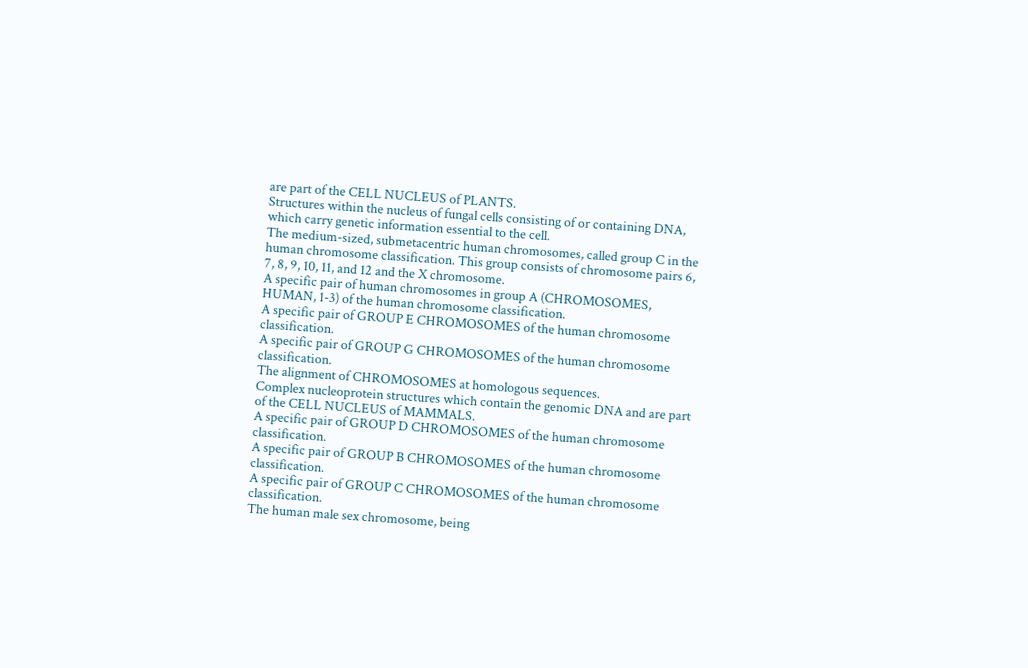are part of the CELL NUCLEUS of PLANTS.
Structures within the nucleus of fungal cells consisting of or containing DNA, which carry genetic information essential to the cell.
The medium-sized, submetacentric human chromosomes, called group C in the human chromosome classification. This group consists of chromosome pairs 6, 7, 8, 9, 10, 11, and 12 and the X chromosome.
A specific pair of human chromosomes in group A (CHROMOSOMES, HUMAN, 1-3) of the human chromosome classification.
A specific pair of GROUP E CHROMOSOMES of the human chromosome classification.
A specific pair of GROUP G CHROMOSOMES of the human chromosome classification.
The alignment of CHROMOSOMES at homologous sequences.
Complex nucleoprotein structures which contain the genomic DNA and are part of the CELL NUCLEUS of MAMMALS.
A specific pair of GROUP D CHROMOSOMES of the human chromosome classification.
A specific pair of GROUP B CHROMOSOMES of the human chromosome classification.
A specific pair of GROUP C CHROMOSOMES of the human chromosome classification.
The human male sex chromosome, being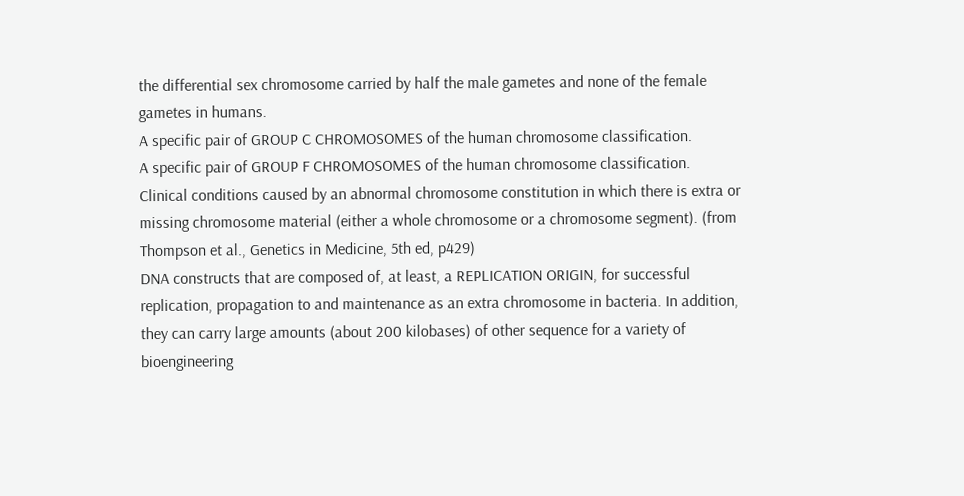the differential sex chromosome carried by half the male gametes and none of the female gametes in humans.
A specific pair of GROUP C CHROMOSOMES of the human chromosome classification.
A specific pair of GROUP F CHROMOSOMES of the human chromosome classification.
Clinical conditions caused by an abnormal chromosome constitution in which there is extra or missing chromosome material (either a whole chromosome or a chromosome segment). (from Thompson et al., Genetics in Medicine, 5th ed, p429)
DNA constructs that are composed of, at least, a REPLICATION ORIGIN, for successful replication, propagation to and maintenance as an extra chromosome in bacteria. In addition, they can carry large amounts (about 200 kilobases) of other sequence for a variety of bioengineering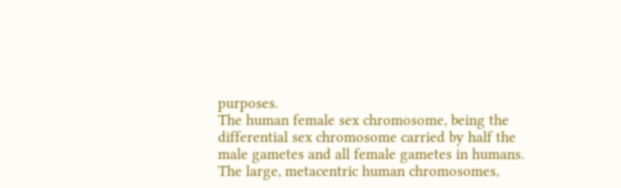purposes.
The human female sex chromosome, being the differential sex chromosome carried by half the male gametes and all female gametes in humans.
The large, metacentric human chromosomes,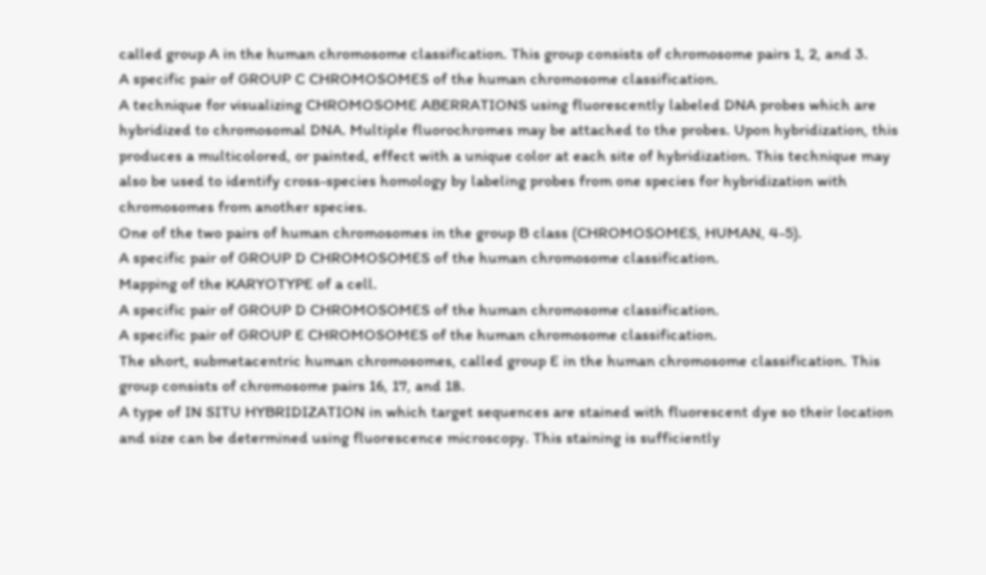called group A in the human chromosome classification. This group consists of chromosome pairs 1, 2, and 3.
A specific pair of GROUP C CHROMOSOMES of the human chromosome classification.
A technique for visualizing CHROMOSOME ABERRATIONS using fluorescently labeled DNA probes which are hybridized to chromosomal DNA. Multiple fluorochromes may be attached to the probes. Upon hybridization, this produces a multicolored, or painted, effect with a unique color at each site of hybridization. This technique may also be used to identify cross-species homology by labeling probes from one species for hybridization with chromosomes from another species.
One of the two pairs of human chromosomes in the group B class (CHROMOSOMES, HUMAN, 4-5).
A specific pair of GROUP D CHROMOSOMES of the human chromosome classification.
Mapping of the KARYOTYPE of a cell.
A specific pair of GROUP D CHROMOSOMES of the human chromosome classification.
A specific pair of GROUP E CHROMOSOMES of the human chromosome classification.
The short, submetacentric human chromosomes, called group E in the human chromosome classification. This group consists of chromosome pairs 16, 17, and 18.
A type of IN SITU HYBRIDIZATION in which target sequences are stained with fluorescent dye so their location and size can be determined using fluorescence microscopy. This staining is sufficiently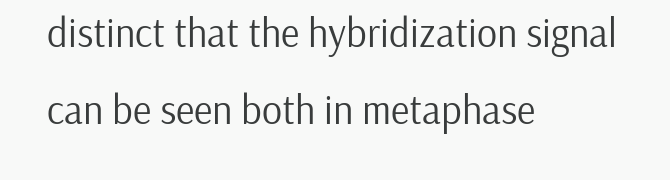distinct that the hybridization signal can be seen both in metaphase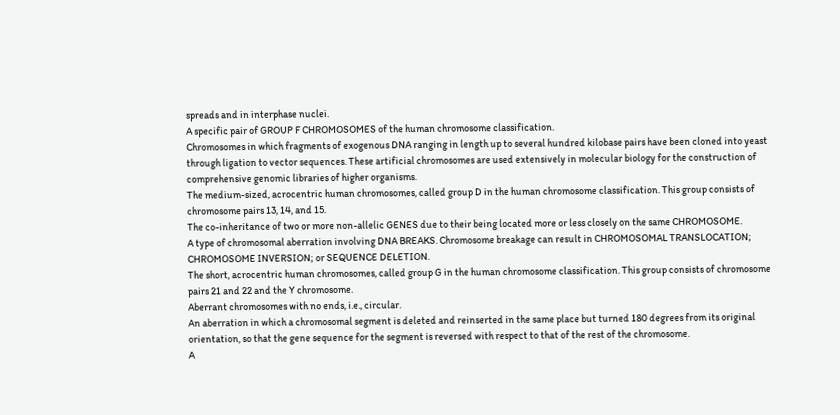spreads and in interphase nuclei.
A specific pair of GROUP F CHROMOSOMES of the human chromosome classification.
Chromosomes in which fragments of exogenous DNA ranging in length up to several hundred kilobase pairs have been cloned into yeast through ligation to vector sequences. These artificial chromosomes are used extensively in molecular biology for the construction of comprehensive genomic libraries of higher organisms.
The medium-sized, acrocentric human chromosomes, called group D in the human chromosome classification. This group consists of chromosome pairs 13, 14, and 15.
The co-inheritance of two or more non-allelic GENES due to their being located more or less closely on the same CHROMOSOME.
A type of chromosomal aberration involving DNA BREAKS. Chromosome breakage can result in CHROMOSOMAL TRANSLOCATION; CHROMOSOME INVERSION; or SEQUENCE DELETION.
The short, acrocentric human chromosomes, called group G in the human chromosome classification. This group consists of chromosome pairs 21 and 22 and the Y chromosome.
Aberrant chromosomes with no ends, i.e., circular.
An aberration in which a chromosomal segment is deleted and reinserted in the same place but turned 180 degrees from its original orientation, so that the gene sequence for the segment is reversed with respect to that of the rest of the chromosome.
A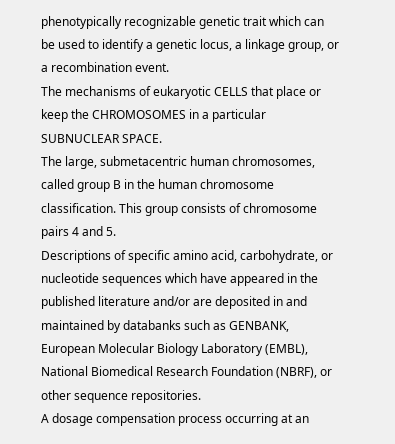phenotypically recognizable genetic trait which can be used to identify a genetic locus, a linkage group, or a recombination event.
The mechanisms of eukaryotic CELLS that place or keep the CHROMOSOMES in a particular SUBNUCLEAR SPACE.
The large, submetacentric human chromosomes, called group B in the human chromosome classification. This group consists of chromosome pairs 4 and 5.
Descriptions of specific amino acid, carbohydrate, or nucleotide sequences which have appeared in the published literature and/or are deposited in and maintained by databanks such as GENBANK, European Molecular Biology Laboratory (EMBL), National Biomedical Research Foundation (NBRF), or other sequence repositories.
A dosage compensation process occurring at an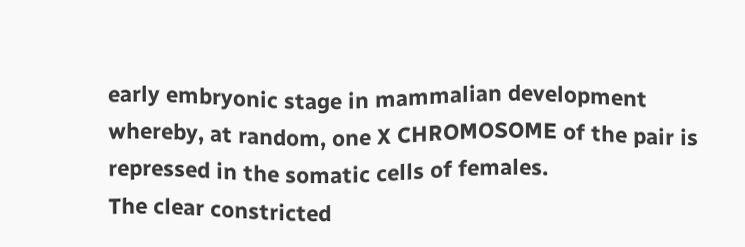early embryonic stage in mammalian development whereby, at random, one X CHROMOSOME of the pair is repressed in the somatic cells of females.
The clear constricted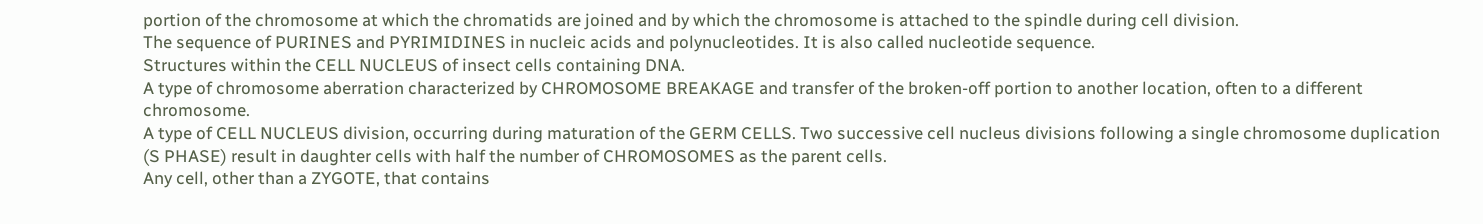portion of the chromosome at which the chromatids are joined and by which the chromosome is attached to the spindle during cell division.
The sequence of PURINES and PYRIMIDINES in nucleic acids and polynucleotides. It is also called nucleotide sequence.
Structures within the CELL NUCLEUS of insect cells containing DNA.
A type of chromosome aberration characterized by CHROMOSOME BREAKAGE and transfer of the broken-off portion to another location, often to a different chromosome.
A type of CELL NUCLEUS division, occurring during maturation of the GERM CELLS. Two successive cell nucleus divisions following a single chromosome duplication (S PHASE) result in daughter cells with half the number of CHROMOSOMES as the parent cells.
Any cell, other than a ZYGOTE, that contains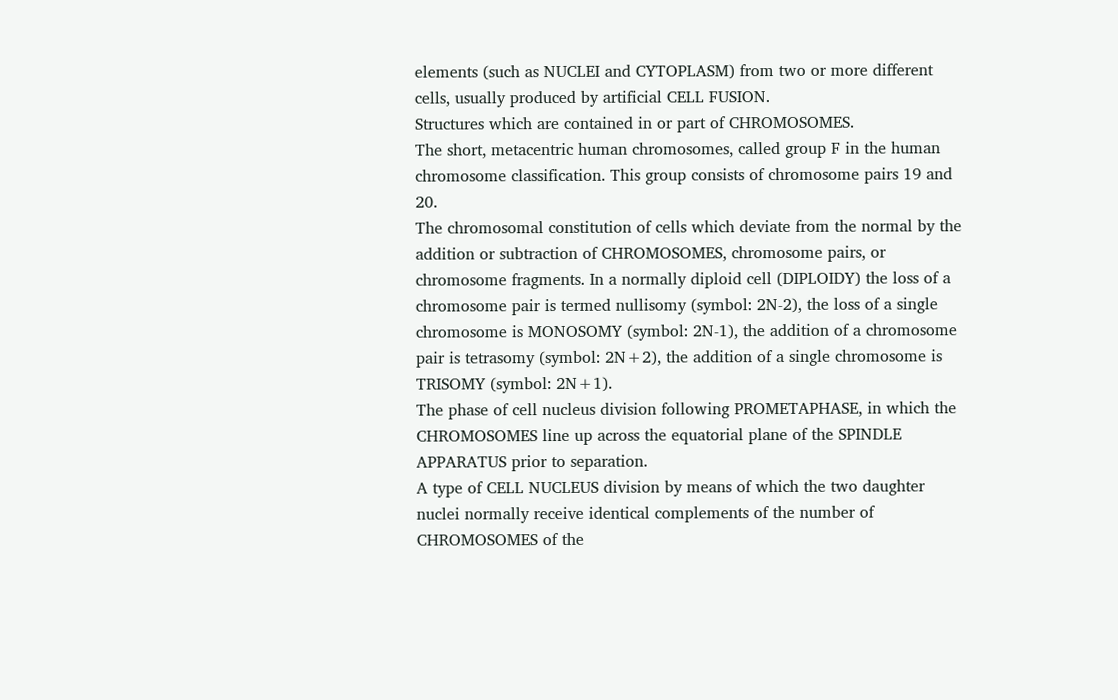elements (such as NUCLEI and CYTOPLASM) from two or more different cells, usually produced by artificial CELL FUSION.
Structures which are contained in or part of CHROMOSOMES.
The short, metacentric human chromosomes, called group F in the human chromosome classification. This group consists of chromosome pairs 19 and 20.
The chromosomal constitution of cells which deviate from the normal by the addition or subtraction of CHROMOSOMES, chromosome pairs, or chromosome fragments. In a normally diploid cell (DIPLOIDY) the loss of a chromosome pair is termed nullisomy (symbol: 2N-2), the loss of a single chromosome is MONOSOMY (symbol: 2N-1), the addition of a chromosome pair is tetrasomy (symbol: 2N+2), the addition of a single chromosome is TRISOMY (symbol: 2N+1).
The phase of cell nucleus division following PROMETAPHASE, in which the CHROMOSOMES line up across the equatorial plane of the SPINDLE APPARATUS prior to separation.
A type of CELL NUCLEUS division by means of which the two daughter nuclei normally receive identical complements of the number of CHROMOSOMES of the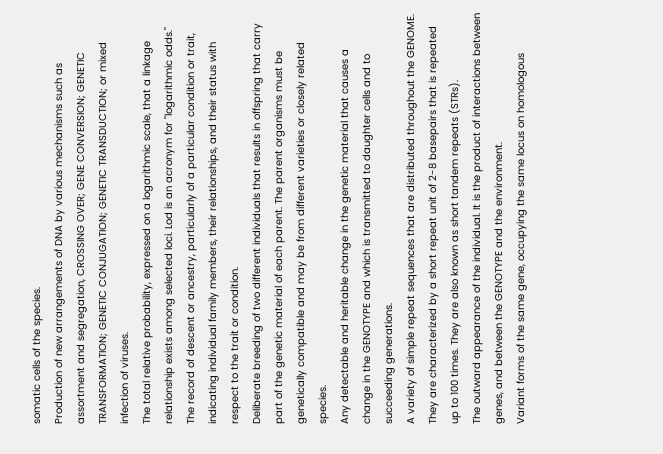somatic cells of the species.
Production of new arrangements of DNA by various mechanisms such as assortment and segregation, CROSSING OVER; GENE CONVERSION; GENETIC TRANSFORMATION; GENETIC CONJUGATION; GENETIC TRANSDUCTION; or mixed infection of viruses.
The total relative probability, expressed on a logarithmic scale, that a linkage relationship exists among selected loci. Lod is an acronym for "logarithmic odds."
The record of descent or ancestry, particularly of a particular condition or trait, indicating individual family members, their relationships, and their status with respect to the trait or condition.
Deliberate breeding of two different individuals that results in offspring that carry part of the genetic material of each parent. The parent organisms must be genetically compatible and may be from different varieties or closely related species.
Any detectable and heritable change in the genetic material that causes a change in the GENOTYPE and which is transmitted to daughter cells and to succeeding generations.
A variety of simple repeat sequences that are distributed throughout the GENOME. They are characterized by a short repeat unit of 2-8 basepairs that is repeated up to 100 times. They are also known as short tandem repeats (STRs).
The outward appearance of the individual. It is the product of interactions between genes, and between the GENOTYPE and the environment.
Variant forms of the same gene, occupying the same locus on homologous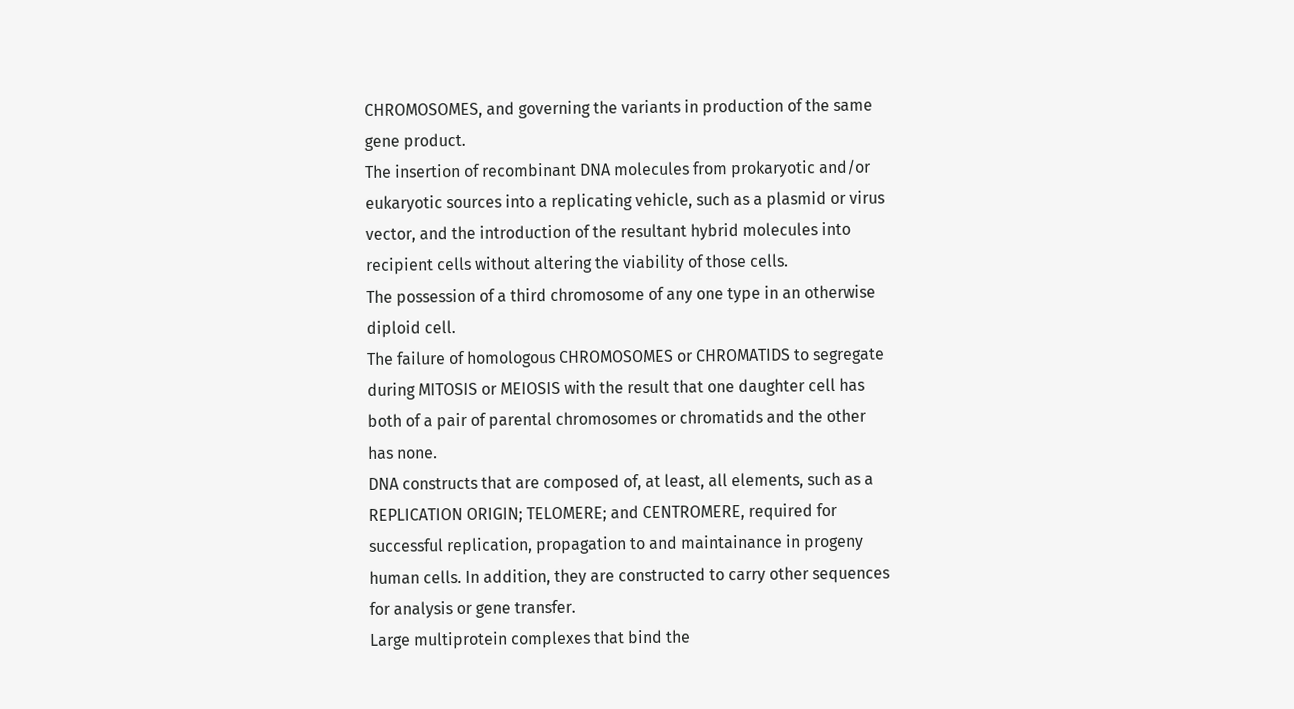CHROMOSOMES, and governing the variants in production of the same gene product.
The insertion of recombinant DNA molecules from prokaryotic and/or eukaryotic sources into a replicating vehicle, such as a plasmid or virus vector, and the introduction of the resultant hybrid molecules into recipient cells without altering the viability of those cells.
The possession of a third chromosome of any one type in an otherwise diploid cell.
The failure of homologous CHROMOSOMES or CHROMATIDS to segregate during MITOSIS or MEIOSIS with the result that one daughter cell has both of a pair of parental chromosomes or chromatids and the other has none.
DNA constructs that are composed of, at least, all elements, such as a REPLICATION ORIGIN; TELOMERE; and CENTROMERE, required for successful replication, propagation to and maintainance in progeny human cells. In addition, they are constructed to carry other sequences for analysis or gene transfer.
Large multiprotein complexes that bind the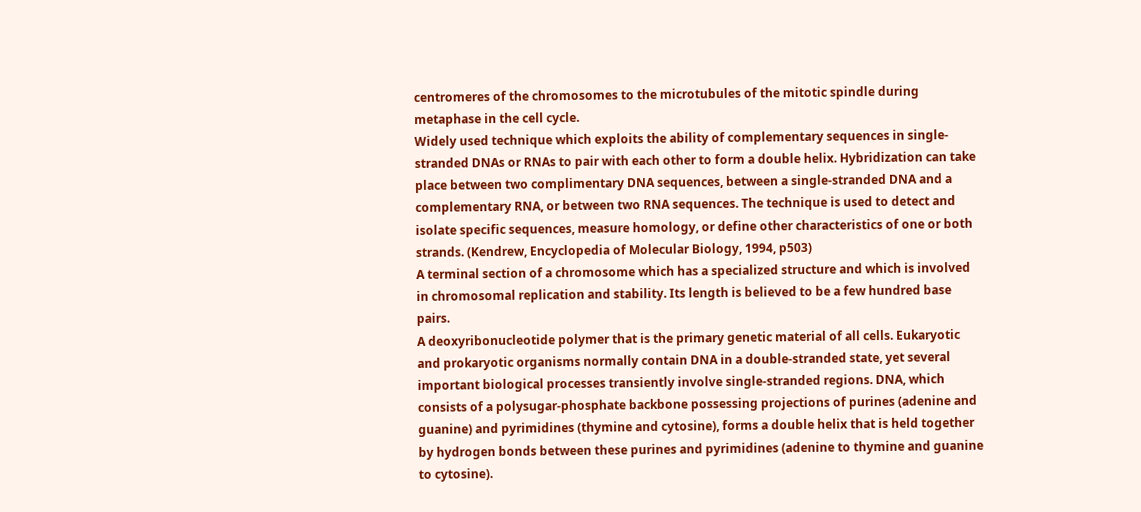centromeres of the chromosomes to the microtubules of the mitotic spindle during metaphase in the cell cycle.
Widely used technique which exploits the ability of complementary sequences in single-stranded DNAs or RNAs to pair with each other to form a double helix. Hybridization can take place between two complimentary DNA sequences, between a single-stranded DNA and a complementary RNA, or between two RNA sequences. The technique is used to detect and isolate specific sequences, measure homology, or define other characteristics of one or both strands. (Kendrew, Encyclopedia of Molecular Biology, 1994, p503)
A terminal section of a chromosome which has a specialized structure and which is involved in chromosomal replication and stability. Its length is believed to be a few hundred base pairs.
A deoxyribonucleotide polymer that is the primary genetic material of all cells. Eukaryotic and prokaryotic organisms normally contain DNA in a double-stranded state, yet several important biological processes transiently involve single-stranded regions. DNA, which consists of a polysugar-phosphate backbone possessing projections of purines (adenine and guanine) and pyrimidines (thymine and cytosine), forms a double helix that is held together by hydrogen bonds between these purines and pyrimidines (adenine to thymine and guanine to cytosine).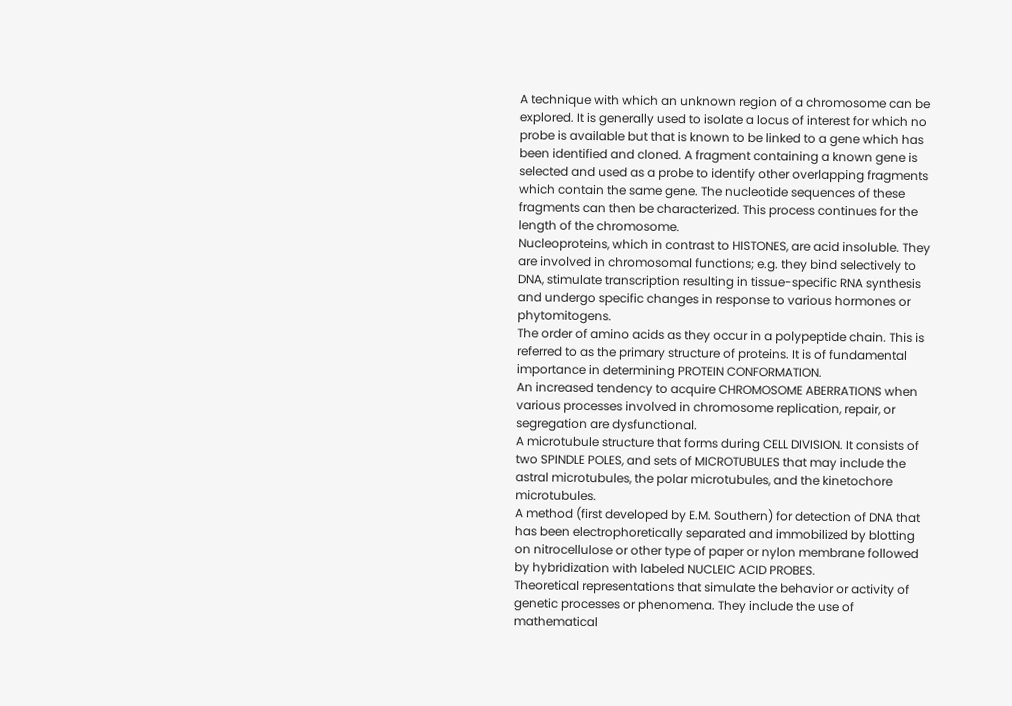A technique with which an unknown region of a chromosome can be explored. It is generally used to isolate a locus of interest for which no probe is available but that is known to be linked to a gene which has been identified and cloned. A fragment containing a known gene is selected and used as a probe to identify other overlapping fragments which contain the same gene. The nucleotide sequences of these fragments can then be characterized. This process continues for the length of the chromosome.
Nucleoproteins, which in contrast to HISTONES, are acid insoluble. They are involved in chromosomal functions; e.g. they bind selectively to DNA, stimulate transcription resulting in tissue-specific RNA synthesis and undergo specific changes in response to various hormones or phytomitogens.
The order of amino acids as they occur in a polypeptide chain. This is referred to as the primary structure of proteins. It is of fundamental importance in determining PROTEIN CONFORMATION.
An increased tendency to acquire CHROMOSOME ABERRATIONS when various processes involved in chromosome replication, repair, or segregation are dysfunctional.
A microtubule structure that forms during CELL DIVISION. It consists of two SPINDLE POLES, and sets of MICROTUBULES that may include the astral microtubules, the polar microtubules, and the kinetochore microtubules.
A method (first developed by E.M. Southern) for detection of DNA that has been electrophoretically separated and immobilized by blotting on nitrocellulose or other type of paper or nylon membrane followed by hybridization with labeled NUCLEIC ACID PROBES.
Theoretical representations that simulate the behavior or activity of genetic processes or phenomena. They include the use of mathematical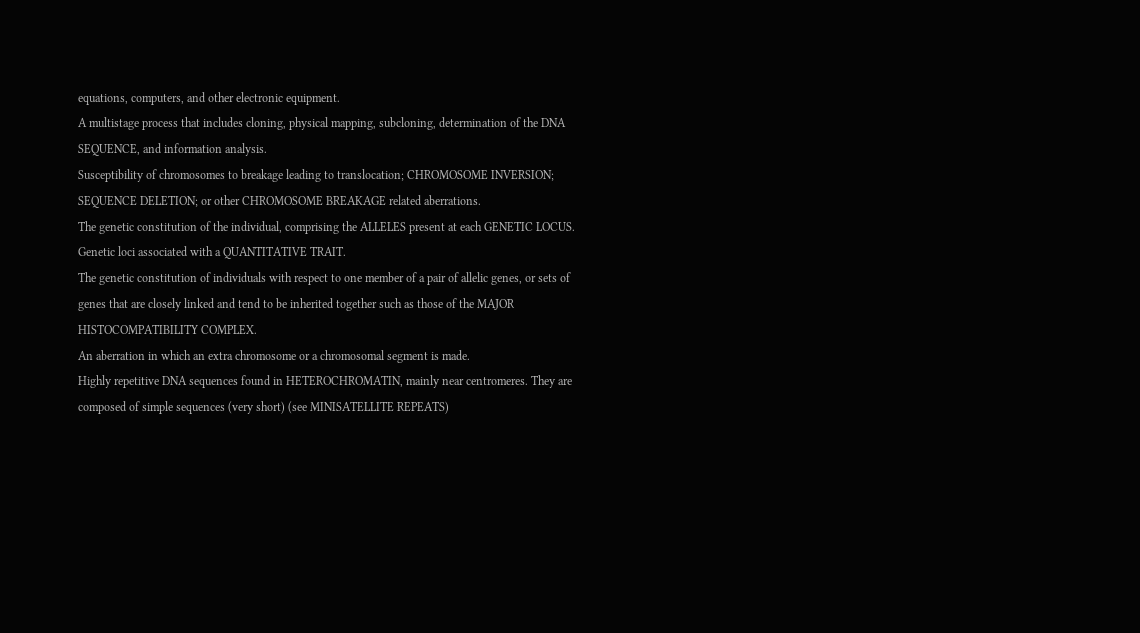equations, computers, and other electronic equipment.
A multistage process that includes cloning, physical mapping, subcloning, determination of the DNA SEQUENCE, and information analysis.
Susceptibility of chromosomes to breakage leading to translocation; CHROMOSOME INVERSION; SEQUENCE DELETION; or other CHROMOSOME BREAKAGE related aberrations.
The genetic constitution of the individual, comprising the ALLELES present at each GENETIC LOCUS.
Genetic loci associated with a QUANTITATIVE TRAIT.
The genetic constitution of individuals with respect to one member of a pair of allelic genes, or sets of genes that are closely linked and tend to be inherited together such as those of the MAJOR HISTOCOMPATIBILITY COMPLEX.
An aberration in which an extra chromosome or a chromosomal segment is made.
Highly repetitive DNA sequences found in HETEROCHROMATIN, mainly near centromeres. They are composed of simple sequences (very short) (see MINISATELLITE REPEATS)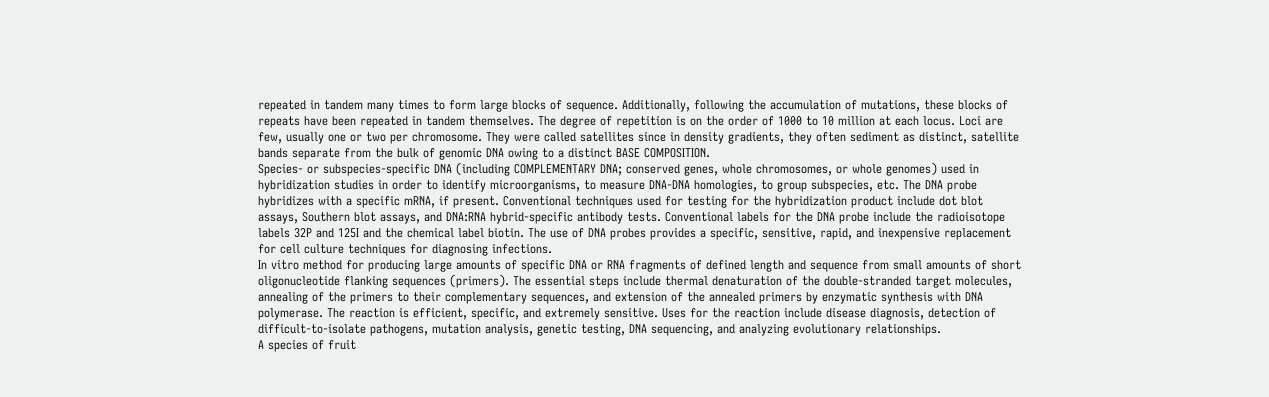repeated in tandem many times to form large blocks of sequence. Additionally, following the accumulation of mutations, these blocks of repeats have been repeated in tandem themselves. The degree of repetition is on the order of 1000 to 10 million at each locus. Loci are few, usually one or two per chromosome. They were called satellites since in density gradients, they often sediment as distinct, satellite bands separate from the bulk of genomic DNA owing to a distinct BASE COMPOSITION.
Species- or subspecies-specific DNA (including COMPLEMENTARY DNA; conserved genes, whole chromosomes, or whole genomes) used in hybridization studies in order to identify microorganisms, to measure DNA-DNA homologies, to group subspecies, etc. The DNA probe hybridizes with a specific mRNA, if present. Conventional techniques used for testing for the hybridization product include dot blot assays, Southern blot assays, and DNA:RNA hybrid-specific antibody tests. Conventional labels for the DNA probe include the radioisotope labels 32P and 125I and the chemical label biotin. The use of DNA probes provides a specific, sensitive, rapid, and inexpensive replacement for cell culture techniques for diagnosing infections.
In vitro method for producing large amounts of specific DNA or RNA fragments of defined length and sequence from small amounts of short oligonucleotide flanking sequences (primers). The essential steps include thermal denaturation of the double-stranded target molecules, annealing of the primers to their complementary sequences, and extension of the annealed primers by enzymatic synthesis with DNA polymerase. The reaction is efficient, specific, and extremely sensitive. Uses for the reaction include disease diagnosis, detection of difficult-to-isolate pathogens, mutation analysis, genetic testing, DNA sequencing, and analyzing evolutionary relationships.
A species of fruit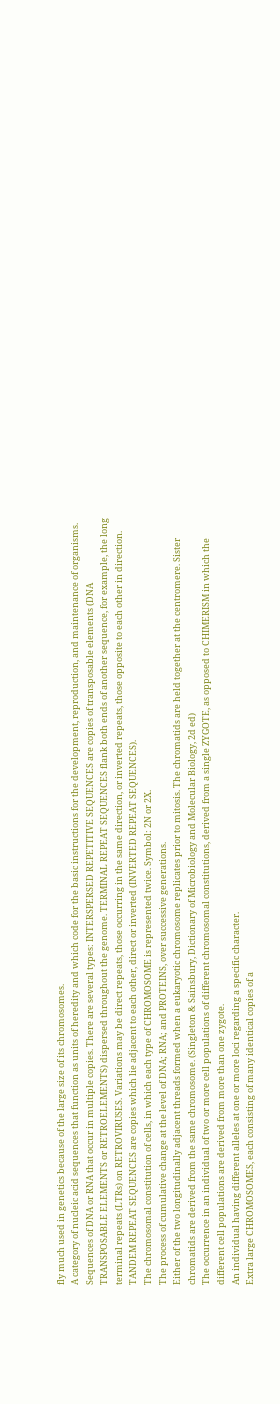fly much used in genetics because of the large size of its chromosomes.
A category of nucleic acid sequences that function as units of heredity and which code for the basic instructions for the development, reproduction, and maintenance of organisms.
Sequences of DNA or RNA that occur in multiple copies. There are several types: INTERSPERSED REPETITIVE SEQUENCES are copies of transposable elements (DNA TRANSPOSABLE ELEMENTS or RETROELEMENTS) dispersed throughout the genome. TERMINAL REPEAT SEQUENCES flank both ends of another sequence, for example, the long terminal repeats (LTRs) on RETROVIRUSES. Variations may be direct repeats, those occurring in the same direction, or inverted repeats, those opposite to each other in direction. TANDEM REPEAT SEQUENCES are copies which lie adjacent to each other, direct or inverted (INVERTED REPEAT SEQUENCES).
The chromosomal constitution of cells, in which each type of CHROMOSOME is represented twice. Symbol: 2N or 2X.
The process of cumulative change at the level of DNA; RNA; and PROTEINS, over successive generations.
Either of the two longitudinally adjacent threads formed when a eukaryotic chromosome replicates prior to mitosis. The chromatids are held together at the centromere. Sister chromatids are derived from the same chromosome. (Singleton & Sainsbury, Dictionary of Microbiology and Molecular Biology, 2d ed)
The occurrence in an individual of two or more cell populations of different chromosomal constitutions, derived from a single ZYGOTE, as opposed to CHIMERISM in which the different cell populations are derived from more than one zygote.
An individual having different alleles at one or more loci regarding a specific character.
Extra large CHROMOSOMES, each consisting of many identical copies of a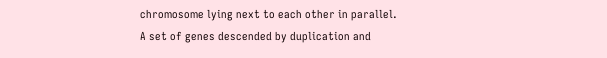chromosome lying next to each other in parallel.
A set of genes descended by duplication and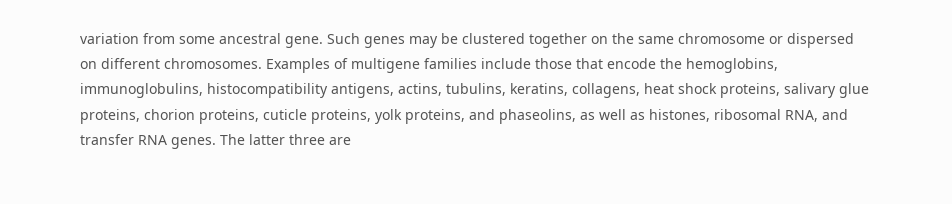variation from some ancestral gene. Such genes may be clustered together on the same chromosome or dispersed on different chromosomes. Examples of multigene families include those that encode the hemoglobins, immunoglobulins, histocompatibility antigens, actins, tubulins, keratins, collagens, heat shock proteins, salivary glue proteins, chorion proteins, cuticle proteins, yolk proteins, and phaseolins, as well as histones, ribosomal RNA, and transfer RNA genes. The latter three are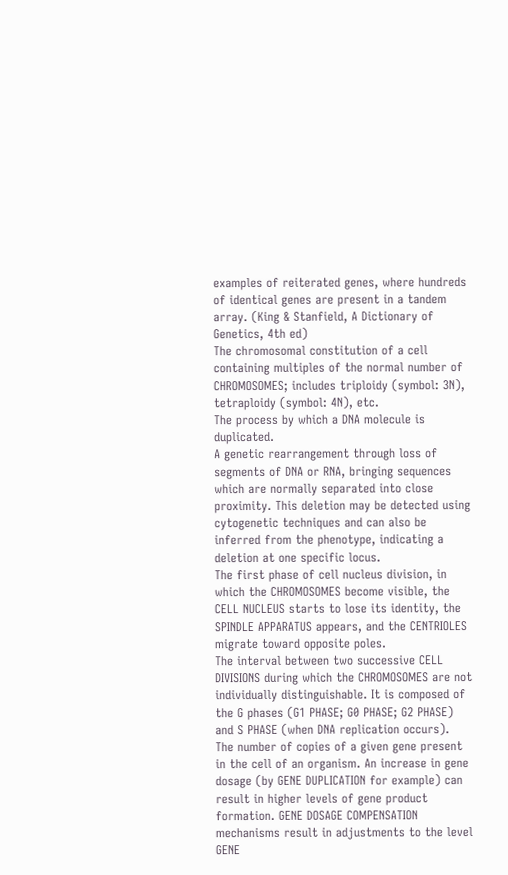examples of reiterated genes, where hundreds of identical genes are present in a tandem array. (King & Stanfield, A Dictionary of Genetics, 4th ed)
The chromosomal constitution of a cell containing multiples of the normal number of CHROMOSOMES; includes triploidy (symbol: 3N), tetraploidy (symbol: 4N), etc.
The process by which a DNA molecule is duplicated.
A genetic rearrangement through loss of segments of DNA or RNA, bringing sequences which are normally separated into close proximity. This deletion may be detected using cytogenetic techniques and can also be inferred from the phenotype, indicating a deletion at one specific locus.
The first phase of cell nucleus division, in which the CHROMOSOMES become visible, the CELL NUCLEUS starts to lose its identity, the SPINDLE APPARATUS appears, and the CENTRIOLES migrate toward opposite poles.
The interval between two successive CELL DIVISIONS during which the CHROMOSOMES are not individually distinguishable. It is composed of the G phases (G1 PHASE; G0 PHASE; G2 PHASE) and S PHASE (when DNA replication occurs).
The number of copies of a given gene present in the cell of an organism. An increase in gene dosage (by GENE DUPLICATION for example) can result in higher levels of gene product formation. GENE DOSAGE COMPENSATION mechanisms result in adjustments to the level GENE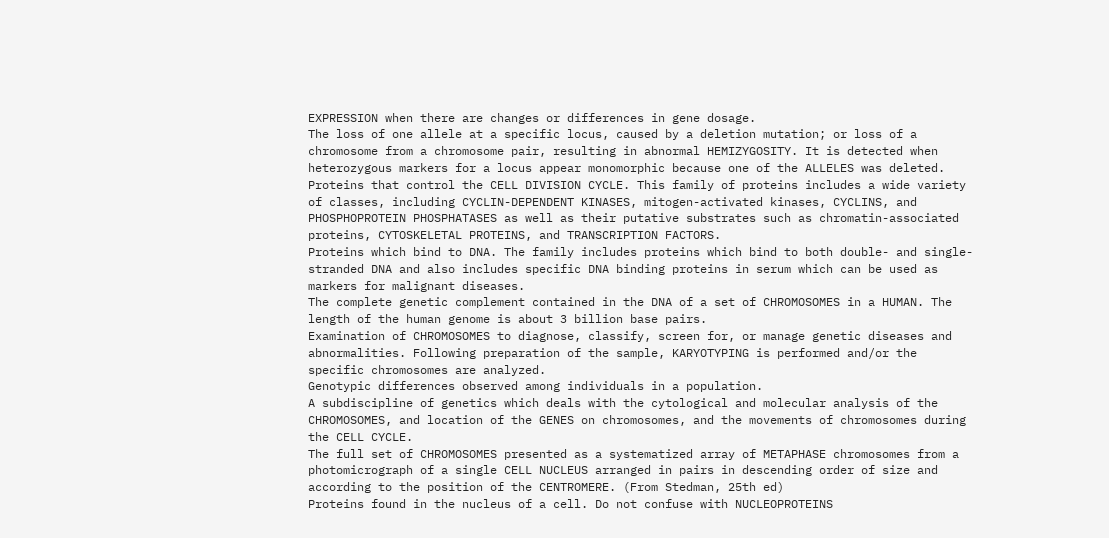EXPRESSION when there are changes or differences in gene dosage.
The loss of one allele at a specific locus, caused by a deletion mutation; or loss of a chromosome from a chromosome pair, resulting in abnormal HEMIZYGOSITY. It is detected when heterozygous markers for a locus appear monomorphic because one of the ALLELES was deleted.
Proteins that control the CELL DIVISION CYCLE. This family of proteins includes a wide variety of classes, including CYCLIN-DEPENDENT KINASES, mitogen-activated kinases, CYCLINS, and PHOSPHOPROTEIN PHOSPHATASES as well as their putative substrates such as chromatin-associated proteins, CYTOSKELETAL PROTEINS, and TRANSCRIPTION FACTORS.
Proteins which bind to DNA. The family includes proteins which bind to both double- and single-stranded DNA and also includes specific DNA binding proteins in serum which can be used as markers for malignant diseases.
The complete genetic complement contained in the DNA of a set of CHROMOSOMES in a HUMAN. The length of the human genome is about 3 billion base pairs.
Examination of CHROMOSOMES to diagnose, classify, screen for, or manage genetic diseases and abnormalities. Following preparation of the sample, KARYOTYPING is performed and/or the specific chromosomes are analyzed.
Genotypic differences observed among individuals in a population.
A subdiscipline of genetics which deals with the cytological and molecular analysis of the CHROMOSOMES, and location of the GENES on chromosomes, and the movements of chromosomes during the CELL CYCLE.
The full set of CHROMOSOMES presented as a systematized array of METAPHASE chromosomes from a photomicrograph of a single CELL NUCLEUS arranged in pairs in descending order of size and according to the position of the CENTROMERE. (From Stedman, 25th ed)
Proteins found in the nucleus of a cell. Do not confuse with NUCLEOPROTEINS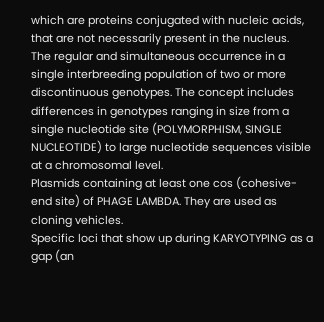which are proteins conjugated with nucleic acids, that are not necessarily present in the nucleus.
The regular and simultaneous occurrence in a single interbreeding population of two or more discontinuous genotypes. The concept includes differences in genotypes ranging in size from a single nucleotide site (POLYMORPHISM, SINGLE NUCLEOTIDE) to large nucleotide sequences visible at a chromosomal level.
Plasmids containing at least one cos (cohesive-end site) of PHAGE LAMBDA. They are used as cloning vehicles.
Specific loci that show up during KARYOTYPING as a gap (an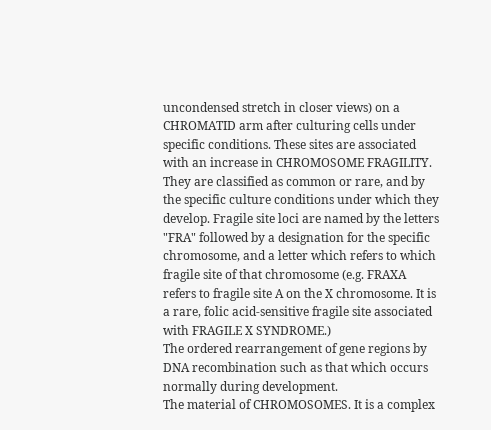uncondensed stretch in closer views) on a CHROMATID arm after culturing cells under specific conditions. These sites are associated with an increase in CHROMOSOME FRAGILITY. They are classified as common or rare, and by the specific culture conditions under which they develop. Fragile site loci are named by the letters "FRA" followed by a designation for the specific chromosome, and a letter which refers to which fragile site of that chromosome (e.g. FRAXA refers to fragile site A on the X chromosome. It is a rare, folic acid-sensitive fragile site associated with FRAGILE X SYNDROME.)
The ordered rearrangement of gene regions by DNA recombination such as that which occurs normally during development.
The material of CHROMOSOMES. It is a complex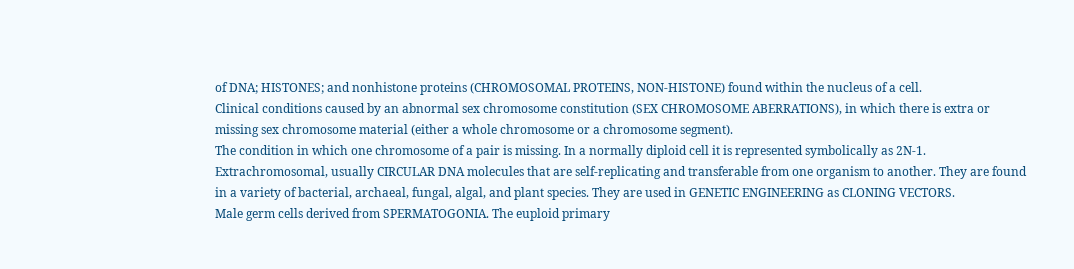of DNA; HISTONES; and nonhistone proteins (CHROMOSOMAL PROTEINS, NON-HISTONE) found within the nucleus of a cell.
Clinical conditions caused by an abnormal sex chromosome constitution (SEX CHROMOSOME ABERRATIONS), in which there is extra or missing sex chromosome material (either a whole chromosome or a chromosome segment).
The condition in which one chromosome of a pair is missing. In a normally diploid cell it is represented symbolically as 2N-1.
Extrachromosomal, usually CIRCULAR DNA molecules that are self-replicating and transferable from one organism to another. They are found in a variety of bacterial, archaeal, fungal, algal, and plant species. They are used in GENETIC ENGINEERING as CLONING VECTORS.
Male germ cells derived from SPERMATOGONIA. The euploid primary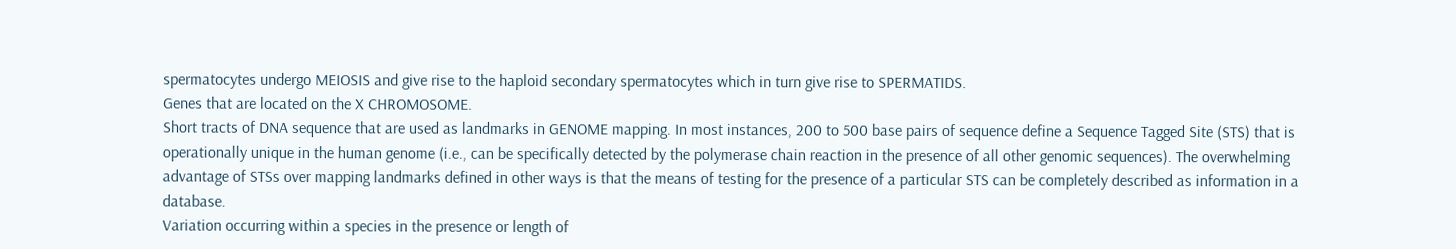spermatocytes undergo MEIOSIS and give rise to the haploid secondary spermatocytes which in turn give rise to SPERMATIDS.
Genes that are located on the X CHROMOSOME.
Short tracts of DNA sequence that are used as landmarks in GENOME mapping. In most instances, 200 to 500 base pairs of sequence define a Sequence Tagged Site (STS) that is operationally unique in the human genome (i.e., can be specifically detected by the polymerase chain reaction in the presence of all other genomic sequences). The overwhelming advantage of STSs over mapping landmarks defined in other ways is that the means of testing for the presence of a particular STS can be completely described as information in a database.
Variation occurring within a species in the presence or length of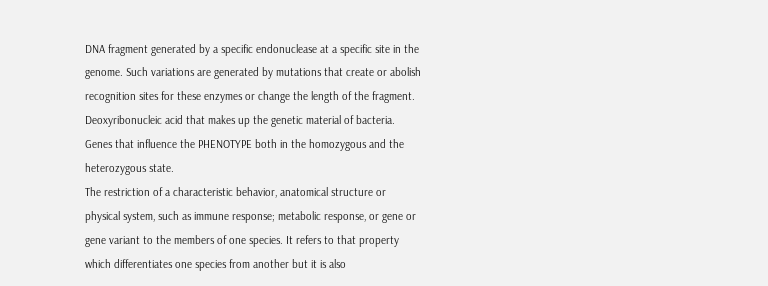DNA fragment generated by a specific endonuclease at a specific site in the genome. Such variations are generated by mutations that create or abolish recognition sites for these enzymes or change the length of the fragment.
Deoxyribonucleic acid that makes up the genetic material of bacteria.
Genes that influence the PHENOTYPE both in the homozygous and the heterozygous state.
The restriction of a characteristic behavior, anatomical structure or physical system, such as immune response; metabolic response, or gene or gene variant to the members of one species. It refers to that property which differentiates one species from another but it is also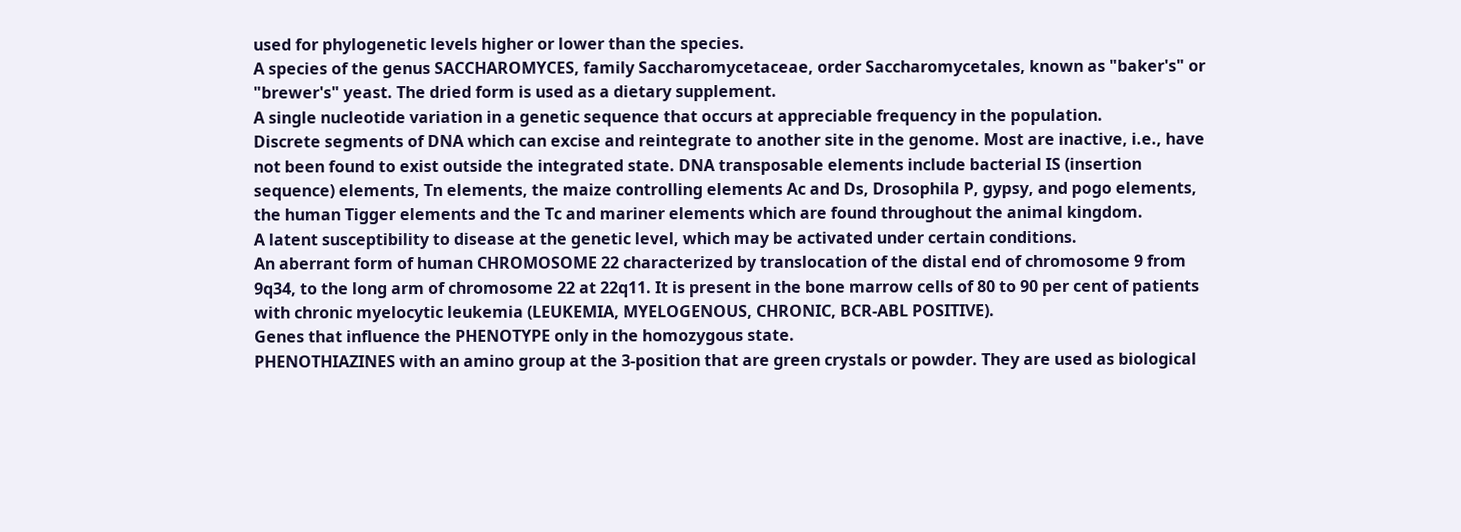used for phylogenetic levels higher or lower than the species.
A species of the genus SACCHAROMYCES, family Saccharomycetaceae, order Saccharomycetales, known as "baker's" or "brewer's" yeast. The dried form is used as a dietary supplement.
A single nucleotide variation in a genetic sequence that occurs at appreciable frequency in the population.
Discrete segments of DNA which can excise and reintegrate to another site in the genome. Most are inactive, i.e., have not been found to exist outside the integrated state. DNA transposable elements include bacterial IS (insertion sequence) elements, Tn elements, the maize controlling elements Ac and Ds, Drosophila P, gypsy, and pogo elements, the human Tigger elements and the Tc and mariner elements which are found throughout the animal kingdom.
A latent susceptibility to disease at the genetic level, which may be activated under certain conditions.
An aberrant form of human CHROMOSOME 22 characterized by translocation of the distal end of chromosome 9 from 9q34, to the long arm of chromosome 22 at 22q11. It is present in the bone marrow cells of 80 to 90 per cent of patients with chronic myelocytic leukemia (LEUKEMIA, MYELOGENOUS, CHRONIC, BCR-ABL POSITIVE).
Genes that influence the PHENOTYPE only in the homozygous state.
PHENOTHIAZINES with an amino group at the 3-position that are green crystals or powder. They are used as biological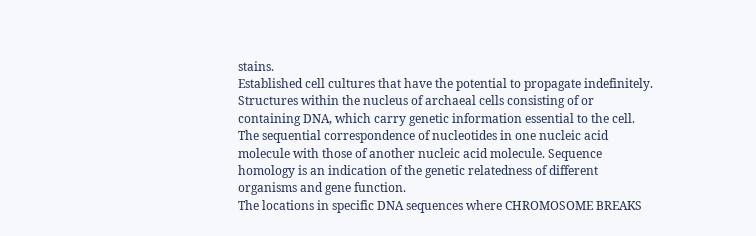stains.
Established cell cultures that have the potential to propagate indefinitely.
Structures within the nucleus of archaeal cells consisting of or containing DNA, which carry genetic information essential to the cell.
The sequential correspondence of nucleotides in one nucleic acid molecule with those of another nucleic acid molecule. Sequence homology is an indication of the genetic relatedness of different organisms and gene function.
The locations in specific DNA sequences where CHROMOSOME BREAKS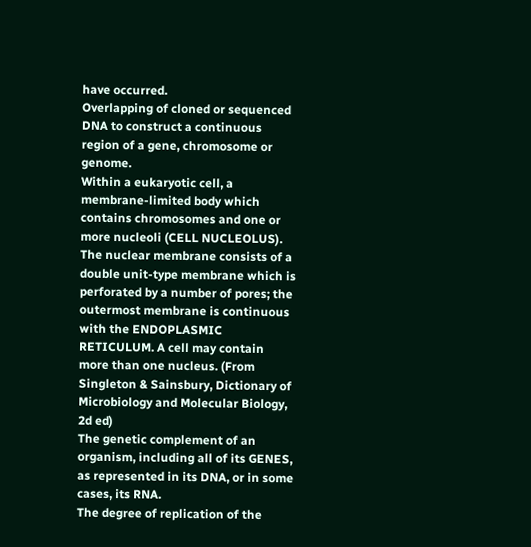have occurred.
Overlapping of cloned or sequenced DNA to construct a continuous region of a gene, chromosome or genome.
Within a eukaryotic cell, a membrane-limited body which contains chromosomes and one or more nucleoli (CELL NUCLEOLUS). The nuclear membrane consists of a double unit-type membrane which is perforated by a number of pores; the outermost membrane is continuous with the ENDOPLASMIC RETICULUM. A cell may contain more than one nucleus. (From Singleton & Sainsbury, Dictionary of Microbiology and Molecular Biology, 2d ed)
The genetic complement of an organism, including all of its GENES, as represented in its DNA, or in some cases, its RNA.
The degree of replication of the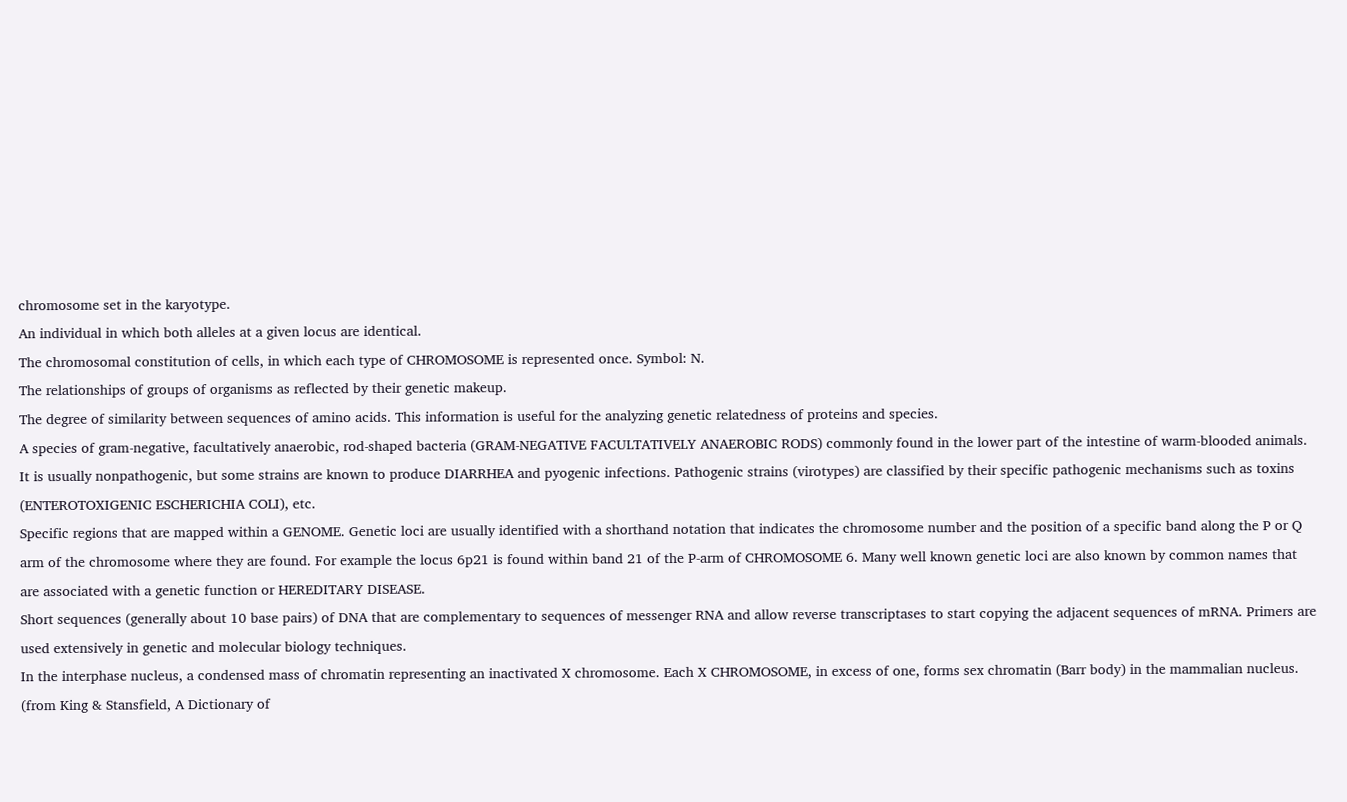chromosome set in the karyotype.
An individual in which both alleles at a given locus are identical.
The chromosomal constitution of cells, in which each type of CHROMOSOME is represented once. Symbol: N.
The relationships of groups of organisms as reflected by their genetic makeup.
The degree of similarity between sequences of amino acids. This information is useful for the analyzing genetic relatedness of proteins and species.
A species of gram-negative, facultatively anaerobic, rod-shaped bacteria (GRAM-NEGATIVE FACULTATIVELY ANAEROBIC RODS) commonly found in the lower part of the intestine of warm-blooded animals. It is usually nonpathogenic, but some strains are known to produce DIARRHEA and pyogenic infections. Pathogenic strains (virotypes) are classified by their specific pathogenic mechanisms such as toxins (ENTEROTOXIGENIC ESCHERICHIA COLI), etc.
Specific regions that are mapped within a GENOME. Genetic loci are usually identified with a shorthand notation that indicates the chromosome number and the position of a specific band along the P or Q arm of the chromosome where they are found. For example the locus 6p21 is found within band 21 of the P-arm of CHROMOSOME 6. Many well known genetic loci are also known by common names that are associated with a genetic function or HEREDITARY DISEASE.
Short sequences (generally about 10 base pairs) of DNA that are complementary to sequences of messenger RNA and allow reverse transcriptases to start copying the adjacent sequences of mRNA. Primers are used extensively in genetic and molecular biology techniques.
In the interphase nucleus, a condensed mass of chromatin representing an inactivated X chromosome. Each X CHROMOSOME, in excess of one, forms sex chromatin (Barr body) in the mammalian nucleus. (from King & Stansfield, A Dictionary of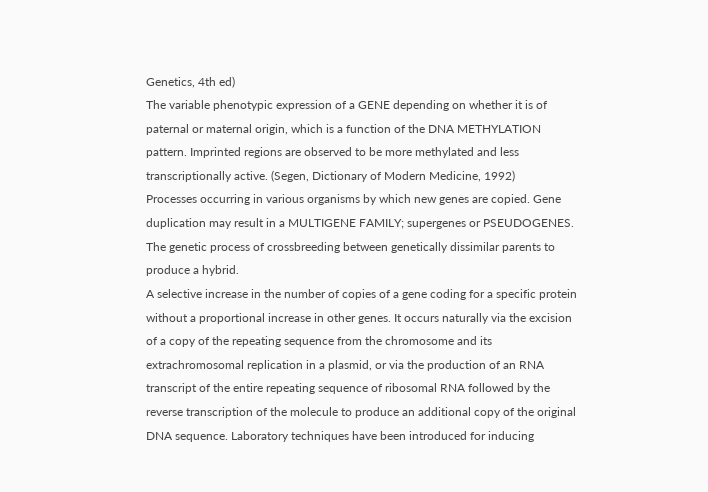Genetics, 4th ed)
The variable phenotypic expression of a GENE depending on whether it is of paternal or maternal origin, which is a function of the DNA METHYLATION pattern. Imprinted regions are observed to be more methylated and less transcriptionally active. (Segen, Dictionary of Modern Medicine, 1992)
Processes occurring in various organisms by which new genes are copied. Gene duplication may result in a MULTIGENE FAMILY; supergenes or PSEUDOGENES.
The genetic process of crossbreeding between genetically dissimilar parents to produce a hybrid.
A selective increase in the number of copies of a gene coding for a specific protein without a proportional increase in other genes. It occurs naturally via the excision of a copy of the repeating sequence from the chromosome and its extrachromosomal replication in a plasmid, or via the production of an RNA transcript of the entire repeating sequence of ribosomal RNA followed by the reverse transcription of the molecule to produce an additional copy of the original DNA sequence. Laboratory techniques have been introduced for inducing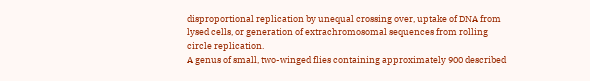disproportional replication by unequal crossing over, uptake of DNA from lysed cells, or generation of extrachromosomal sequences from rolling circle replication.
A genus of small, two-winged flies containing approximately 900 described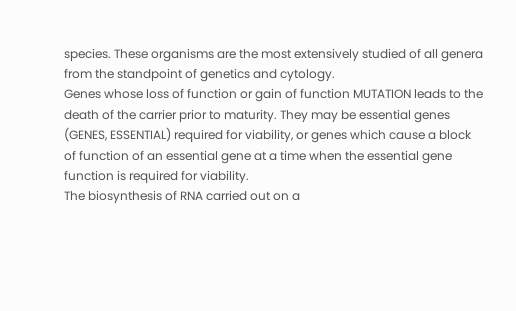species. These organisms are the most extensively studied of all genera from the standpoint of genetics and cytology.
Genes whose loss of function or gain of function MUTATION leads to the death of the carrier prior to maturity. They may be essential genes (GENES, ESSENTIAL) required for viability, or genes which cause a block of function of an essential gene at a time when the essential gene function is required for viability.
The biosynthesis of RNA carried out on a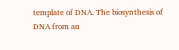template of DNA. The biosynthesis of DNA from an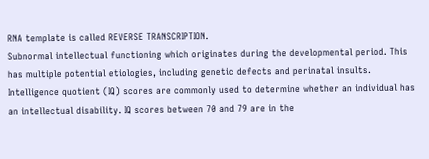RNA template is called REVERSE TRANSCRIPTION.
Subnormal intellectual functioning which originates during the developmental period. This has multiple potential etiologies, including genetic defects and perinatal insults. Intelligence quotient (IQ) scores are commonly used to determine whether an individual has an intellectual disability. IQ scores between 70 and 79 are in the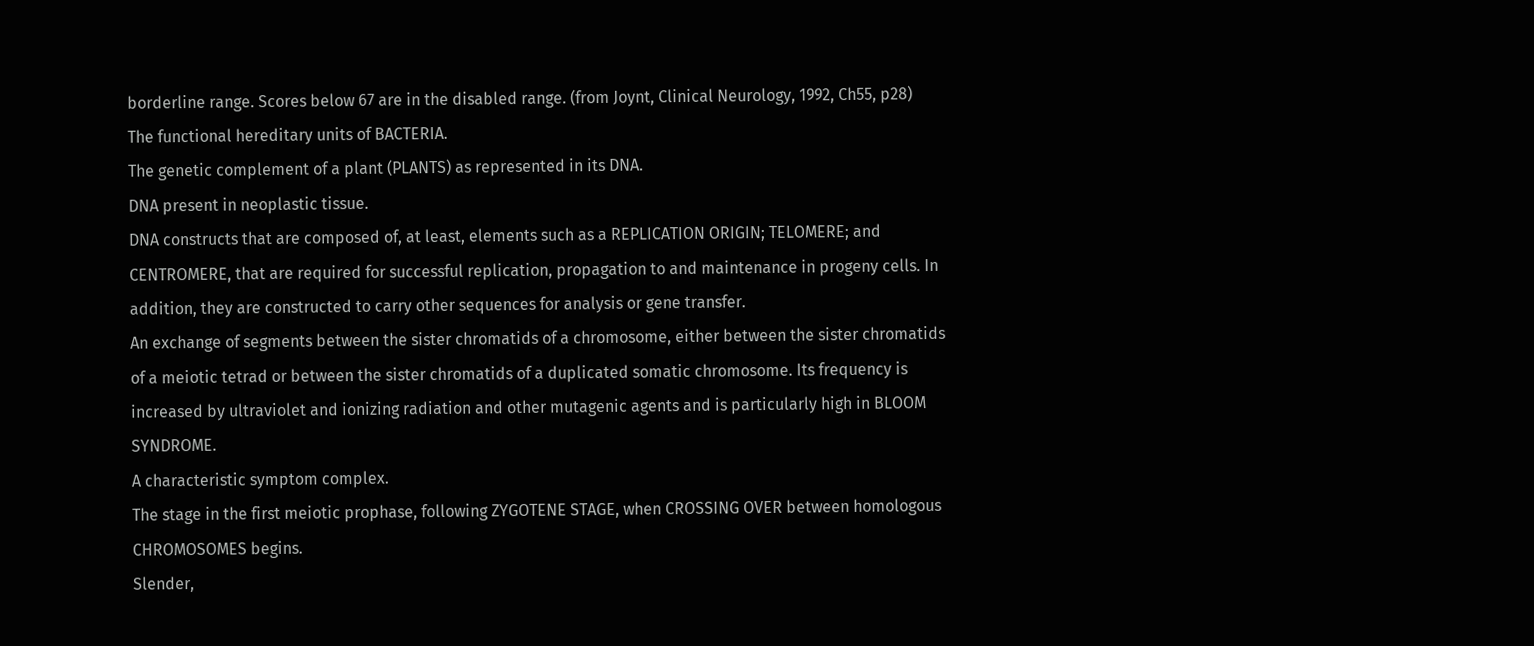borderline range. Scores below 67 are in the disabled range. (from Joynt, Clinical Neurology, 1992, Ch55, p28)
The functional hereditary units of BACTERIA.
The genetic complement of a plant (PLANTS) as represented in its DNA.
DNA present in neoplastic tissue.
DNA constructs that are composed of, at least, elements such as a REPLICATION ORIGIN; TELOMERE; and CENTROMERE, that are required for successful replication, propagation to and maintenance in progeny cells. In addition, they are constructed to carry other sequences for analysis or gene transfer.
An exchange of segments between the sister chromatids of a chromosome, either between the sister chromatids of a meiotic tetrad or between the sister chromatids of a duplicated somatic chromosome. Its frequency is increased by ultraviolet and ionizing radiation and other mutagenic agents and is particularly high in BLOOM SYNDROME.
A characteristic symptom complex.
The stage in the first meiotic prophase, following ZYGOTENE STAGE, when CROSSING OVER between homologous CHROMOSOMES begins.
Slender,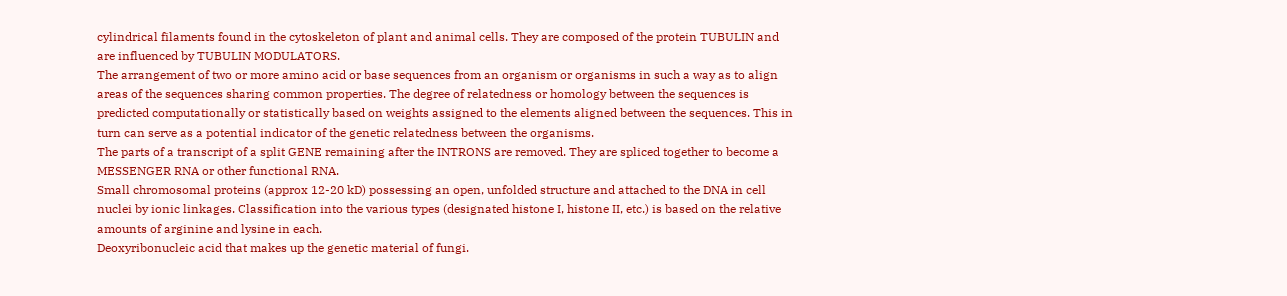cylindrical filaments found in the cytoskeleton of plant and animal cells. They are composed of the protein TUBULIN and are influenced by TUBULIN MODULATORS.
The arrangement of two or more amino acid or base sequences from an organism or organisms in such a way as to align areas of the sequences sharing common properties. The degree of relatedness or homology between the sequences is predicted computationally or statistically based on weights assigned to the elements aligned between the sequences. This in turn can serve as a potential indicator of the genetic relatedness between the organisms.
The parts of a transcript of a split GENE remaining after the INTRONS are removed. They are spliced together to become a MESSENGER RNA or other functional RNA.
Small chromosomal proteins (approx 12-20 kD) possessing an open, unfolded structure and attached to the DNA in cell nuclei by ionic linkages. Classification into the various types (designated histone I, histone II, etc.) is based on the relative amounts of arginine and lysine in each.
Deoxyribonucleic acid that makes up the genetic material of fungi.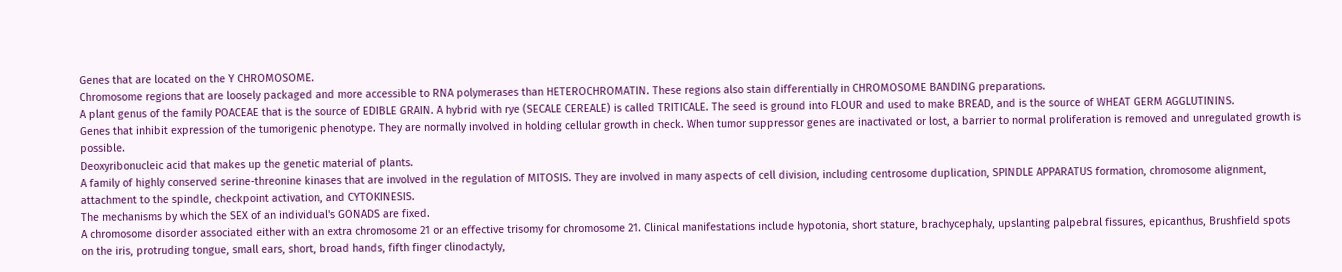Genes that are located on the Y CHROMOSOME.
Chromosome regions that are loosely packaged and more accessible to RNA polymerases than HETEROCHROMATIN. These regions also stain differentially in CHROMOSOME BANDING preparations.
A plant genus of the family POACEAE that is the source of EDIBLE GRAIN. A hybrid with rye (SECALE CEREALE) is called TRITICALE. The seed is ground into FLOUR and used to make BREAD, and is the source of WHEAT GERM AGGLUTININS.
Genes that inhibit expression of the tumorigenic phenotype. They are normally involved in holding cellular growth in check. When tumor suppressor genes are inactivated or lost, a barrier to normal proliferation is removed and unregulated growth is possible.
Deoxyribonucleic acid that makes up the genetic material of plants.
A family of highly conserved serine-threonine kinases that are involved in the regulation of MITOSIS. They are involved in many aspects of cell division, including centrosome duplication, SPINDLE APPARATUS formation, chromosome alignment, attachment to the spindle, checkpoint activation, and CYTOKINESIS.
The mechanisms by which the SEX of an individual's GONADS are fixed.
A chromosome disorder associated either with an extra chromosome 21 or an effective trisomy for chromosome 21. Clinical manifestations include hypotonia, short stature, brachycephaly, upslanting palpebral fissures, epicanthus, Brushfield spots on the iris, protruding tongue, small ears, short, broad hands, fifth finger clinodactyly,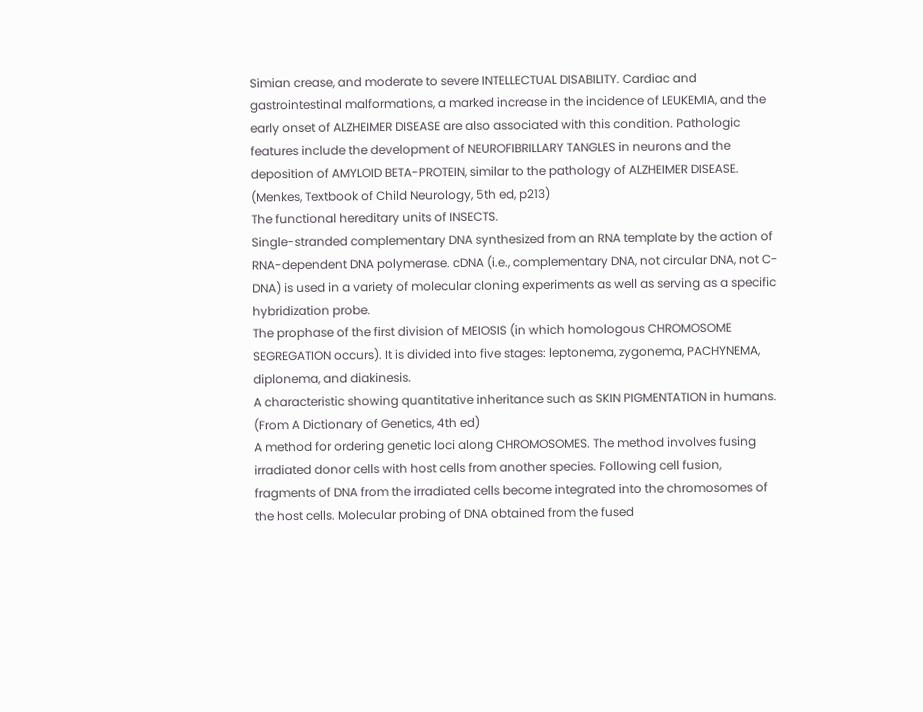Simian crease, and moderate to severe INTELLECTUAL DISABILITY. Cardiac and gastrointestinal malformations, a marked increase in the incidence of LEUKEMIA, and the early onset of ALZHEIMER DISEASE are also associated with this condition. Pathologic features include the development of NEUROFIBRILLARY TANGLES in neurons and the deposition of AMYLOID BETA-PROTEIN, similar to the pathology of ALZHEIMER DISEASE. (Menkes, Textbook of Child Neurology, 5th ed, p213)
The functional hereditary units of INSECTS.
Single-stranded complementary DNA synthesized from an RNA template by the action of RNA-dependent DNA polymerase. cDNA (i.e., complementary DNA, not circular DNA, not C-DNA) is used in a variety of molecular cloning experiments as well as serving as a specific hybridization probe.
The prophase of the first division of MEIOSIS (in which homologous CHROMOSOME SEGREGATION occurs). It is divided into five stages: leptonema, zygonema, PACHYNEMA, diplonema, and diakinesis.
A characteristic showing quantitative inheritance such as SKIN PIGMENTATION in humans. (From A Dictionary of Genetics, 4th ed)
A method for ordering genetic loci along CHROMOSOMES. The method involves fusing irradiated donor cells with host cells from another species. Following cell fusion, fragments of DNA from the irradiated cells become integrated into the chromosomes of the host cells. Molecular probing of DNA obtained from the fused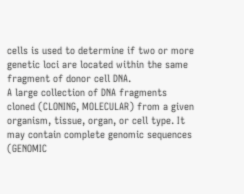cells is used to determine if two or more genetic loci are located within the same fragment of donor cell DNA.
A large collection of DNA fragments cloned (CLONING, MOLECULAR) from a given organism, tissue, organ, or cell type. It may contain complete genomic sequences (GENOMIC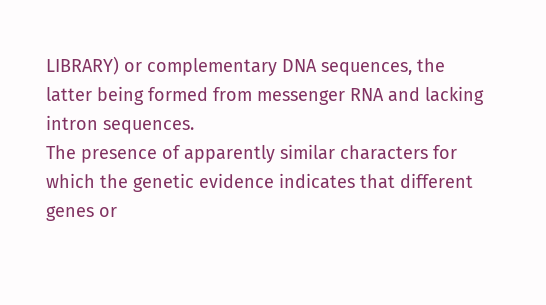LIBRARY) or complementary DNA sequences, the latter being formed from messenger RNA and lacking intron sequences.
The presence of apparently similar characters for which the genetic evidence indicates that different genes or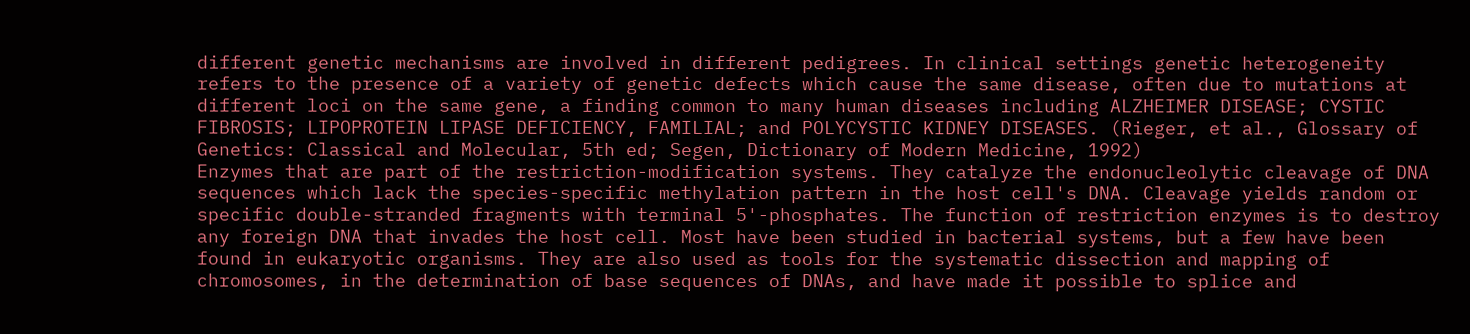different genetic mechanisms are involved in different pedigrees. In clinical settings genetic heterogeneity refers to the presence of a variety of genetic defects which cause the same disease, often due to mutations at different loci on the same gene, a finding common to many human diseases including ALZHEIMER DISEASE; CYSTIC FIBROSIS; LIPOPROTEIN LIPASE DEFICIENCY, FAMILIAL; and POLYCYSTIC KIDNEY DISEASES. (Rieger, et al., Glossary of Genetics: Classical and Molecular, 5th ed; Segen, Dictionary of Modern Medicine, 1992)
Enzymes that are part of the restriction-modification systems. They catalyze the endonucleolytic cleavage of DNA sequences which lack the species-specific methylation pattern in the host cell's DNA. Cleavage yields random or specific double-stranded fragments with terminal 5'-phosphates. The function of restriction enzymes is to destroy any foreign DNA that invades the host cell. Most have been studied in bacterial systems, but a few have been found in eukaryotic organisms. They are also used as tools for the systematic dissection and mapping of chromosomes, in the determination of base sequences of DNAs, and have made it possible to splice and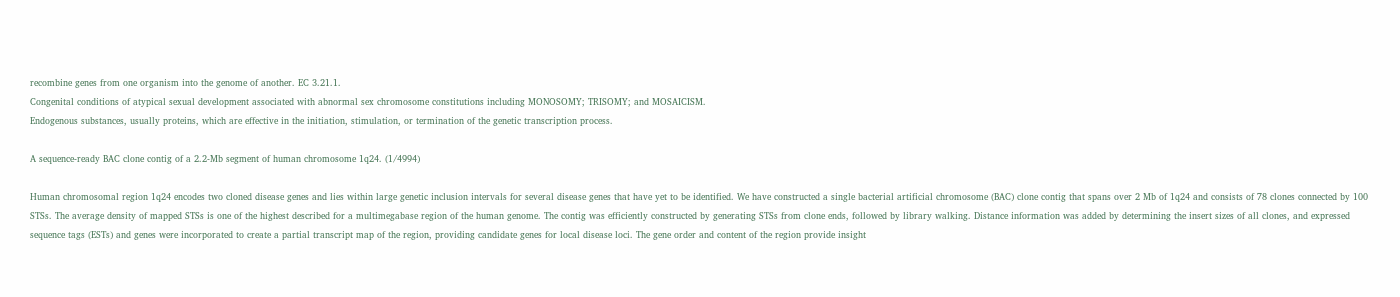recombine genes from one organism into the genome of another. EC 3.21.1.
Congenital conditions of atypical sexual development associated with abnormal sex chromosome constitutions including MONOSOMY; TRISOMY; and MOSAICISM.
Endogenous substances, usually proteins, which are effective in the initiation, stimulation, or termination of the genetic transcription process.

A sequence-ready BAC clone contig of a 2.2-Mb segment of human chromosome 1q24. (1/4994)

Human chromosomal region 1q24 encodes two cloned disease genes and lies within large genetic inclusion intervals for several disease genes that have yet to be identified. We have constructed a single bacterial artificial chromosome (BAC) clone contig that spans over 2 Mb of 1q24 and consists of 78 clones connected by 100 STSs. The average density of mapped STSs is one of the highest described for a multimegabase region of the human genome. The contig was efficiently constructed by generating STSs from clone ends, followed by library walking. Distance information was added by determining the insert sizes of all clones, and expressed sequence tags (ESTs) and genes were incorporated to create a partial transcript map of the region, providing candidate genes for local disease loci. The gene order and content of the region provide insight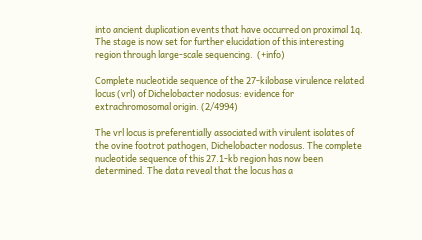into ancient duplication events that have occurred on proximal 1q. The stage is now set for further elucidation of this interesting region through large-scale sequencing.  (+info)

Complete nucleotide sequence of the 27-kilobase virulence related locus (vrl) of Dichelobacter nodosus: evidence for extrachromosomal origin. (2/4994)

The vrl locus is preferentially associated with virulent isolates of the ovine footrot pathogen, Dichelobacter nodosus. The complete nucleotide sequence of this 27.1-kb region has now been determined. The data reveal that the locus has a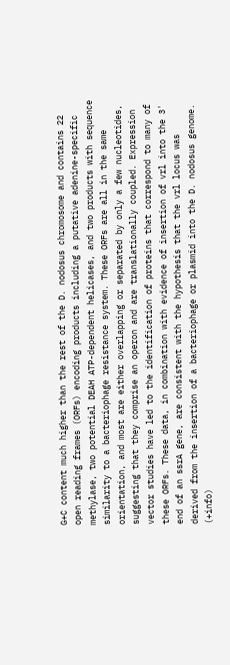G+C content much higher than the rest of the D. nodosus chromosome and contains 22 open reading frames (ORFs) encoding products including a putative adenine-specific methylase, two potential DEAH ATP-dependent helicases, and two products with sequence similarity to a bacteriophage resistance system. These ORFs are all in the same orientation, and most are either overlapping or separated by only a few nucleotides, suggesting that they comprise an operon and are translationally coupled. Expression vector studies have led to the identification of proteins that correspond to many of these ORFs. These data, in combination with evidence of insertion of vrl into the 3' end of an ssrA gene, are consistent with the hypothesis that the vrl locus was derived from the insertion of a bacteriophage or plasmid into the D. nodosus genome.  (+info)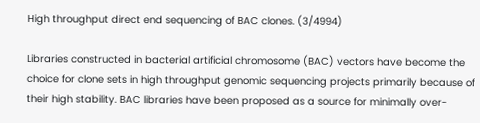High throughput direct end sequencing of BAC clones. (3/4994)

Libraries constructed in bacterial artificial chromosome (BAC) vectors have become the choice for clone sets in high throughput genomic sequencing projects primarily because of their high stability. BAC libraries have been proposed as a source for minimally over-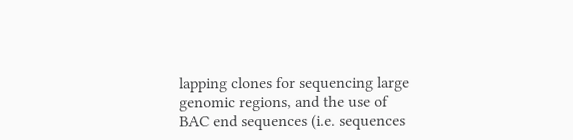lapping clones for sequencing large genomic regions, and the use of BAC end sequences (i.e. sequences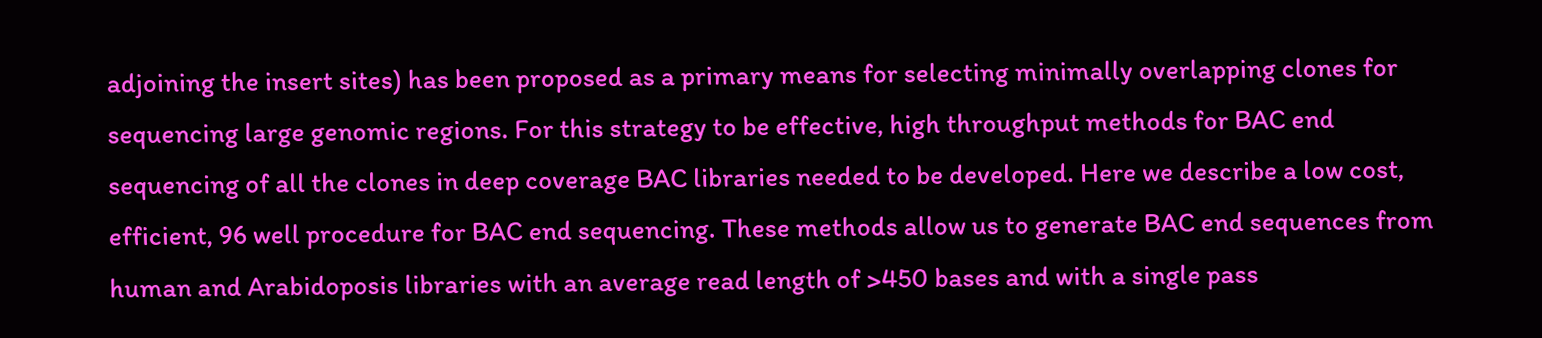adjoining the insert sites) has been proposed as a primary means for selecting minimally overlapping clones for sequencing large genomic regions. For this strategy to be effective, high throughput methods for BAC end sequencing of all the clones in deep coverage BAC libraries needed to be developed. Here we describe a low cost, efficient, 96 well procedure for BAC end sequencing. These methods allow us to generate BAC end sequences from human and Arabidoposis libraries with an average read length of >450 bases and with a single pass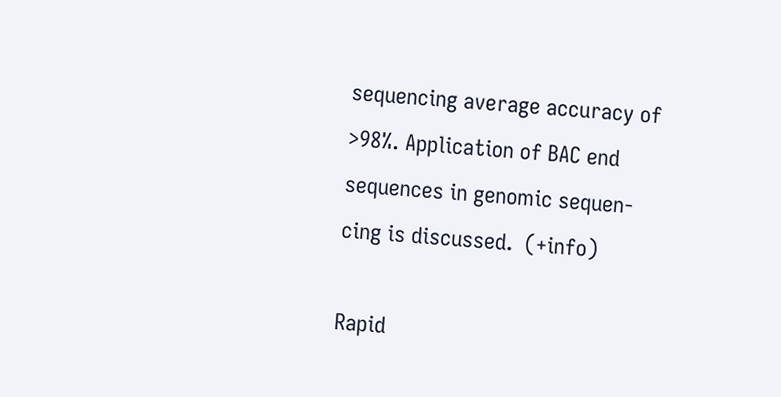sequencing average accuracy of >98%. Application of BAC end sequences in genomic sequen-cing is discussed.  (+info)

Rapid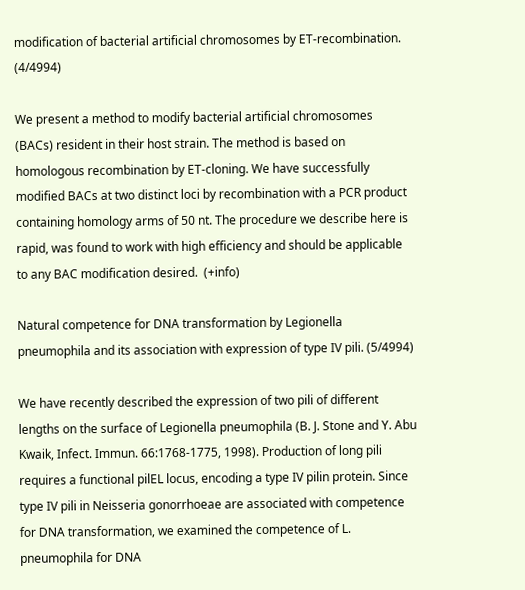modification of bacterial artificial chromosomes by ET-recombination. (4/4994)

We present a method to modify bacterial artificial chromosomes (BACs) resident in their host strain. The method is based on homologous recombination by ET-cloning. We have successfully modified BACs at two distinct loci by recombination with a PCR product containing homology arms of 50 nt. The procedure we describe here is rapid, was found to work with high efficiency and should be applicable to any BAC modification desired.  (+info)

Natural competence for DNA transformation by Legionella pneumophila and its association with expression of type IV pili. (5/4994)

We have recently described the expression of two pili of different lengths on the surface of Legionella pneumophila (B. J. Stone and Y. Abu Kwaik, Infect. Immun. 66:1768-1775, 1998). Production of long pili requires a functional pilEL locus, encoding a type IV pilin protein. Since type IV pili in Neisseria gonorrhoeae are associated with competence for DNA transformation, we examined the competence of L. pneumophila for DNA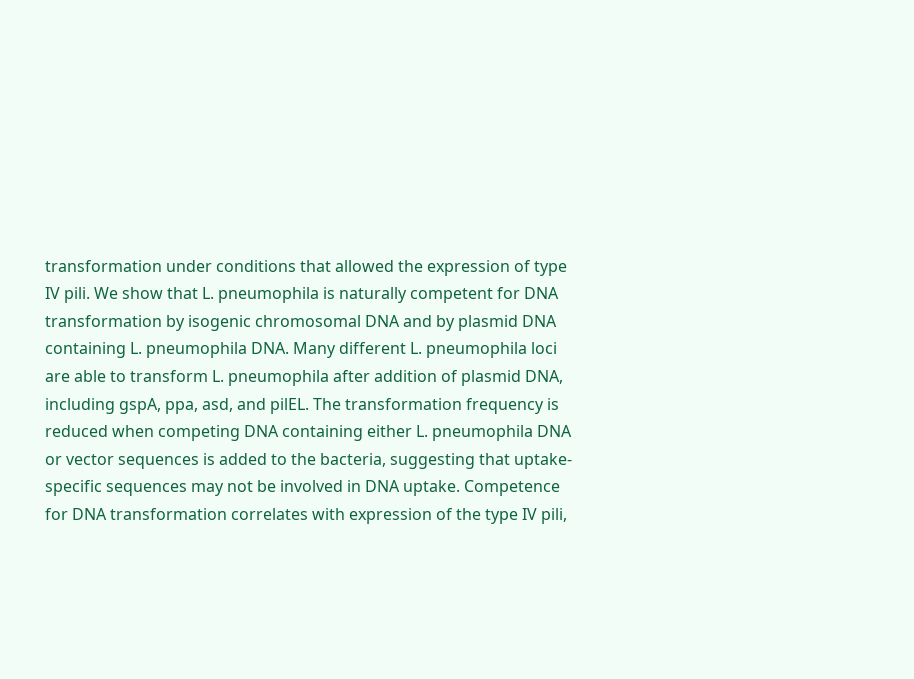transformation under conditions that allowed the expression of type IV pili. We show that L. pneumophila is naturally competent for DNA transformation by isogenic chromosomal DNA and by plasmid DNA containing L. pneumophila DNA. Many different L. pneumophila loci are able to transform L. pneumophila after addition of plasmid DNA, including gspA, ppa, asd, and pilEL. The transformation frequency is reduced when competing DNA containing either L. pneumophila DNA or vector sequences is added to the bacteria, suggesting that uptake-specific sequences may not be involved in DNA uptake. Competence for DNA transformation correlates with expression of the type IV pili,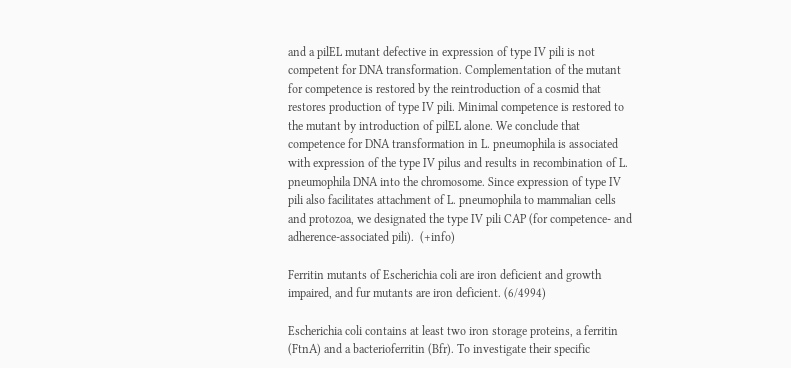and a pilEL mutant defective in expression of type IV pili is not competent for DNA transformation. Complementation of the mutant for competence is restored by the reintroduction of a cosmid that restores production of type IV pili. Minimal competence is restored to the mutant by introduction of pilEL alone. We conclude that competence for DNA transformation in L. pneumophila is associated with expression of the type IV pilus and results in recombination of L. pneumophila DNA into the chromosome. Since expression of type IV pili also facilitates attachment of L. pneumophila to mammalian cells and protozoa, we designated the type IV pili CAP (for competence- and adherence-associated pili).  (+info)

Ferritin mutants of Escherichia coli are iron deficient and growth impaired, and fur mutants are iron deficient. (6/4994)

Escherichia coli contains at least two iron storage proteins, a ferritin (FtnA) and a bacterioferritin (Bfr). To investigate their specific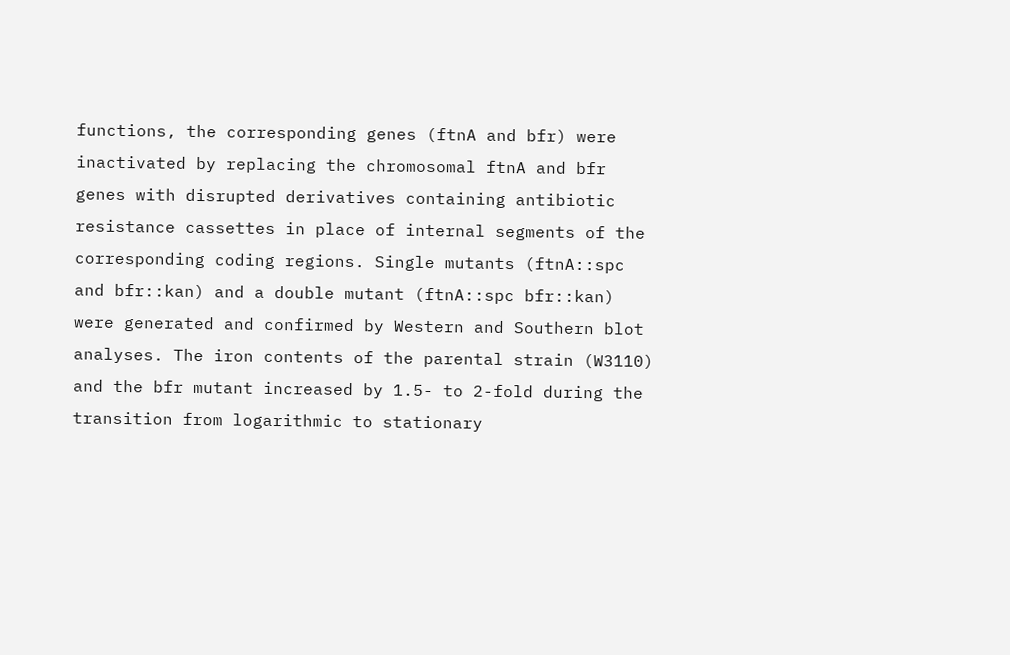functions, the corresponding genes (ftnA and bfr) were inactivated by replacing the chromosomal ftnA and bfr genes with disrupted derivatives containing antibiotic resistance cassettes in place of internal segments of the corresponding coding regions. Single mutants (ftnA::spc and bfr::kan) and a double mutant (ftnA::spc bfr::kan) were generated and confirmed by Western and Southern blot analyses. The iron contents of the parental strain (W3110) and the bfr mutant increased by 1.5- to 2-fold during the transition from logarithmic to stationary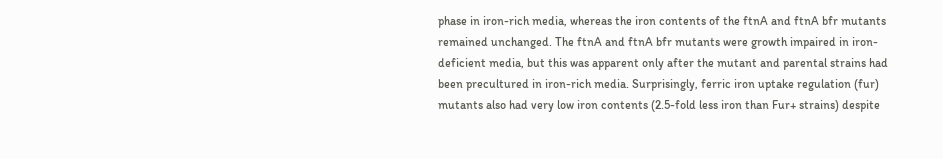phase in iron-rich media, whereas the iron contents of the ftnA and ftnA bfr mutants remained unchanged. The ftnA and ftnA bfr mutants were growth impaired in iron-deficient media, but this was apparent only after the mutant and parental strains had been precultured in iron-rich media. Surprisingly, ferric iron uptake regulation (fur) mutants also had very low iron contents (2.5-fold less iron than Fur+ strains) despite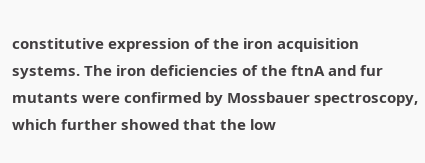constitutive expression of the iron acquisition systems. The iron deficiencies of the ftnA and fur mutants were confirmed by Mossbauer spectroscopy, which further showed that the low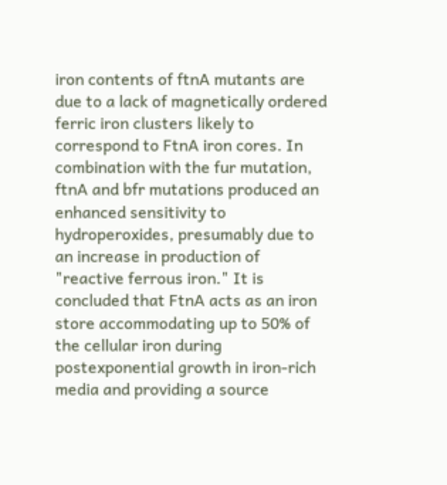iron contents of ftnA mutants are due to a lack of magnetically ordered ferric iron clusters likely to correspond to FtnA iron cores. In combination with the fur mutation, ftnA and bfr mutations produced an enhanced sensitivity to hydroperoxides, presumably due to an increase in production of "reactive ferrous iron." It is concluded that FtnA acts as an iron store accommodating up to 50% of the cellular iron during postexponential growth in iron-rich media and providing a source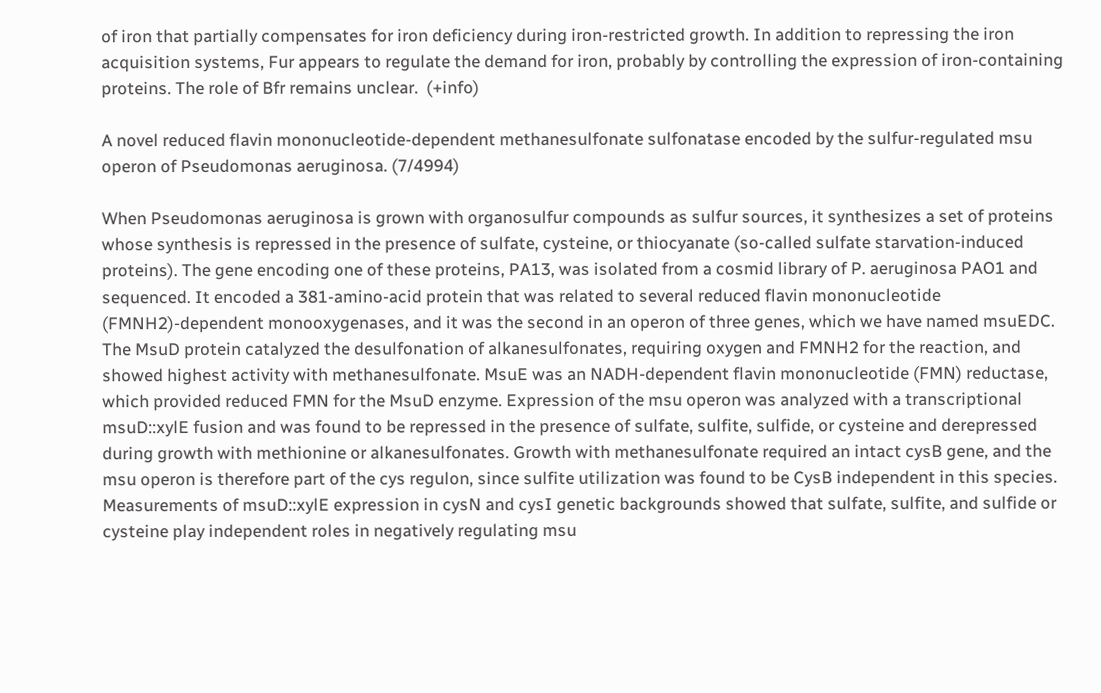of iron that partially compensates for iron deficiency during iron-restricted growth. In addition to repressing the iron acquisition systems, Fur appears to regulate the demand for iron, probably by controlling the expression of iron-containing proteins. The role of Bfr remains unclear.  (+info)

A novel reduced flavin mononucleotide-dependent methanesulfonate sulfonatase encoded by the sulfur-regulated msu operon of Pseudomonas aeruginosa. (7/4994)

When Pseudomonas aeruginosa is grown with organosulfur compounds as sulfur sources, it synthesizes a set of proteins whose synthesis is repressed in the presence of sulfate, cysteine, or thiocyanate (so-called sulfate starvation-induced proteins). The gene encoding one of these proteins, PA13, was isolated from a cosmid library of P. aeruginosa PAO1 and sequenced. It encoded a 381-amino-acid protein that was related to several reduced flavin mononucleotide (FMNH2)-dependent monooxygenases, and it was the second in an operon of three genes, which we have named msuEDC. The MsuD protein catalyzed the desulfonation of alkanesulfonates, requiring oxygen and FMNH2 for the reaction, and showed highest activity with methanesulfonate. MsuE was an NADH-dependent flavin mononucleotide (FMN) reductase, which provided reduced FMN for the MsuD enzyme. Expression of the msu operon was analyzed with a transcriptional msuD::xylE fusion and was found to be repressed in the presence of sulfate, sulfite, sulfide, or cysteine and derepressed during growth with methionine or alkanesulfonates. Growth with methanesulfonate required an intact cysB gene, and the msu operon is therefore part of the cys regulon, since sulfite utilization was found to be CysB independent in this species. Measurements of msuD::xylE expression in cysN and cysI genetic backgrounds showed that sulfate, sulfite, and sulfide or cysteine play independent roles in negatively regulating msu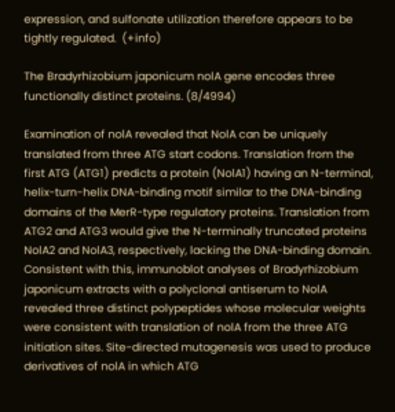expression, and sulfonate utilization therefore appears to be tightly regulated.  (+info)

The Bradyrhizobium japonicum nolA gene encodes three functionally distinct proteins. (8/4994)

Examination of nolA revealed that NolA can be uniquely translated from three ATG start codons. Translation from the first ATG (ATG1) predicts a protein (NolA1) having an N-terminal, helix-turn-helix DNA-binding motif similar to the DNA-binding domains of the MerR-type regulatory proteins. Translation from ATG2 and ATG3 would give the N-terminally truncated proteins NolA2 and NolA3, respectively, lacking the DNA-binding domain. Consistent with this, immunoblot analyses of Bradyrhizobium japonicum extracts with a polyclonal antiserum to NolA revealed three distinct polypeptides whose molecular weights were consistent with translation of nolA from the three ATG initiation sites. Site-directed mutagenesis was used to produce derivatives of nolA in which ATG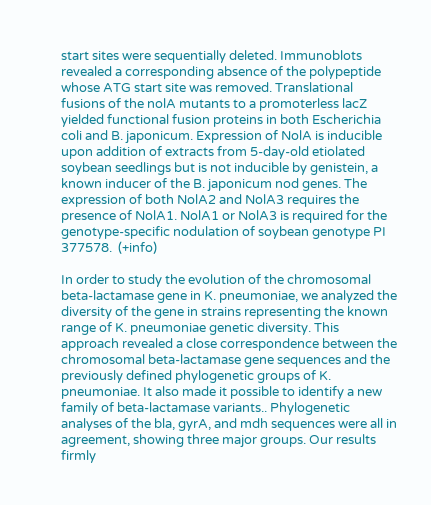start sites were sequentially deleted. Immunoblots revealed a corresponding absence of the polypeptide whose ATG start site was removed. Translational fusions of the nolA mutants to a promoterless lacZ yielded functional fusion proteins in both Escherichia coli and B. japonicum. Expression of NolA is inducible upon addition of extracts from 5-day-old etiolated soybean seedlings but is not inducible by genistein, a known inducer of the B. japonicum nod genes. The expression of both NolA2 and NolA3 requires the presence of NolA1. NolA1 or NolA3 is required for the genotype-specific nodulation of soybean genotype PI 377578.  (+info)

In order to study the evolution of the chromosomal beta-lactamase gene in K. pneumoniae, we analyzed the diversity of the gene in strains representing the known range of K. pneumoniae genetic diversity. This approach revealed a close correspondence between the chromosomal beta-lactamase gene sequences and the previously defined phylogenetic groups of K. pneumoniae. It also made it possible to identify a new family of beta-lactamase variants.. Phylogenetic analyses of the bla, gyrA, and mdh sequences were all in agreement, showing three major groups. Our results firmly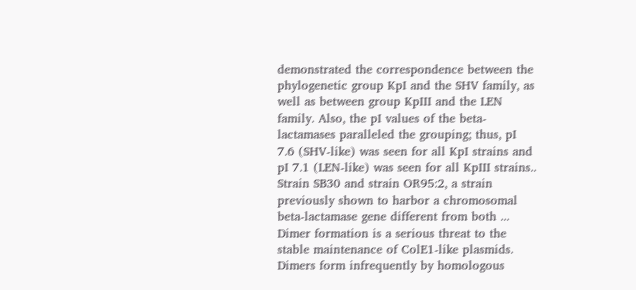demonstrated the correspondence between the phylogenetic group KpI and the SHV family, as well as between group KpIII and the LEN family. Also, the pI values of the beta-lactamases paralleled the grouping; thus, pI 7.6 (SHV-like) was seen for all KpI strains and pI 7.1 (LEN-like) was seen for all KpIII strains.. Strain SB30 and strain OR95:2, a strain previously shown to harbor a chromosomal beta-lactamase gene different from both ...
Dimer formation is a serious threat to the stable maintenance of ColE1-like plasmids. Dimers form infrequently by homologous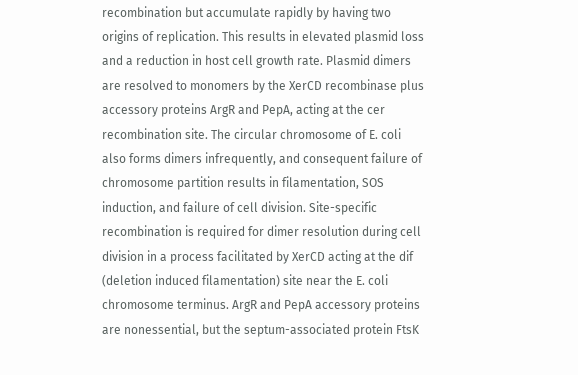recombination but accumulate rapidly by having two origins of replication. This results in elevated plasmid loss and a reduction in host cell growth rate. Plasmid dimers are resolved to monomers by the XerCD recombinase plus accessory proteins ArgR and PepA, acting at the cer recombination site. The circular chromosome of E. coli also forms dimers infrequently, and consequent failure of chromosome partition results in filamentation, SOS induction, and failure of cell division. Site-specific recombination is required for dimer resolution during cell division in a process facilitated by XerCD acting at the dif (deletion induced filamentation) site near the E. coli chromosome terminus. ArgR and PepA accessory proteins are nonessential, but the septum-associated protein FtsK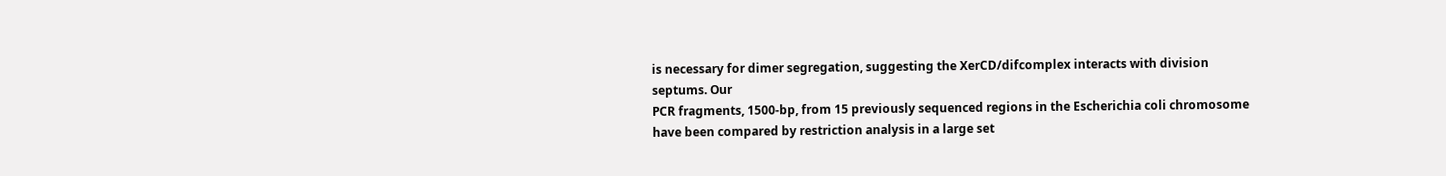is necessary for dimer segregation, suggesting the XerCD/difcomplex interacts with division septums. Our
PCR fragments, 1500-bp, from 15 previously sequenced regions in the Escherichia coli chromosome have been compared by restriction analysis in a large set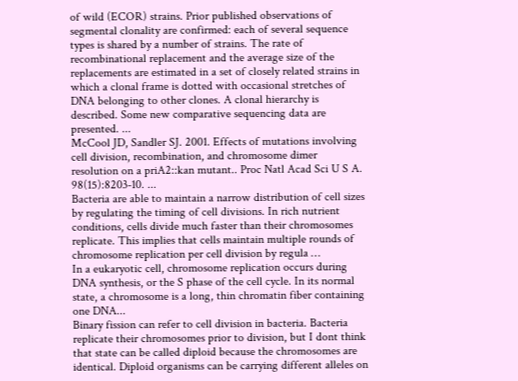of wild (ECOR) strains. Prior published observations of segmental clonality are confirmed: each of several sequence types is shared by a number of strains. The rate of recombinational replacement and the average size of the replacements are estimated in a set of closely related strains in which a clonal frame is dotted with occasional stretches of DNA belonging to other clones. A clonal hierarchy is described. Some new comparative sequencing data are presented. ...
McCool JD, Sandler SJ. 2001. Effects of mutations involving cell division, recombination, and chromosome dimer resolution on a priA2::kan mutant.. Proc Natl Acad Sci U S A. 98(15):8203-10. ...
Bacteria are able to maintain a narrow distribution of cell sizes by regulating the timing of cell divisions. In rich nutrient conditions, cells divide much faster than their chromosomes replicate. This implies that cells maintain multiple rounds of chromosome replication per cell division by regula …
In a eukaryotic cell, chromosome replication occurs during DNA synthesis, or the S phase of the cell cycle. In its normal state, a chromosome is a long, thin chromatin fiber containing one DNA...
Binary fission can refer to cell division in bacteria. Bacteria replicate their chromosomes prior to division, but I dont think that state can be called diploid because the chromosomes are identical. Diploid organisms can be carrying different alleles on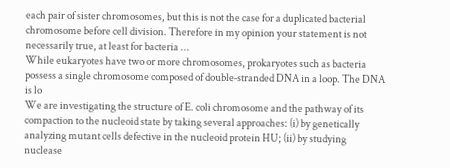each pair of sister chromosomes, but this is not the case for a duplicated bacterial chromosome before cell division. Therefore in my opinion your statement is not necessarily true, at least for bacteria ...
While eukaryotes have two or more chromosomes, prokaryotes such as bacteria possess a single chromosome composed of double‐stranded DNA in a loop. The DNA is lo
We are investigating the structure of E. coli chromosome and the pathway of its compaction to the nucleoid state by taking several approaches: (i) by genetically analyzing mutant cells defective in the nucleoid protein HU; (ii) by studying nuclease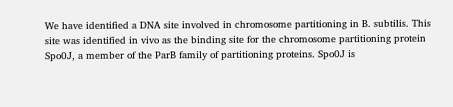We have identified a DNA site involved in chromosome partitioning in B. subtilis. This site was identified in vivo as the binding site for the chromosome partitioning protein Spo0J, a member of the ParB family of partitioning proteins. Spo0J is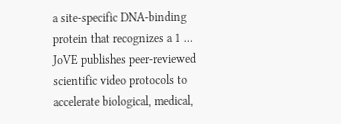a site-specific DNA-binding protein that recognizes a 1 …
JoVE publishes peer-reviewed scientific video protocols to accelerate biological, medical,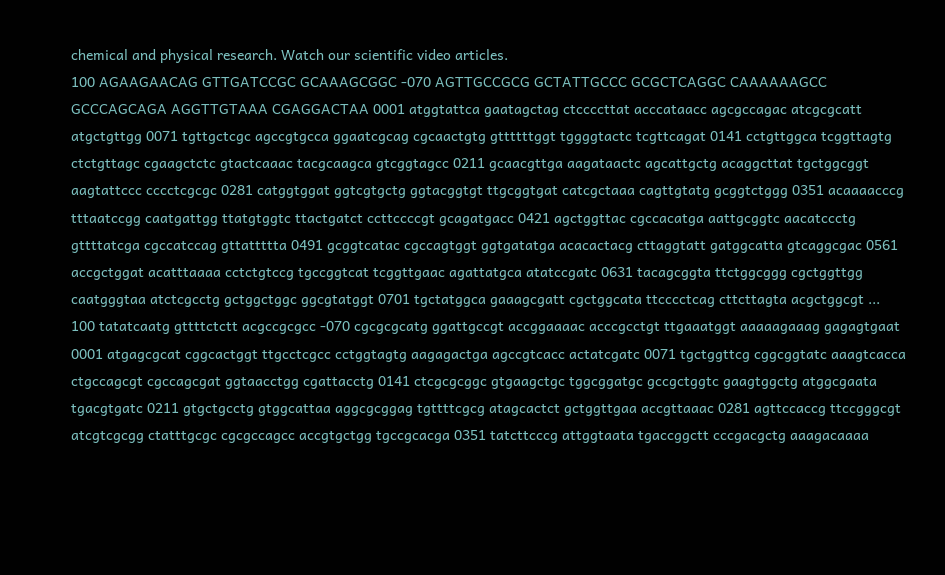chemical and physical research. Watch our scientific video articles.
100 AGAAGAACAG GTTGATCCGC GCAAAGCGGC -070 AGTTGCCGCG GCTATTGCCC GCGCTCAGGC CAAAAAAGCC GCCCAGCAGA AGGTTGTAAA CGAGGACTAA 0001 atggtattca gaatagctag ctccccttat acccataacc agcgccagac atcgcgcatt atgctgttgg 0071 tgttgctcgc agccgtgcca ggaatcgcag cgcaactgtg gttttttggt tggggtactc tcgttcagat 0141 cctgttggca tcggttagtg ctctgttagc cgaagctctc gtactcaaac tacgcaagca gtcggtagcc 0211 gcaacgttga aagataactc agcattgctg acaggcttat tgctggcggt aagtattccc cccctcgcgc 0281 catggtggat ggtcgtgctg ggtacggtgt ttgcggtgat catcgctaaa cagttgtatg gcggtctggg 0351 acaaaacccg tttaatccgg caatgattgg ttatgtggtc ttactgatct ccttccccgt gcagatgacc 0421 agctggttac cgccacatga aattgcggtc aacatccctg gttttatcga cgccatccag gttattttta 0491 gcggtcatac cgccagtggt ggtgatatga acacactacg cttaggtatt gatggcatta gtcaggcgac 0561 accgctggat acatttaaaa cctctgtccg tgccggtcat tcggttgaac agattatgca atatccgatc 0631 tacagcggta ttctggcggg cgctggttgg caatgggtaa atctcgcctg gctggctggc ggcgtatggt 0701 tgctatggca gaaagcgatt cgctggcata ttcccctcag cttcttagta acgctggcgt ...
100 tatatcaatg gttttctctt acgccgcgcc -070 cgcgcgcatg ggattgccgt accggaaaac acccgcctgt ttgaaatggt aaaaagaaag gagagtgaat 0001 atgagcgcat cggcactggt ttgcctcgcc cctggtagtg aagagactga agccgtcacc actatcgatc 0071 tgctggttcg cggcggtatc aaagtcacca ctgccagcgt cgccagcgat ggtaacctgg cgattacctg 0141 ctcgcgcggc gtgaagctgc tggcggatgc gccgctggtc gaagtggctg atggcgaata tgacgtgatc 0211 gtgctgcctg gtggcattaa aggcgcggag tgttttcgcg atagcactct gctggttgaa accgttaaac 0281 agttccaccg ttccgggcgt atcgtcgcgg ctatttgcgc cgcgccagcc accgtgctgg tgccgcacga 0351 tatcttcccg attggtaata tgaccggctt cccgacgctg aaagacaaaa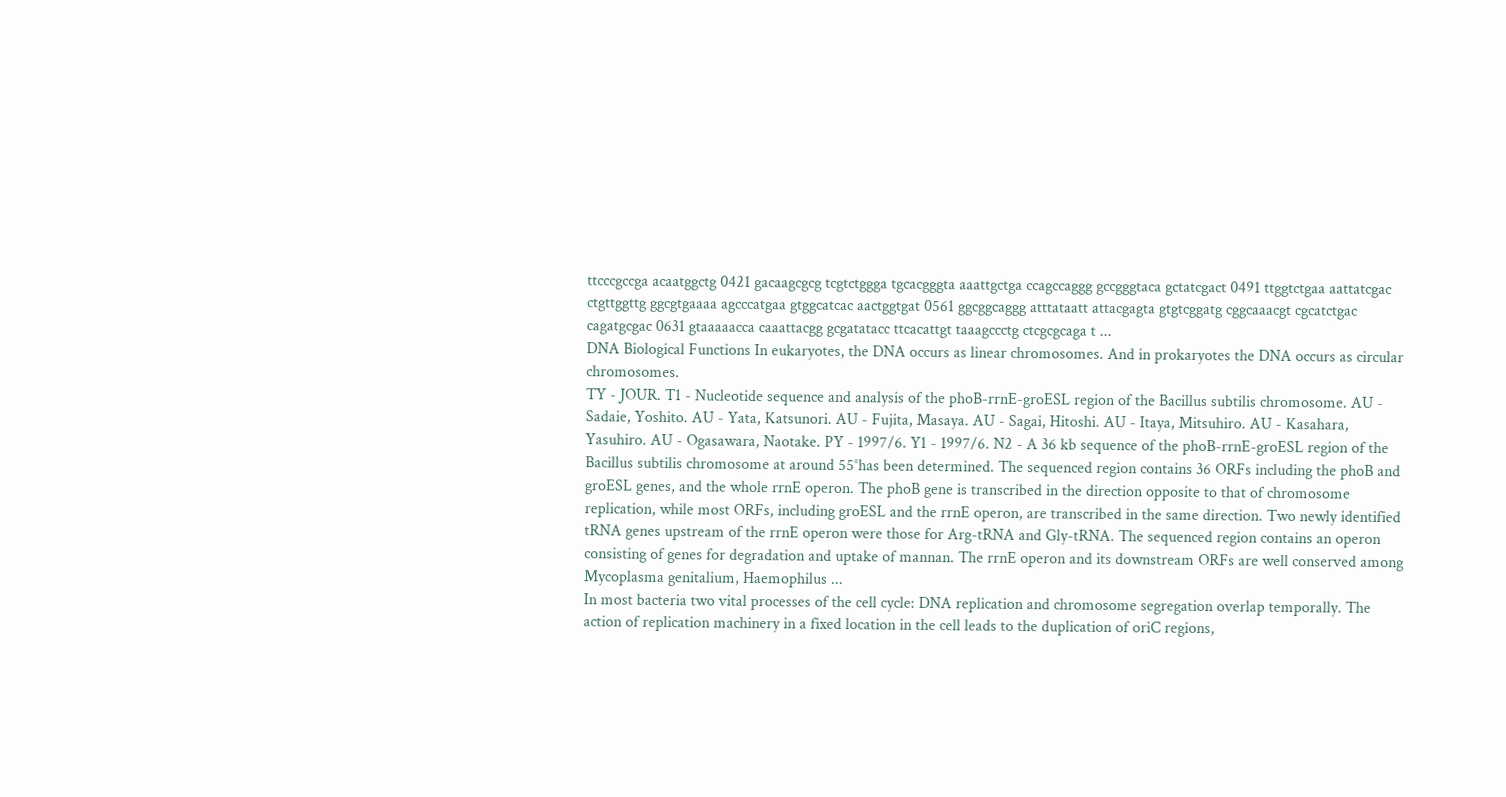ttcccgccga acaatggctg 0421 gacaagcgcg tcgtctggga tgcacgggta aaattgctga ccagccaggg gccgggtaca gctatcgact 0491 ttggtctgaa aattatcgac ctgttggttg ggcgtgaaaa agcccatgaa gtggcatcac aactggtgat 0561 ggcggcaggg atttataatt attacgagta gtgtcggatg cggcaaacgt cgcatctgac cagatgcgac 0631 gtaaaaacca caaattacgg gcgatatacc ttcacattgt taaagccctg ctcgcgcaga t ...
DNA Biological Functions In eukaryotes, the DNA occurs as linear chromosomes. And in prokaryotes the DNA occurs as circular chromosomes.
TY - JOUR. T1 - Nucleotide sequence and analysis of the phoB-rrnE-groESL region of the Bacillus subtilis chromosome. AU - Sadaie, Yoshito. AU - Yata, Katsunori. AU - Fujita, Masaya. AU - Sagai, Hitoshi. AU - Itaya, Mitsuhiro. AU - Kasahara, Yasuhiro. AU - Ogasawara, Naotake. PY - 1997/6. Y1 - 1997/6. N2 - A 36 kb sequence of the phoB-rrnE-groESL region of the Bacillus subtilis chromosome at around 55°has been determined. The sequenced region contains 36 ORFs including the phoB and groESL genes, and the whole rrnE operon. The phoB gene is transcribed in the direction opposite to that of chromosome replication, while most ORFs, including groESL and the rrnE operon, are transcribed in the same direction. Two newly identified tRNA genes upstream of the rrnE operon were those for Arg-tRNA and Gly-tRNA. The sequenced region contains an operon consisting of genes for degradation and uptake of mannan. The rrnE operon and its downstream ORFs are well conserved among Mycoplasma genitalium, Haemophilus ...
In most bacteria two vital processes of the cell cycle: DNA replication and chromosome segregation overlap temporally. The action of replication machinery in a fixed location in the cell leads to the duplication of oriC regions,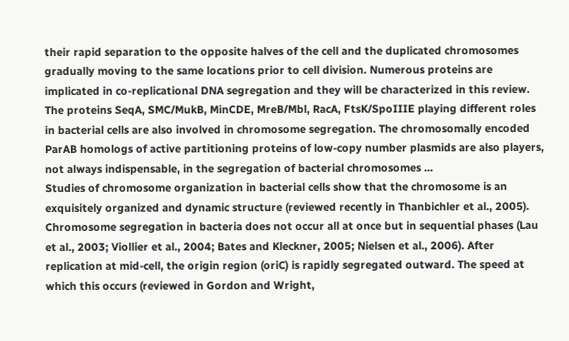their rapid separation to the opposite halves of the cell and the duplicated chromosomes gradually moving to the same locations prior to cell division. Numerous proteins are implicated in co-replicational DNA segregation and they will be characterized in this review. The proteins SeqA, SMC/MukB, MinCDE, MreB/Mbl, RacA, FtsK/SpoIIIE playing different roles in bacterial cells are also involved in chromosome segregation. The chromosomally encoded ParAB homologs of active partitioning proteins of low-copy number plasmids are also players, not always indispensable, in the segregation of bacterial chromosomes ...
Studies of chromosome organization in bacterial cells show that the chromosome is an exquisitely organized and dynamic structure (reviewed recently in Thanbichler et al., 2005). Chromosome segregation in bacteria does not occur all at once but in sequential phases (Lau et al., 2003; Viollier et al., 2004; Bates and Kleckner, 2005; Nielsen et al., 2006). After replication at mid-cell, the origin region (oriC) is rapidly segregated outward. The speed at which this occurs (reviewed in Gordon and Wright,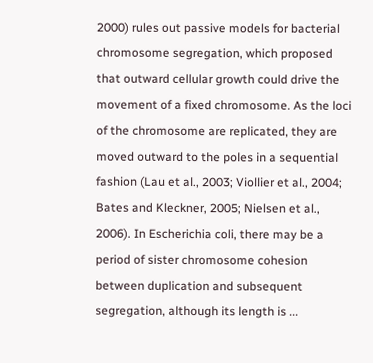2000) rules out passive models for bacterial chromosome segregation, which proposed that outward cellular growth could drive the movement of a fixed chromosome. As the loci of the chromosome are replicated, they are moved outward to the poles in a sequential fashion (Lau et al., 2003; Viollier et al., 2004; Bates and Kleckner, 2005; Nielsen et al., 2006). In Escherichia coli, there may be a period of sister chromosome cohesion between duplication and subsequent segregation, although its length is ...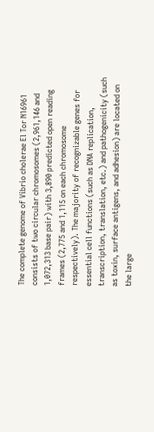The complete genome of Vibrio cholerae El Tor N16961 consists of two circular chromosomes (2,961,146 and 1,072,313 base pair) with 3,890 predicted open reading frames (2,775 and 1,115 on each chromosome respectively). The majority of recognizable genes for essential cell functions (such as DNA replication, transcription, translation, etc.) and pathogenicity (such as toxin, surface antigens, and adhesion) are located on the large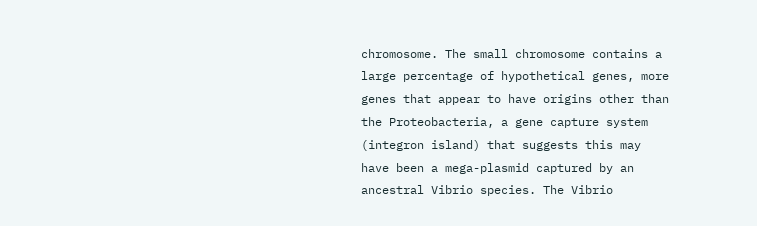chromosome. The small chromosome contains a large percentage of hypothetical genes, more genes that appear to have origins other than the Proteobacteria, a gene capture system (integron island) that suggests this may have been a mega-plasmid captured by an ancestral Vibrio species. The Vibrio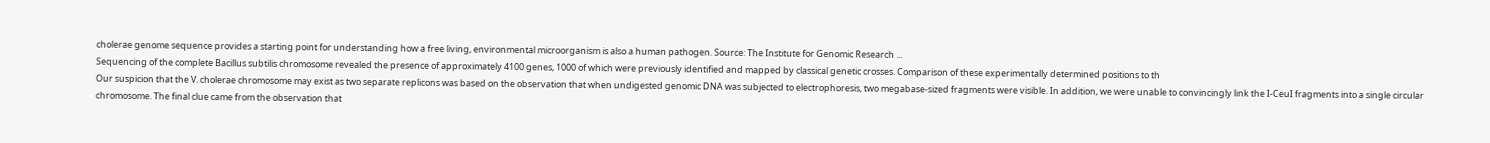cholerae genome sequence provides a starting point for understanding how a free living, environmental microorganism is also a human pathogen. Source: The Institute for Genomic Research ...
Sequencing of the complete Bacillus subtilis chromosome revealed the presence of approximately 4100 genes, 1000 of which were previously identified and mapped by classical genetic crosses. Comparison of these experimentally determined positions to th
Our suspicion that the V. cholerae chromosome may exist as two separate replicons was based on the observation that when undigested genomic DNA was subjected to electrophoresis, two megabase-sized fragments were visible. In addition, we were unable to convincingly link the I-CeuI fragments into a single circular chromosome. The final clue came from the observation that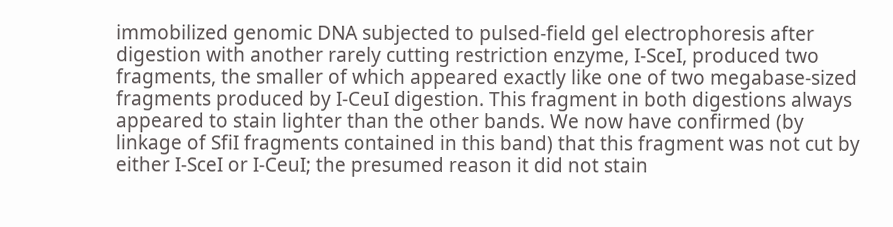immobilized genomic DNA subjected to pulsed-field gel electrophoresis after digestion with another rarely cutting restriction enzyme, I-SceI, produced two fragments, the smaller of which appeared exactly like one of two megabase-sized fragments produced by I-CeuI digestion. This fragment in both digestions always appeared to stain lighter than the other bands. We now have confirmed (by linkage of SfiI fragments contained in this band) that this fragment was not cut by either I-SceI or I-CeuI; the presumed reason it did not stain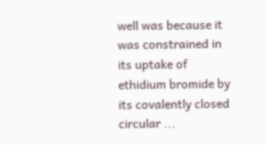well was because it was constrained in its uptake of ethidium bromide by its covalently closed circular ...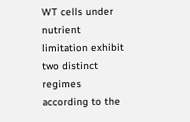WT cells under nutrient limitation exhibit two distinct regimes according to the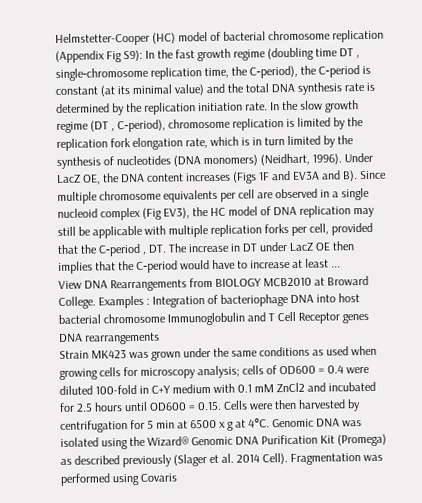Helmstetter-Cooper (HC) model of bacterial chromosome replication (Appendix Fig S9): In the fast growth regime (doubling time DT , single‐chromosome replication time, the C‐period), the C‐period is constant (at its minimal value) and the total DNA synthesis rate is determined by the replication initiation rate. In the slow growth regime (DT , C‐period), chromosome replication is limited by the replication fork elongation rate, which is in turn limited by the synthesis of nucleotides (DNA monomers) (Neidhart, 1996). Under LacZ OE, the DNA content increases (Figs 1F and EV3A and B). Since multiple chromosome equivalents per cell are observed in a single nucleoid complex (Fig EV3), the HC model of DNA replication may still be applicable with multiple replication forks per cell, provided that the C‐period , DT. The increase in DT under LacZ OE then implies that the C‐period would have to increase at least ...
View DNA Rearrangements from BIOLOGY MCB2010 at Broward College. Examples : Integration of bacteriophage DNA into host bacterial chromosome Immunoglobulin and T Cell Receptor genes DNA rearrangements
Strain MK423 was grown under the same conditions as used when growing cells for microscopy analysis; cells of OD600 = 0.4 were diluted 100-fold in C+Y medium with 0.1 mM ZnCl2 and incubated for 2.5 hours until OD600 = 0.15. Cells were then harvested by centrifugation for 5 min at 6500 x g at 4°C. Genomic DNA was isolated using the Wizard® Genomic DNA Purification Kit (Promega) as described previously (Slager et al. 2014 Cell). Fragmentation was performed using Covaris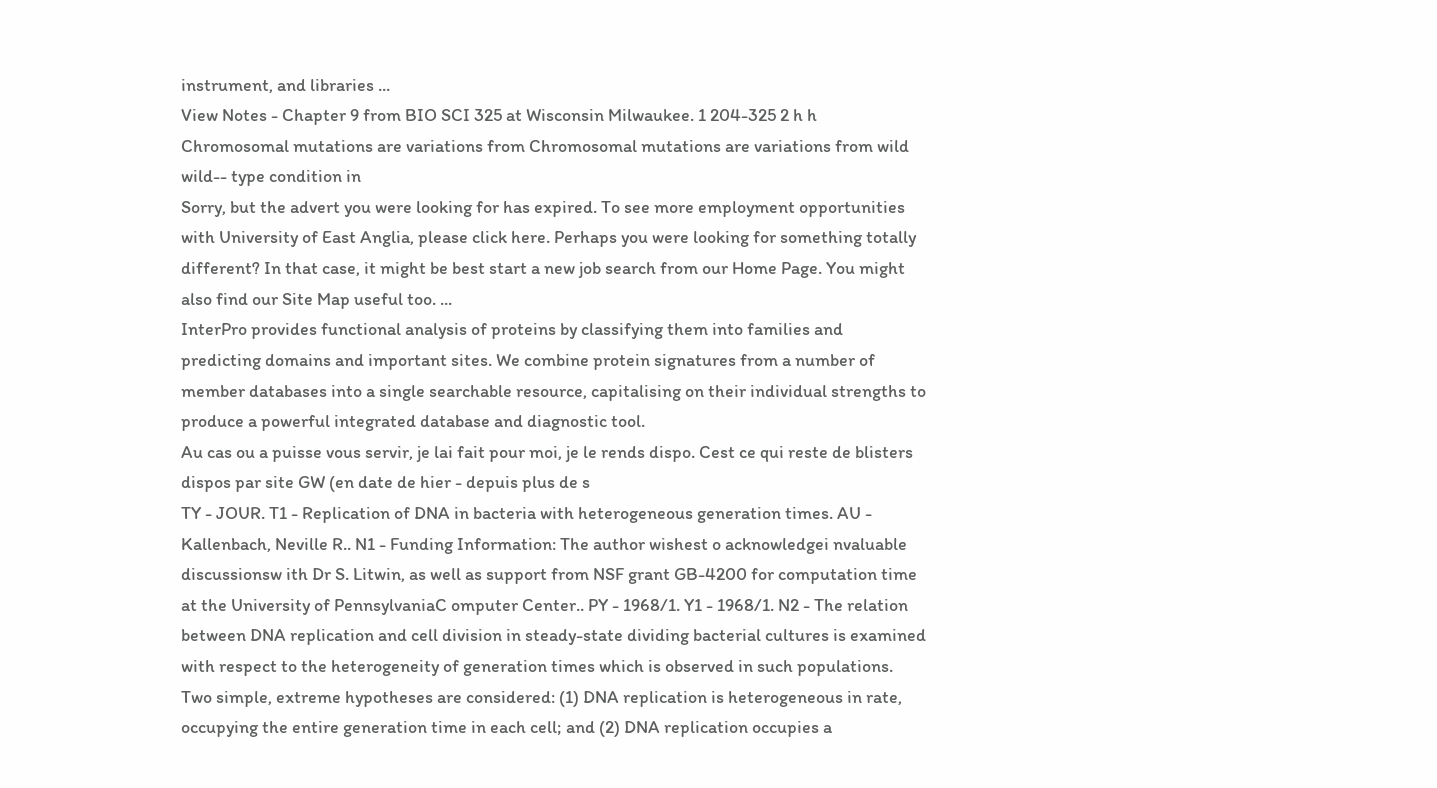instrument, and libraries ...
View Notes - Chapter 9 from BIO SCI 325 at Wisconsin Milwaukee. 1 204-325 2 h h Chromosomal mutations are variations from Chromosomal mutations are variations from wild wild-- type condition in
Sorry, but the advert you were looking for has expired. To see more employment opportunities with University of East Anglia, please click here. Perhaps you were looking for something totally different? In that case, it might be best start a new job search from our Home Page. You might also find our Site Map useful too. ...
InterPro provides functional analysis of proteins by classifying them into families and predicting domains and important sites. We combine protein signatures from a number of member databases into a single searchable resource, capitalising on their individual strengths to produce a powerful integrated database and diagnostic tool.
Au cas ou a puisse vous servir, je lai fait pour moi, je le rends dispo. Cest ce qui reste de blisters dispos par site GW (en date de hier - depuis plus de s
TY - JOUR. T1 - Replication of DNA in bacteria with heterogeneous generation times. AU - Kallenbach, Neville R.. N1 - Funding Information: The author wishest o acknowledgei nvaluable discussionsw ith Dr S. Litwin, as well as support from NSF grant GB-4200 for computation time at the University of PennsylvaniaC omputer Center.. PY - 1968/1. Y1 - 1968/1. N2 - The relation between DNA replication and cell division in steady-state dividing bacterial cultures is examined with respect to the heterogeneity of generation times which is observed in such populations. Two simple, extreme hypotheses are considered: (1) DNA replication is heterogeneous in rate, occupying the entire generation time in each cell; and (2) DNA replication occupies a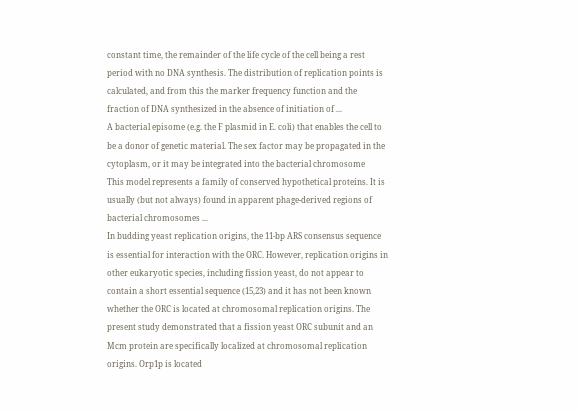constant time, the remainder of the life cycle of the cell being a rest period with no DNA synthesis. The distribution of replication points is calculated, and from this the marker frequency function and the fraction of DNA synthesized in the absence of initiation of ...
A bacterial episome (e.g. the F plasmid in E. coli) that enables the cell to be a donor of genetic material. The sex factor may be propagated in the cytoplasm, or it may be integrated into the bacterial chromosome
This model represents a family of conserved hypothetical proteins. It is usually (but not always) found in apparent phage-derived regions of bacterial chromosomes ...
In budding yeast replication origins, the 11-bp ARS consensus sequence is essential for interaction with the ORC. However, replication origins in other eukaryotic species, including fission yeast, do not appear to contain a short essential sequence (15,23) and it has not been known whether the ORC is located at chromosomal replication origins. The present study demonstrated that a fission yeast ORC subunit and an Mcm protein are specifically localized at chromosomal replication origins. Orp1p is located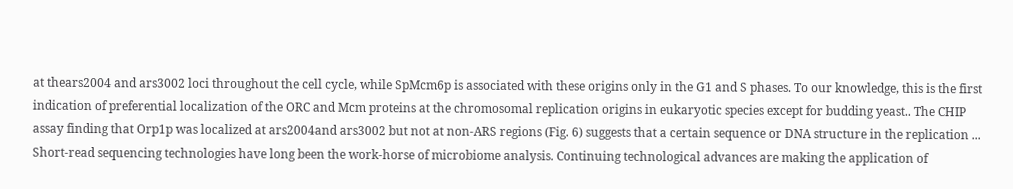at thears2004 and ars3002 loci throughout the cell cycle, while SpMcm6p is associated with these origins only in the G1 and S phases. To our knowledge, this is the first indication of preferential localization of the ORC and Mcm proteins at the chromosomal replication origins in eukaryotic species except for budding yeast.. The CHIP assay finding that Orp1p was localized at ars2004and ars3002 but not at non-ARS regions (Fig. 6) suggests that a certain sequence or DNA structure in the replication ...
Short-read sequencing technologies have long been the work-horse of microbiome analysis. Continuing technological advances are making the application of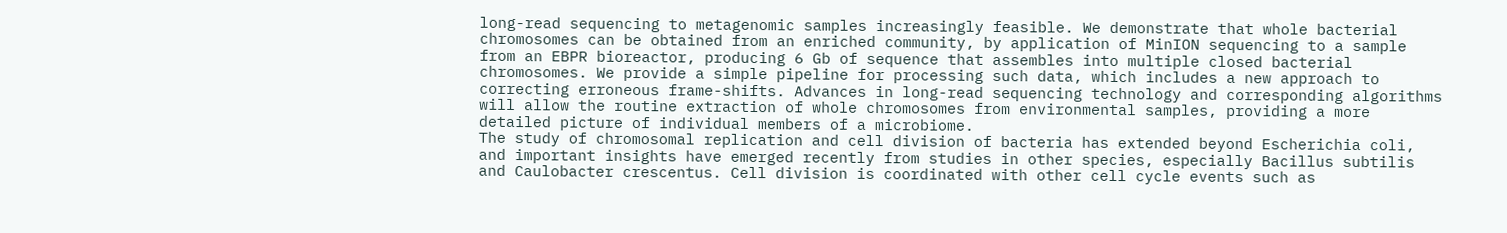long-read sequencing to metagenomic samples increasingly feasible. We demonstrate that whole bacterial chromosomes can be obtained from an enriched community, by application of MinION sequencing to a sample from an EBPR bioreactor, producing 6 Gb of sequence that assembles into multiple closed bacterial chromosomes. We provide a simple pipeline for processing such data, which includes a new approach to correcting erroneous frame-shifts. Advances in long-read sequencing technology and corresponding algorithms will allow the routine extraction of whole chromosomes from environmental samples, providing a more detailed picture of individual members of a microbiome.
The study of chromosomal replication and cell division of bacteria has extended beyond Escherichia coli, and important insights have emerged recently from studies in other species, especially Bacillus subtilis and Caulobacter crescentus. Cell division is coordinated with other cell cycle events such as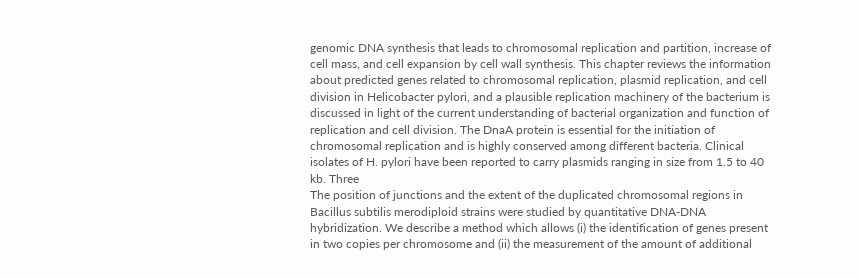genomic DNA synthesis that leads to chromosomal replication and partition, increase of cell mass, and cell expansion by cell wall synthesis. This chapter reviews the information about predicted genes related to chromosomal replication, plasmid replication, and cell division in Helicobacter pylori, and a plausible replication machinery of the bacterium is discussed in light of the current understanding of bacterial organization and function of replication and cell division. The DnaA protein is essential for the initiation of chromosomal replication and is highly conserved among different bacteria. Clinical isolates of H. pylori have been reported to carry plasmids ranging in size from 1.5 to 40 kb. Three
The position of junctions and the extent of the duplicated chromosomal regions in Bacillus subtilis merodiploid strains were studied by quantitative DNA-DNA hybridization. We describe a method which allows (i) the identification of genes present in two copies per chromosome and (ii) the measurement of the amount of additional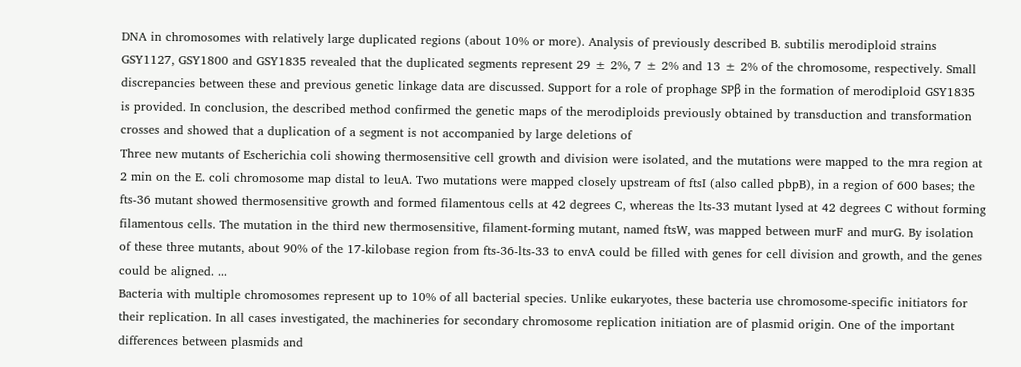DNA in chromosomes with relatively large duplicated regions (about 10% or more). Analysis of previously described B. subtilis merodiploid strains GSY1127, GSY1800 and GSY1835 revealed that the duplicated segments represent 29 ± 2%, 7 ± 2% and 13 ± 2% of the chromosome, respectively. Small discrepancies between these and previous genetic linkage data are discussed. Support for a role of prophage SPβ in the formation of merodiploid GSY1835 is provided. In conclusion, the described method confirmed the genetic maps of the merodiploids previously obtained by transduction and transformation crosses and showed that a duplication of a segment is not accompanied by large deletions of
Three new mutants of Escherichia coli showing thermosensitive cell growth and division were isolated, and the mutations were mapped to the mra region at 2 min on the E. coli chromosome map distal to leuA. Two mutations were mapped closely upstream of ftsI (also called pbpB), in a region of 600 bases; the fts-36 mutant showed thermosensitive growth and formed filamentous cells at 42 degrees C, whereas the lts-33 mutant lysed at 42 degrees C without forming filamentous cells. The mutation in the third new thermosensitive, filament-forming mutant, named ftsW, was mapped between murF and murG. By isolation of these three mutants, about 90% of the 17-kilobase region from fts-36-lts-33 to envA could be filled with genes for cell division and growth, and the genes could be aligned. ...
Bacteria with multiple chromosomes represent up to 10% of all bacterial species. Unlike eukaryotes, these bacteria use chromosome-specific initiators for their replication. In all cases investigated, the machineries for secondary chromosome replication initiation are of plasmid origin. One of the important differences between plasmids and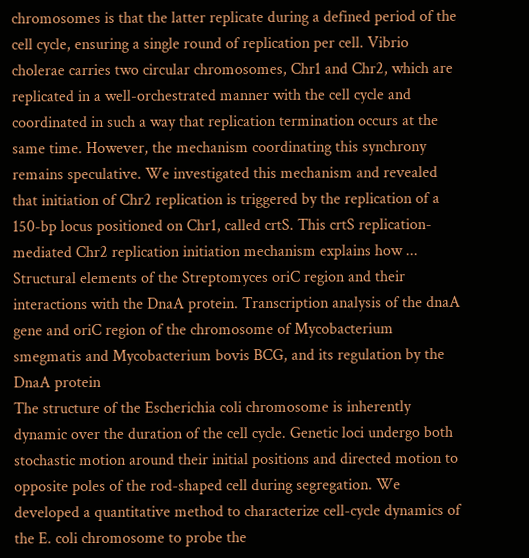chromosomes is that the latter replicate during a defined period of the cell cycle, ensuring a single round of replication per cell. Vibrio cholerae carries two circular chromosomes, Chr1 and Chr2, which are replicated in a well-orchestrated manner with the cell cycle and coordinated in such a way that replication termination occurs at the same time. However, the mechanism coordinating this synchrony remains speculative. We investigated this mechanism and revealed that initiation of Chr2 replication is triggered by the replication of a 150-bp locus positioned on Chr1, called crtS. This crtS replication-mediated Chr2 replication initiation mechanism explains how ...
Structural elements of the Streptomyces oriC region and their interactions with the DnaA protein. Transcription analysis of the dnaA gene and oriC region of the chromosome of Mycobacterium smegmatis and Mycobacterium bovis BCG, and its regulation by the DnaA protein
The structure of the Escherichia coli chromosome is inherently dynamic over the duration of the cell cycle. Genetic loci undergo both stochastic motion around their initial positions and directed motion to opposite poles of the rod-shaped cell during segregation. We developed a quantitative method to characterize cell-cycle dynamics of the E. coli chromosome to probe the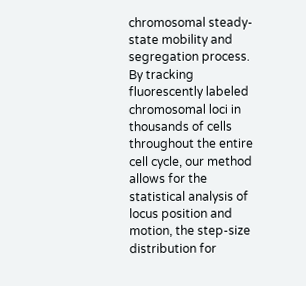chromosomal steady-state mobility and segregation process. By tracking fluorescently labeled chromosomal loci in thousands of cells throughout the entire cell cycle, our method allows for the statistical analysis of locus position and motion, the step-size distribution for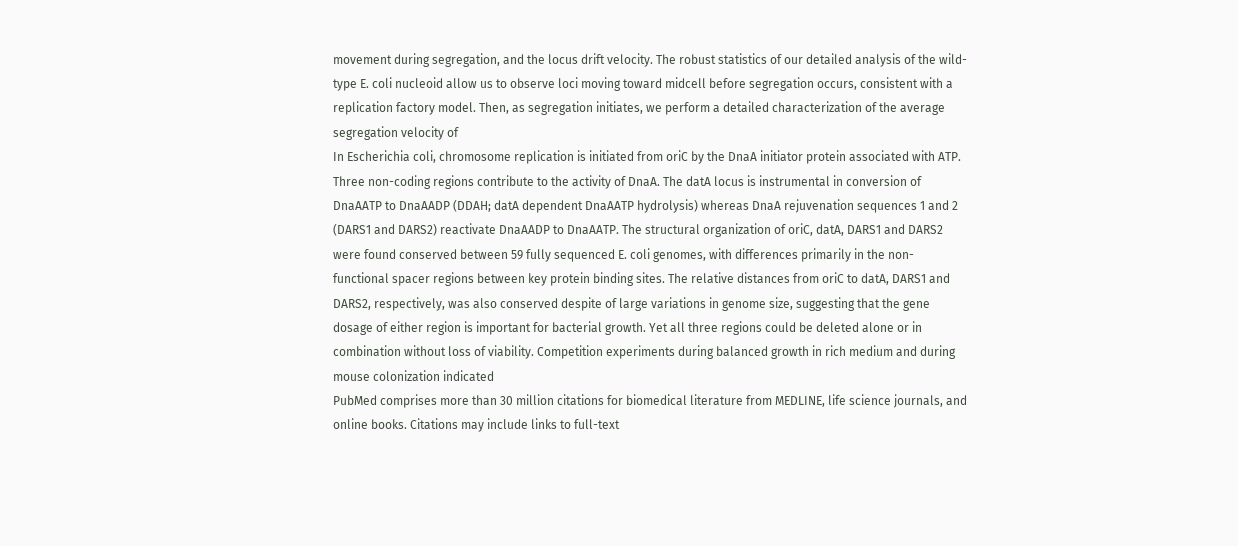movement during segregation, and the locus drift velocity. The robust statistics of our detailed analysis of the wild-type E. coli nucleoid allow us to observe loci moving toward midcell before segregation occurs, consistent with a replication factory model. Then, as segregation initiates, we perform a detailed characterization of the average segregation velocity of
In Escherichia coli, chromosome replication is initiated from oriC by the DnaA initiator protein associated with ATP. Three non-coding regions contribute to the activity of DnaA. The datA locus is instrumental in conversion of DnaAATP to DnaAADP (DDAH; datA dependent DnaAATP hydrolysis) whereas DnaA rejuvenation sequences 1 and 2 (DARS1 and DARS2) reactivate DnaAADP to DnaAATP. The structural organization of oriC, datA, DARS1 and DARS2 were found conserved between 59 fully sequenced E. coli genomes, with differences primarily in the non-functional spacer regions between key protein binding sites. The relative distances from oriC to datA, DARS1 and DARS2, respectively, was also conserved despite of large variations in genome size, suggesting that the gene dosage of either region is important for bacterial growth. Yet all three regions could be deleted alone or in combination without loss of viability. Competition experiments during balanced growth in rich medium and during mouse colonization indicated
PubMed comprises more than 30 million citations for biomedical literature from MEDLINE, life science journals, and online books. Citations may include links to full-text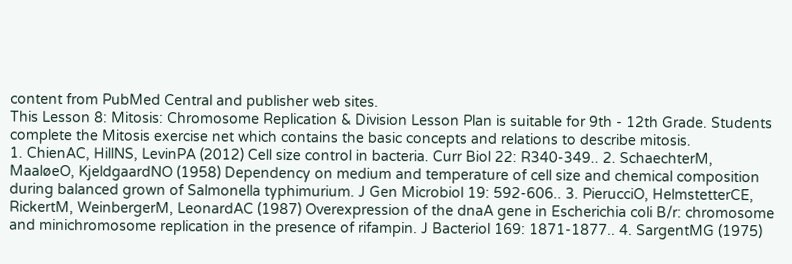content from PubMed Central and publisher web sites.
This Lesson 8: Mitosis: Chromosome Replication & Division Lesson Plan is suitable for 9th - 12th Grade. Students complete the Mitosis exercise net which contains the basic concepts and relations to describe mitosis.
1. ChienAC, HillNS, LevinPA (2012) Cell size control in bacteria. Curr Biol 22: R340-349.. 2. SchaechterM, MaaløeO, KjeldgaardNO (1958) Dependency on medium and temperature of cell size and chemical composition during balanced grown of Salmonella typhimurium. J Gen Microbiol 19: 592-606.. 3. PierucciO, HelmstetterCE, RickertM, WeinbergerM, LeonardAC (1987) Overexpression of the dnaA gene in Escherichia coli B/r: chromosome and minichromosome replication in the presence of rifampin. J Bacteriol 169: 1871-1877.. 4. SargentMG (1975)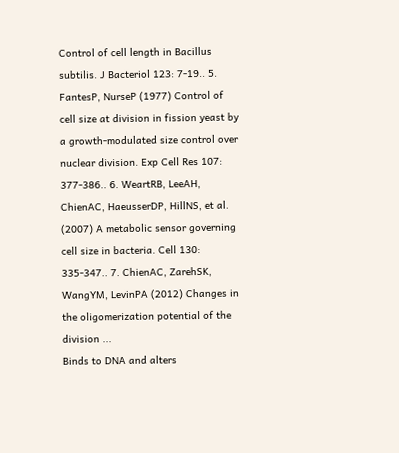Control of cell length in Bacillus subtilis. J Bacteriol 123: 7-19.. 5. FantesP, NurseP (1977) Control of cell size at division in fission yeast by a growth-modulated size control over nuclear division. Exp Cell Res 107: 377-386.. 6. WeartRB, LeeAH, ChienAC, HaeusserDP, HillNS, et al. (2007) A metabolic sensor governing cell size in bacteria. Cell 130: 335-347.. 7. ChienAC, ZarehSK, WangYM, LevinPA (2012) Changes in the oligomerization potential of the division ...
Binds to DNA and alters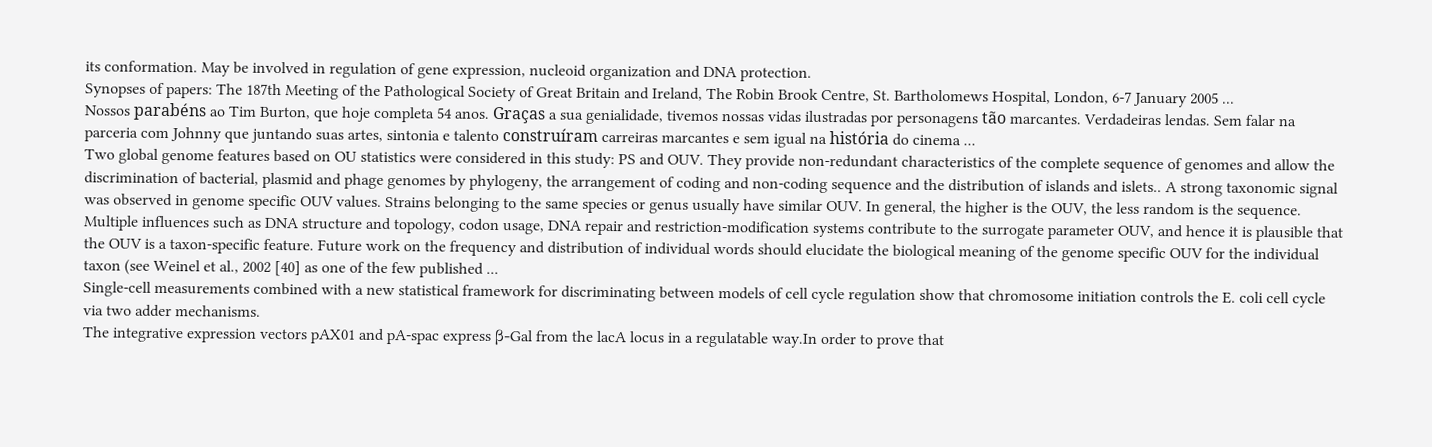its conformation. May be involved in regulation of gene expression, nucleoid organization and DNA protection.
Synopses of papers: The 187th Meeting of the Pathological Society of Great Britain and Ireland, The Robin Brook Centre, St. Bartholomews Hospital, London, 6-7 January 2005 ...
Nossos parabéns ao Tim Burton, que hoje completa 54 anos. Graças a sua genialidade, tivemos nossas vidas ilustradas por personagens tão marcantes. Verdadeiras lendas. Sem falar na parceria com Johnny que juntando suas artes, sintonia e talento construíram carreiras marcantes e sem igual na história do cinema ...
Two global genome features based on OU statistics were considered in this study: PS and OUV. They provide non-redundant characteristics of the complete sequence of genomes and allow the discrimination of bacterial, plasmid and phage genomes by phylogeny, the arrangement of coding and non-coding sequence and the distribution of islands and islets.. A strong taxonomic signal was observed in genome specific OUV values. Strains belonging to the same species or genus usually have similar OUV. In general, the higher is the OUV, the less random is the sequence. Multiple influences such as DNA structure and topology, codon usage, DNA repair and restriction-modification systems contribute to the surrogate parameter OUV, and hence it is plausible that the OUV is a taxon-specific feature. Future work on the frequency and distribution of individual words should elucidate the biological meaning of the genome specific OUV for the individual taxon (see Weinel et al., 2002 [40] as one of the few published ...
Single-cell measurements combined with a new statistical framework for discriminating between models of cell cycle regulation show that chromosome initiation controls the E. coli cell cycle via two adder mechanisms.
The integrative expression vectors pAX01 and pA-spac express β-Gal from the lacA locus in a regulatable way.In order to prove that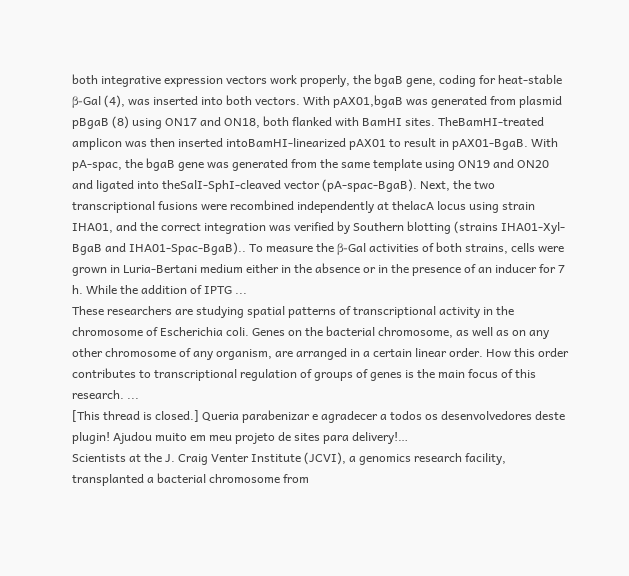both integrative expression vectors work properly, the bgaB gene, coding for heat-stable β-Gal (4), was inserted into both vectors. With pAX01,bgaB was generated from plasmid pBgaB (8) using ON17 and ON18, both flanked with BamHI sites. TheBamHI-treated amplicon was then inserted intoBamHI-linearized pAX01 to result in pAX01-BgaB. With pA-spac, the bgaB gene was generated from the same template using ON19 and ON20 and ligated into theSalI-SphI-cleaved vector (pA-spac-BgaB). Next, the two transcriptional fusions were recombined independently at thelacA locus using strain IHA01, and the correct integration was verified by Southern blotting (strains IHA01-Xyl-BgaB and IHA01-Spac-BgaB).. To measure the β-Gal activities of both strains, cells were grown in Luria-Bertani medium either in the absence or in the presence of an inducer for 7 h. While the addition of IPTG ...
These researchers are studying spatial patterns of transcriptional activity in the chromosome of Escherichia coli. Genes on the bacterial chromosome, as well as on any other chromosome of any organism, are arranged in a certain linear order. How this order contributes to transcriptional regulation of groups of genes is the main focus of this research. ...
[This thread is closed.] Queria parabenizar e agradecer a todos os desenvolvedores deste plugin! Ajudou muito em meu projeto de sites para delivery!…
Scientists at the J. Craig Venter Institute (JCVI), a genomics research facility, transplanted a bacterial chromosome from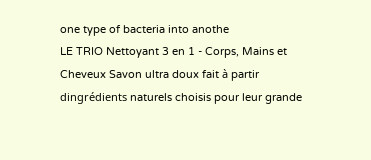one type of bacteria into anothe
LE TRIO Nettoyant 3 en 1 - Corps, Mains et Cheveux Savon ultra doux fait à partir dingrédients naturels choisis pour leur grande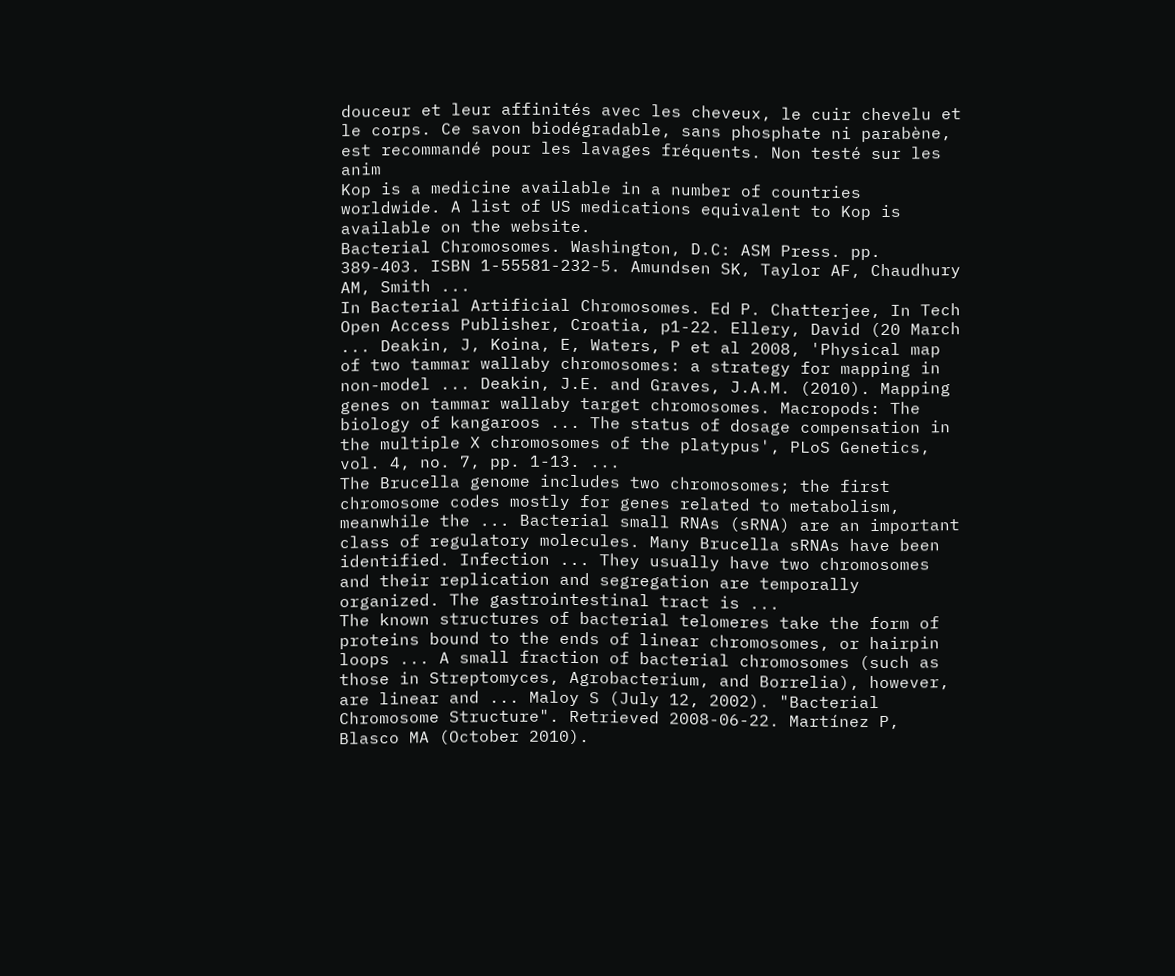douceur et leur affinités avec les cheveux, le cuir chevelu et le corps. Ce savon biodégradable, sans phosphate ni parabène, est recommandé pour les lavages fréquents. Non testé sur les anim
Kop is a medicine available in a number of countries worldwide. A list of US medications equivalent to Kop is available on the website.
Bacterial Chromosomes. Washington, D.C: ASM Press. pp. 389-403. ISBN 1-55581-232-5. Amundsen SK, Taylor AF, Chaudhury AM, Smith ...
In Bacterial Artificial Chromosomes. Ed P. Chatterjee, In Tech Open Access Publisher, Croatia, p1-22. Ellery, David (20 March ... Deakin, J, Koina, E, Waters, P et al 2008, 'Physical map of two tammar wallaby chromosomes: a strategy for mapping in non-model ... Deakin, J.E. and Graves, J.A.M. (2010). Mapping genes on tammar wallaby target chromosomes. Macropods: The biology of kangaroos ... The status of dosage compensation in the multiple X chromosomes of the platypus', PLoS Genetics, vol. 4, no. 7, pp. 1-13. ...
The Brucella genome includes two chromosomes; the first chromosome codes mostly for genes related to metabolism, meanwhile the ... Bacterial small RNAs (sRNA) are an important class of regulatory molecules. Many Brucella sRNAs have been identified. Infection ... They usually have two chromosomes and their replication and segregation are temporally organized. The gastrointestinal tract is ...
The known structures of bacterial telomeres take the form of proteins bound to the ends of linear chromosomes, or hairpin loops ... A small fraction of bacterial chromosomes (such as those in Streptomyces, Agrobacterium, and Borrelia), however, are linear and ... Maloy S (July 12, 2002). "Bacterial Chromosome Structure". Retrieved 2008-06-22. Martínez P, Blasco MA (October 2010).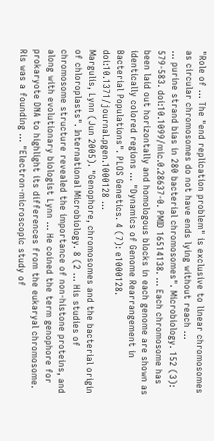"Role of ... The "end replication problem" is exclusive to linear chromosomes as circular chromosomes do not have ends lying without reach ...
... purine strand bias in 280 bacterial chromosomes". Microbiology. 152 (3): 579-583. doi:10.1099/mic.0.28637-0. PMID 16514138. ... Each chromosome has been laid out horizontally and homologous blocks in each genome are shown as identically colored regions ... "Dynamics of Genome Rearrangement in Bacterial Populations". PLOS Genetics. 4 (7): e1000128. doi:10.1371/journal.pgen.1000128 ...
Margulis, Lynn (Jun 2005). "Genophore, chromosomes and the bacterial origin of chloroplasts". International Microbiology. 8 (2 ... His studies of chromosome structure revealed the importance of non-histone proteins, and along with evolutionary biologist Lynn ... He coined the term genophore for prokaryote DNA to highlight its differences from the eukaryal chromosome. Ris was a founding ... "Electron-microscopic study of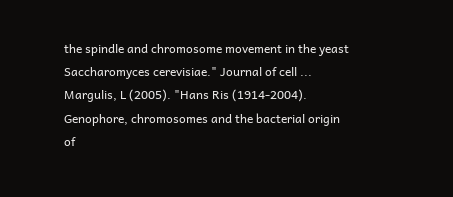the spindle and chromosome movement in the yeast Saccharomyces cerevisiae." Journal of cell ...
Margulis, L (2005). "Hans Ris (1914-2004). Genophore, chromosomes and the bacterial origin of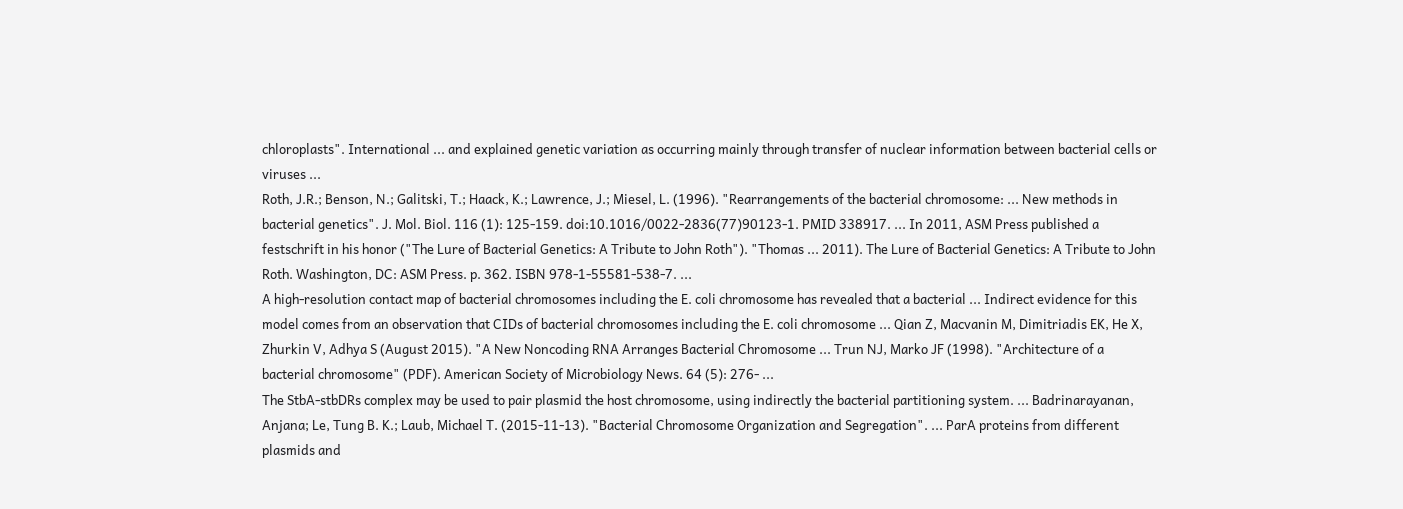chloroplasts". International ... and explained genetic variation as occurring mainly through transfer of nuclear information between bacterial cells or viruses ...
Roth, J.R.; Benson, N.; Galitski, T.; Haack, K.; Lawrence, J.; Miesel, L. (1996). "Rearrangements of the bacterial chromosome: ... New methods in bacterial genetics". J. Mol. Biol. 116 (1): 125-159. doi:10.1016/0022-2836(77)90123-1. PMID 338917. ... In 2011, ASM Press published a festschrift in his honor ("The Lure of Bacterial Genetics: A Tribute to John Roth"). "Thomas ... 2011). The Lure of Bacterial Genetics: A Tribute to John Roth. Washington, DC: ASM Press. p. 362. ISBN 978-1-55581-538-7. ...
A high-resolution contact map of bacterial chromosomes including the E. coli chromosome has revealed that a bacterial ... Indirect evidence for this model comes from an observation that CIDs of bacterial chromosomes including the E. coli chromosome ... Qian Z, Macvanin M, Dimitriadis EK, He X, Zhurkin V, Adhya S (August 2015). "A New Noncoding RNA Arranges Bacterial Chromosome ... Trun NJ, Marko JF (1998). "Architecture of a bacterial chromosome" (PDF). American Society of Microbiology News. 64 (5): 276- ...
The StbA-stbDRs complex may be used to pair plasmid the host chromosome, using indirectly the bacterial partitioning system. ... Badrinarayanan, Anjana; Le, Tung B. K.; Laub, Michael T. (2015-11-13). "Bacterial Chromosome Organization and Segregation". ... ParA proteins from different plasmids and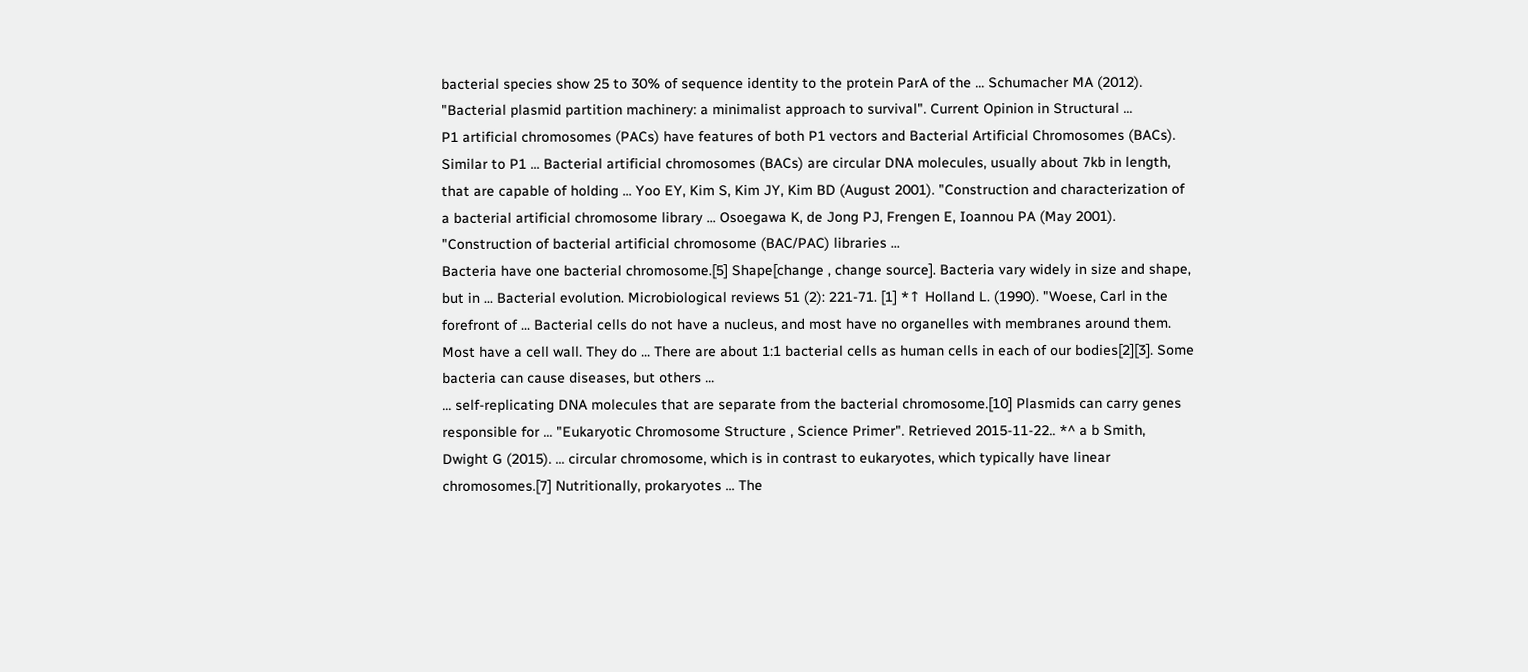bacterial species show 25 to 30% of sequence identity to the protein ParA of the ... Schumacher MA (2012). "Bacterial plasmid partition machinery: a minimalist approach to survival". Current Opinion in Structural ...
P1 artificial chromosomes (PACs) have features of both P1 vectors and Bacterial Artificial Chromosomes (BACs). Similar to P1 ... Bacterial artificial chromosomes (BACs) are circular DNA molecules, usually about 7kb in length, that are capable of holding ... Yoo EY, Kim S, Kim JY, Kim BD (August 2001). "Construction and characterization of a bacterial artificial chromosome library ... Osoegawa K, de Jong PJ, Frengen E, Ioannou PA (May 2001). "Construction of bacterial artificial chromosome (BAC/PAC) libraries ...
Bacteria have one bacterial chromosome.[5] Shape[change , change source]. Bacteria vary widely in size and shape, but in ... Bacterial evolution. Microbiological reviews 51 (2): 221-71. [1] *↑ Holland L. (1990). "Woese, Carl in the forefront of ... Bacterial cells do not have a nucleus, and most have no organelles with membranes around them. Most have a cell wall. They do ... There are about 1:1 bacterial cells as human cells in each of our bodies[2][3]. Some bacteria can cause diseases, but others ...
... self-replicating DNA molecules that are separate from the bacterial chromosome.[10] Plasmids can carry genes responsible for ... "Eukaryotic Chromosome Structure , Science Primer". Retrieved 2015-11-22.. *^ a b Smith, Dwight G (2015). ... circular chromosome, which is in contrast to eukaryotes, which typically have linear chromosomes.[7] Nutritionally, prokaryotes ... The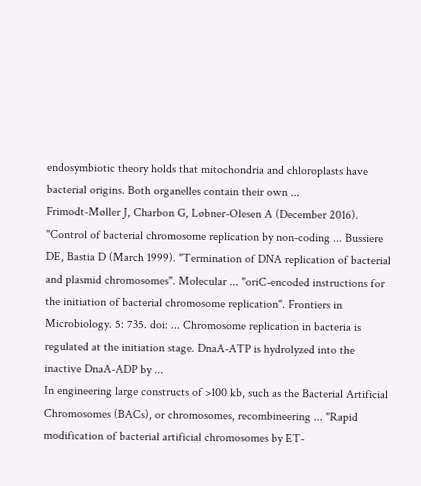endosymbiotic theory holds that mitochondria and chloroplasts have bacterial origins. Both organelles contain their own ...
Frimodt-Møller J, Charbon G, Løbner-Olesen A (December 2016). "Control of bacterial chromosome replication by non-coding ... Bussiere DE, Bastia D (March 1999). "Termination of DNA replication of bacterial and plasmid chromosomes". Molecular ... "oriC-encoded instructions for the initiation of bacterial chromosome replication". Frontiers in Microbiology. 5: 735. doi: ... Chromosome replication in bacteria is regulated at the initiation stage. DnaA-ATP is hydrolyzed into the inactive DnaA-ADP by ...
In engineering large constructs of >100 kb, such as the Bacterial Artificial Chromosomes (BACs), or chromosomes, recombineering ... "Rapid modification of bacterial artificial chromosomes by ET-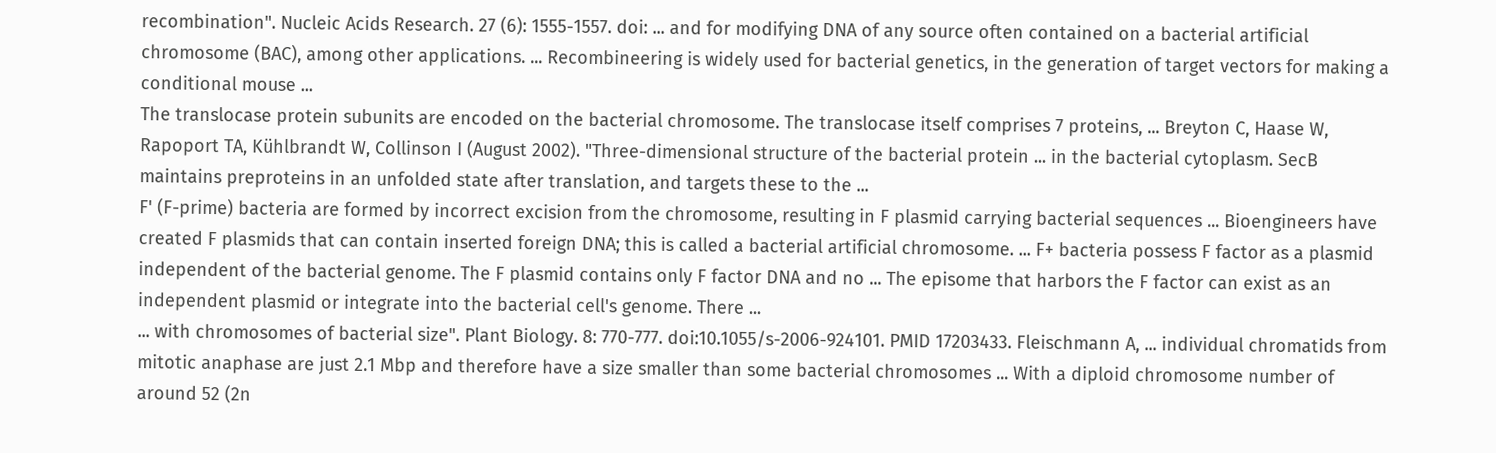recombination". Nucleic Acids Research. 27 (6): 1555-1557. doi: ... and for modifying DNA of any source often contained on a bacterial artificial chromosome (BAC), among other applications. ... Recombineering is widely used for bacterial genetics, in the generation of target vectors for making a conditional mouse ...
The translocase protein subunits are encoded on the bacterial chromosome. The translocase itself comprises 7 proteins, ... Breyton C, Haase W, Rapoport TA, Kühlbrandt W, Collinson I (August 2002). "Three-dimensional structure of the bacterial protein ... in the bacterial cytoplasm. SecB maintains preproteins in an unfolded state after translation, and targets these to the ...
F' (F-prime) bacteria are formed by incorrect excision from the chromosome, resulting in F plasmid carrying bacterial sequences ... Bioengineers have created F plasmids that can contain inserted foreign DNA; this is called a bacterial artificial chromosome. ... F+ bacteria possess F factor as a plasmid independent of the bacterial genome. The F plasmid contains only F factor DNA and no ... The episome that harbors the F factor can exist as an independent plasmid or integrate into the bacterial cell's genome. There ...
... with chromosomes of bacterial size". Plant Biology. 8: 770-777. doi:10.1055/s-2006-924101. PMID 17203433. Fleischmann A, ... individual chromatids from mitotic anaphase are just 2.1 Mbp and therefore have a size smaller than some bacterial chromosomes ... With a diploid chromosome number of around 52 (2n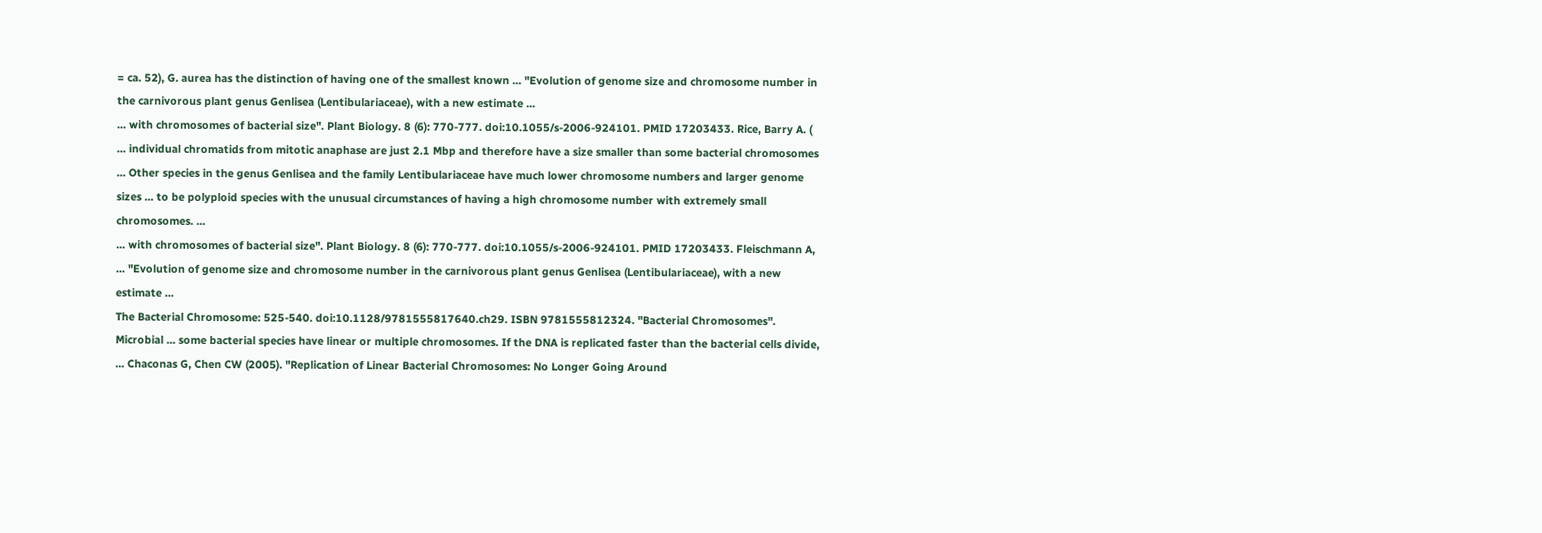= ca. 52), G. aurea has the distinction of having one of the smallest known ... "Evolution of genome size and chromosome number in the carnivorous plant genus Genlisea (Lentibulariaceae), with a new estimate ...
... with chromosomes of bacterial size". Plant Biology. 8 (6): 770-777. doi:10.1055/s-2006-924101. PMID 17203433. Rice, Barry A. ( ... individual chromatids from mitotic anaphase are just 2.1 Mbp and therefore have a size smaller than some bacterial chromosomes ... Other species in the genus Genlisea and the family Lentibulariaceae have much lower chromosome numbers and larger genome sizes ... to be polyploid species with the unusual circumstances of having a high chromosome number with extremely small chromosomes. ...
... with chromosomes of bacterial size". Plant Biology. 8 (6): 770-777. doi:10.1055/s-2006-924101. PMID 17203433. Fleischmann A, ... "Evolution of genome size and chromosome number in the carnivorous plant genus Genlisea (Lentibulariaceae), with a new estimate ...
The Bacterial Chromosome: 525-540. doi:10.1128/9781555817640.ch29. ISBN 9781555812324. "Bacterial Chromosomes". Microbial ... some bacterial species have linear or multiple chromosomes. If the DNA is replicated faster than the bacterial cells divide, ... Chaconas G, Chen CW (2005). "Replication of Linear Bacterial Chromosomes: No Longer Going Around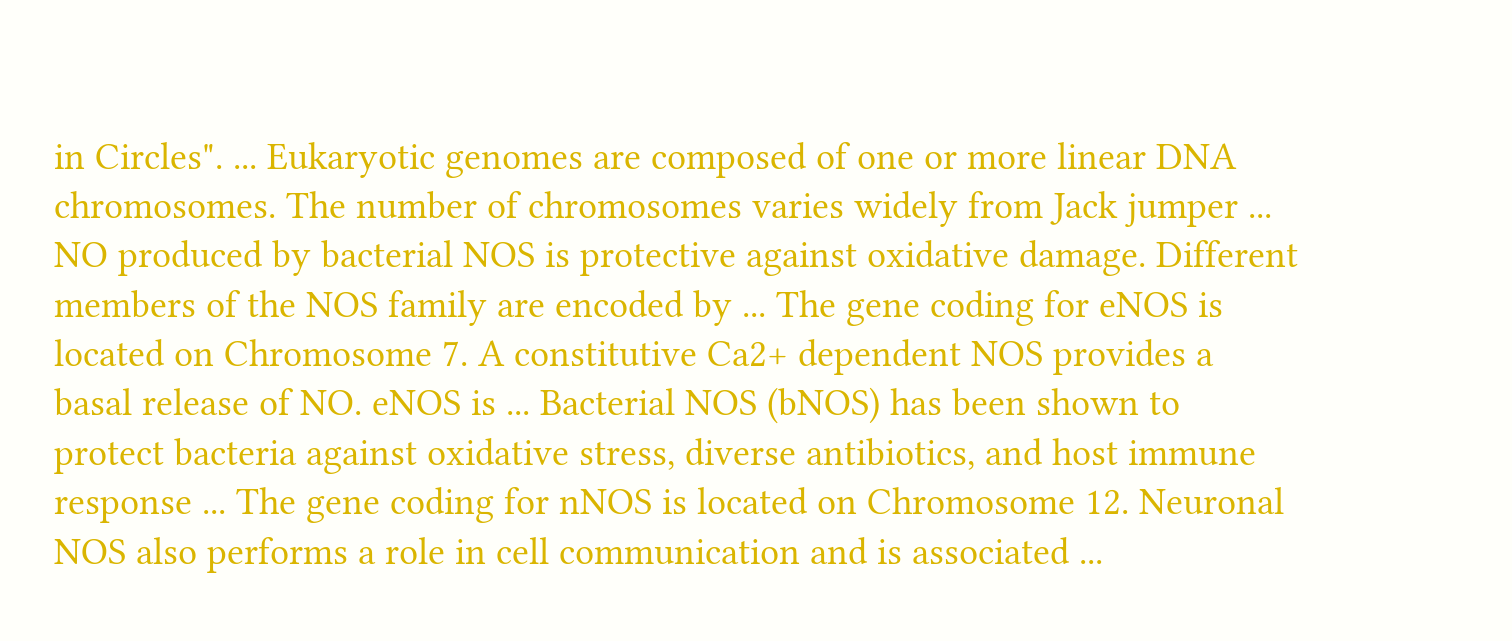in Circles". ... Eukaryotic genomes are composed of one or more linear DNA chromosomes. The number of chromosomes varies widely from Jack jumper ...
NO produced by bacterial NOS is protective against oxidative damage. Different members of the NOS family are encoded by ... The gene coding for eNOS is located on Chromosome 7. A constitutive Ca2+ dependent NOS provides a basal release of NO. eNOS is ... Bacterial NOS (bNOS) has been shown to protect bacteria against oxidative stress, diverse antibiotics, and host immune response ... The gene coding for nNOS is located on Chromosome 12. Neuronal NOS also performs a role in cell communication and is associated ...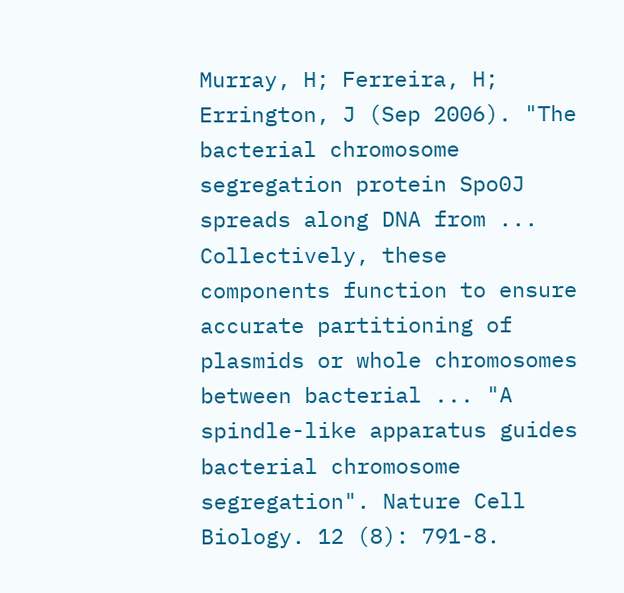Murray, H; Ferreira, H; Errington, J (Sep 2006). "The bacterial chromosome segregation protein Spo0J spreads along DNA from ... Collectively, these components function to ensure accurate partitioning of plasmids or whole chromosomes between bacterial ... "A spindle-like apparatus guides bacterial chromosome segregation". Nature Cell Biology. 12 (8): 791-8.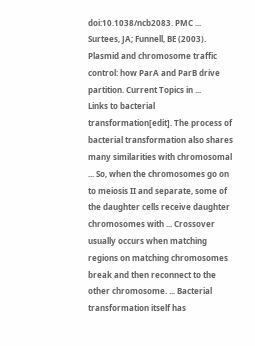doi:10.1038/ncb2083. PMC ... Surtees, JA; Funnell, BE (2003). Plasmid and chromosome traffic control: how ParA and ParB drive partition. Current Topics in ...
Links to bacterial transformation[edit]. The process of bacterial transformation also shares many similarities with chromosomal ... So, when the chromosomes go on to meiosis II and separate, some of the daughter cells receive daughter chromosomes with ... Crossover usually occurs when matching regions on matching chromosomes break and then reconnect to the other chromosome. ... Bacterial transformation itself has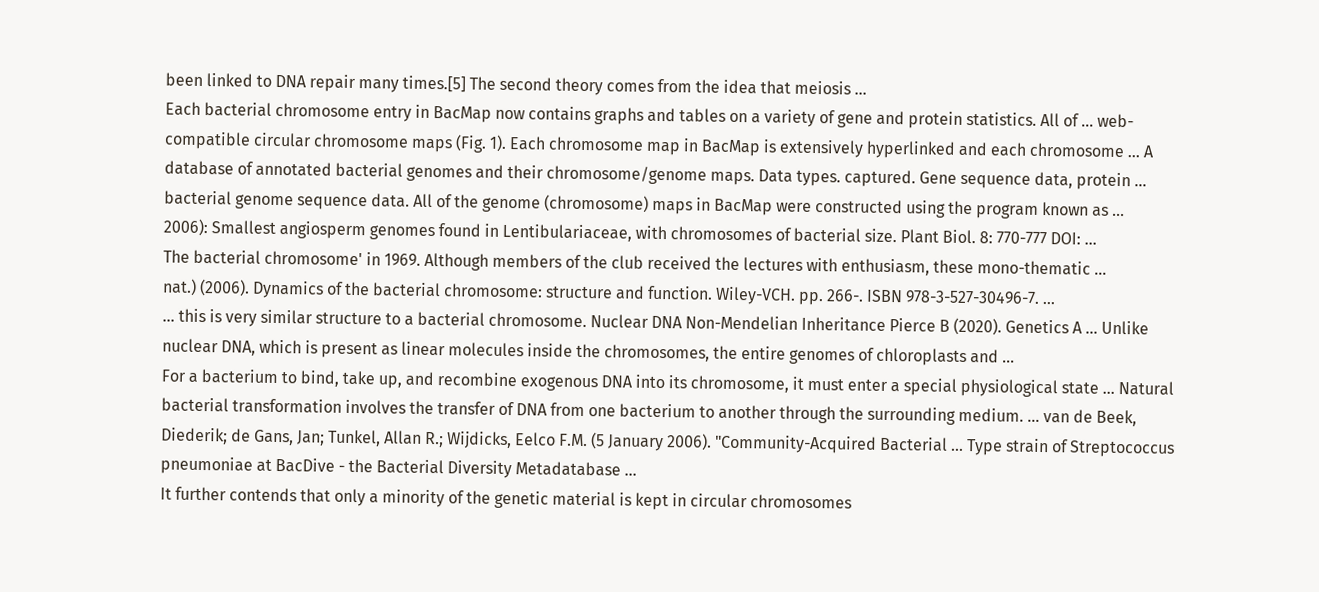been linked to DNA repair many times.[5] The second theory comes from the idea that meiosis ...
Each bacterial chromosome entry in BacMap now contains graphs and tables on a variety of gene and protein statistics. All of ... web-compatible circular chromosome maps (Fig. 1). Each chromosome map in BacMap is extensively hyperlinked and each chromosome ... A database of annotated bacterial genomes and their chromosome/genome maps. Data types. captured. Gene sequence data, protein ... bacterial genome sequence data. All of the genome (chromosome) maps in BacMap were constructed using the program known as ...
2006): Smallest angiosperm genomes found in Lentibulariaceae, with chromosomes of bacterial size. Plant Biol. 8: 770-777 DOI: ...
The bacterial chromosome' in 1969. Although members of the club received the lectures with enthusiasm, these mono-thematic ...
nat.) (2006). Dynamics of the bacterial chromosome: structure and function. Wiley-VCH. pp. 266-. ISBN 978-3-527-30496-7. ...
... this is very similar structure to a bacterial chromosome. Nuclear DNA Non-Mendelian Inheritance Pierce B (2020). Genetics A ... Unlike nuclear DNA, which is present as linear molecules inside the chromosomes, the entire genomes of chloroplasts and ...
For a bacterium to bind, take up, and recombine exogenous DNA into its chromosome, it must enter a special physiological state ... Natural bacterial transformation involves the transfer of DNA from one bacterium to another through the surrounding medium. ... van de Beek, Diederik; de Gans, Jan; Tunkel, Allan R.; Wijdicks, Eelco F.M. (5 January 2006). "Community-Acquired Bacterial ... Type strain of Streptococcus pneumoniae at BacDive - the Bacterial Diversity Metadatabase ...
It further contends that only a minority of the genetic material is kept in circular chromosomes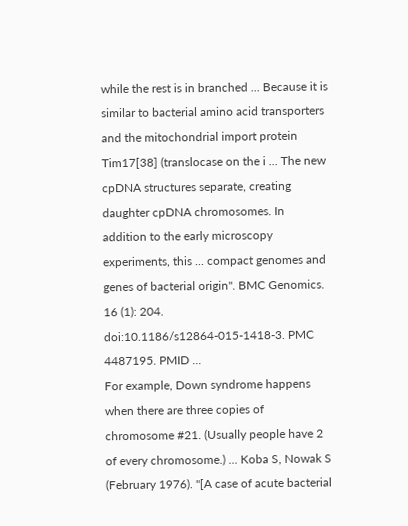while the rest is in branched ... Because it is similar to bacterial amino acid transporters and the mitochondrial import protein Tim17[38] (translocase on the i ... The new cpDNA structures separate, creating daughter cpDNA chromosomes. In addition to the early microscopy experiments, this ... compact genomes and genes of bacterial origin". BMC Genomics. 16 (1): 204. doi:10.1186/s12864-015-1418-3. PMC 4487195. PMID ...
For example, Down syndrome happens when there are three copies of chromosome #21. (Usually people have 2 of every chromosome.) ... Koba S, Nowak S (February 1976). "[A case of acute bacterial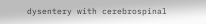dysentery with cerebrospinal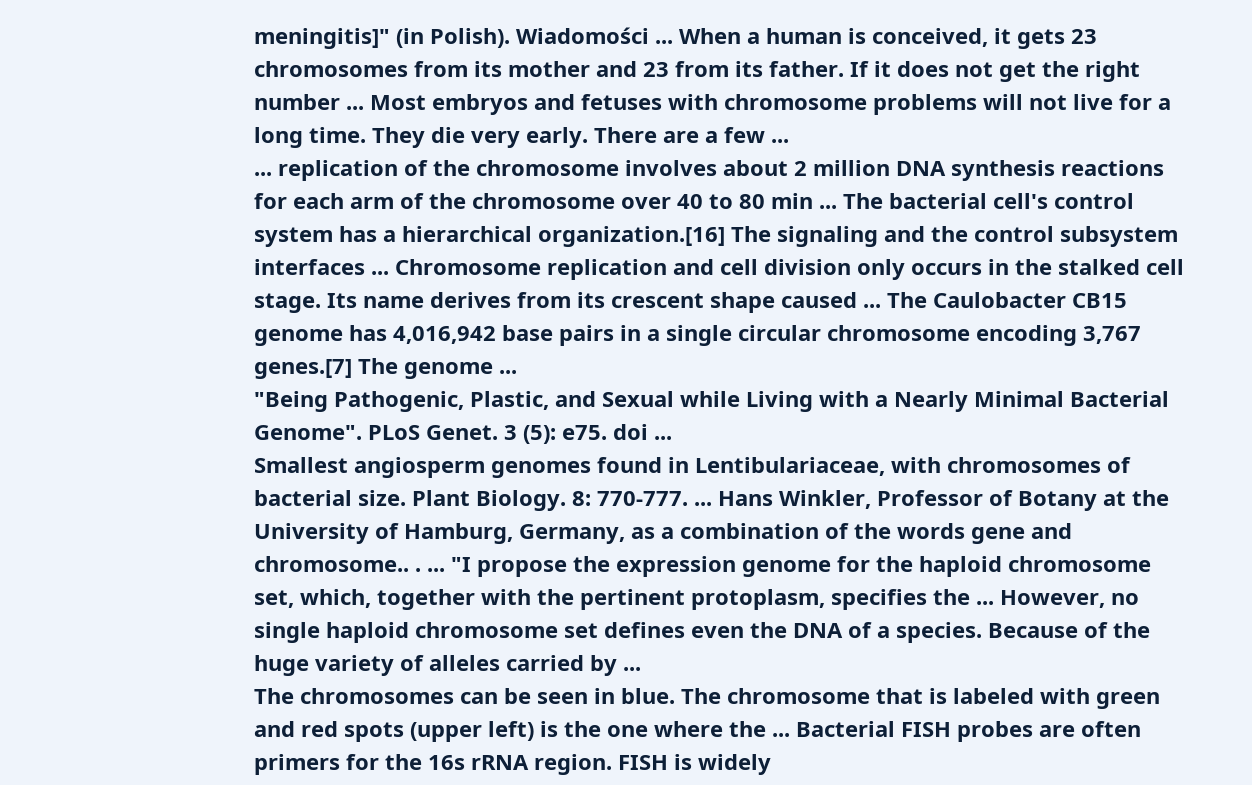meningitis]" (in Polish). Wiadomości ... When a human is conceived, it gets 23 chromosomes from its mother and 23 from its father. If it does not get the right number ... Most embryos and fetuses with chromosome problems will not live for a long time. They die very early. There are a few ...
... replication of the chromosome involves about 2 million DNA synthesis reactions for each arm of the chromosome over 40 to 80 min ... The bacterial cell's control system has a hierarchical organization.[16] The signaling and the control subsystem interfaces ... Chromosome replication and cell division only occurs in the stalked cell stage. Its name derives from its crescent shape caused ... The Caulobacter CB15 genome has 4,016,942 base pairs in a single circular chromosome encoding 3,767 genes.[7] The genome ...
"Being Pathogenic, Plastic, and Sexual while Living with a Nearly Minimal Bacterial Genome". PLoS Genet. 3 (5): e75. doi ...
Smallest angiosperm genomes found in Lentibulariaceae, with chromosomes of bacterial size. Plant Biology. 8: 770-777. ... Hans Winkler, Professor of Botany at the University of Hamburg, Germany, as a combination of the words gene and chromosome.. . ... "I propose the expression genome for the haploid chromosome set, which, together with the pertinent protoplasm, specifies the ... However, no single haploid chromosome set defines even the DNA of a species. Because of the huge variety of alleles carried by ...
The chromosomes can be seen in blue. The chromosome that is labeled with green and red spots (upper left) is the one where the ... Bacterial FISH probes are often primers for the 16s rRNA region. FISH is widely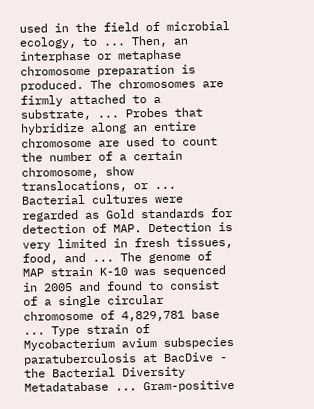used in the field of microbial ecology, to ... Then, an interphase or metaphase chromosome preparation is produced. The chromosomes are firmly attached to a substrate, ... Probes that hybridize along an entire chromosome are used to count the number of a certain chromosome, show translocations, or ...
Bacterial cultures were regarded as Gold standards for detection of MAP. Detection is very limited in fresh tissues, food, and ... The genome of MAP strain K-10 was sequenced in 2005 and found to consist of a single circular chromosome of 4,829,781 base ... Type strain of Mycobacterium avium subspecies paratuberculosis at BacDive - the Bacterial Diversity Metadatabase ... Gram-positive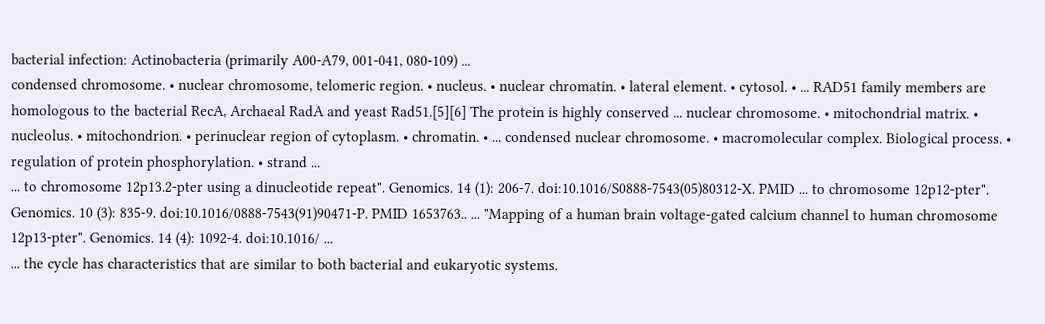bacterial infection: Actinobacteria (primarily A00-A79, 001-041, 080-109) ...
condensed chromosome. • nuclear chromosome, telomeric region. • nucleus. • nuclear chromatin. • lateral element. • cytosol. • ... RAD51 family members are homologous to the bacterial RecA, Archaeal RadA and yeast Rad51.[5][6] The protein is highly conserved ... nuclear chromosome. • mitochondrial matrix. • nucleolus. • mitochondrion. • perinuclear region of cytoplasm. • chromatin. • ... condensed nuclear chromosome. • macromolecular complex. Biological process. • regulation of protein phosphorylation. • strand ...
... to chromosome 12p13.2-pter using a dinucleotide repeat". Genomics. 14 (1): 206-7. doi:10.1016/S0888-7543(05)80312-X. PMID ... to chromosome 12p12-pter". Genomics. 10 (3): 835-9. doi:10.1016/0888-7543(91)90471-P. PMID 1653763.. ... "Mapping of a human brain voltage-gated calcium channel to human chromosome 12p13-pter". Genomics. 14 (4): 1092-4. doi:10.1016/ ...
... the cycle has characteristics that are similar to both bacterial and eukaryotic systems.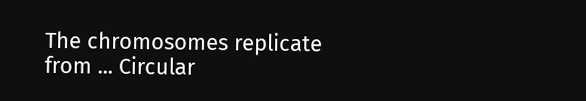The chromosomes replicate from ... Circular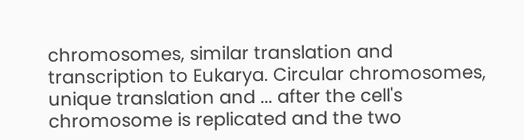chromosomes, similar translation and transcription to Eukarya. Circular chromosomes, unique translation and ... after the cell's chromosome is replicated and the two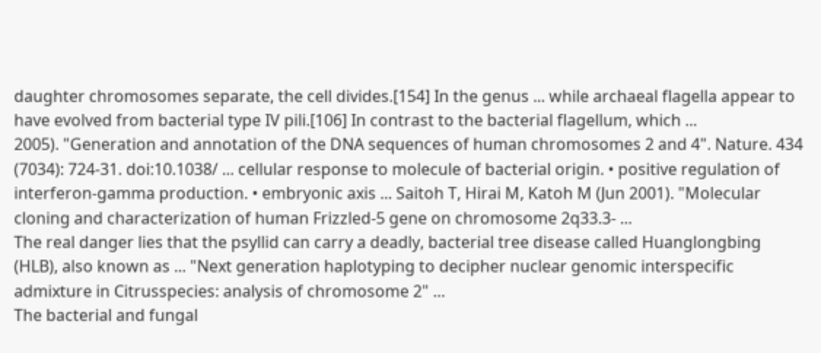daughter chromosomes separate, the cell divides.[154] In the genus ... while archaeal flagella appear to have evolved from bacterial type IV pili.[106] In contrast to the bacterial flagellum, which ...
2005). "Generation and annotation of the DNA sequences of human chromosomes 2 and 4". Nature. 434 (7034): 724-31. doi:10.1038/ ... cellular response to molecule of bacterial origin. • positive regulation of interferon-gamma production. • embryonic axis ... Saitoh T, Hirai M, Katoh M (Jun 2001). "Molecular cloning and characterization of human Frizzled-5 gene on chromosome 2q33.3- ...
The real danger lies that the psyllid can carry a deadly, bacterial tree disease called Huanglongbing (HLB), also known as ... "Next generation haplotyping to decipher nuclear genomic interspecific admixture in Citrusspecies: analysis of chromosome 2" ...
The bacterial and fungal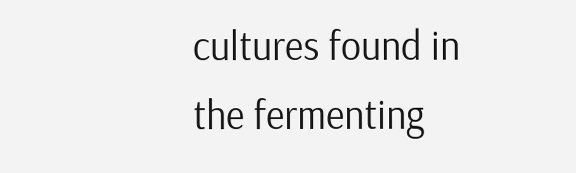cultures found in the fermenting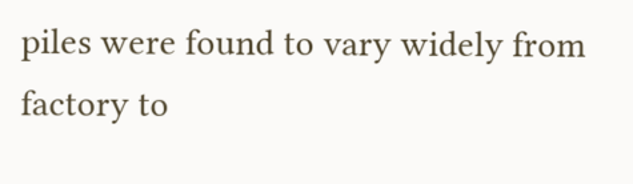piles were found to vary widely from factory to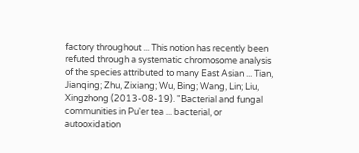factory throughout ... This notion has recently been refuted through a systematic chromosome analysis of the species attributed to many East Asian ... Tian, Jianqing; Zhu, Zixiang; Wu, Bing; Wang, Lin; Liu, Xingzhong (2013-08-19). "Bacterial and fungal communities in Pu'er tea ... bacterial, or autooxidation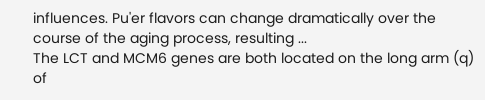influences. Pu'er flavors can change dramatically over the course of the aging process, resulting ...
The LCT and MCM6 genes are both located on the long arm (q) of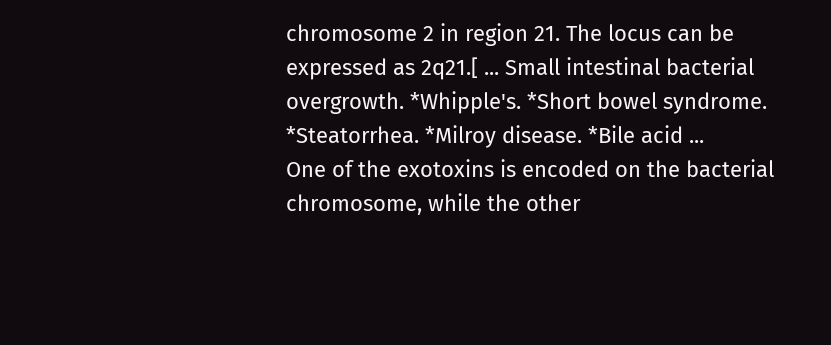chromosome 2 in region 21. The locus can be expressed as 2q21.[ ... Small intestinal bacterial overgrowth. *Whipple's. *Short bowel syndrome. *Steatorrhea. *Milroy disease. *Bile acid ...
One of the exotoxins is encoded on the bacterial chromosome, while the other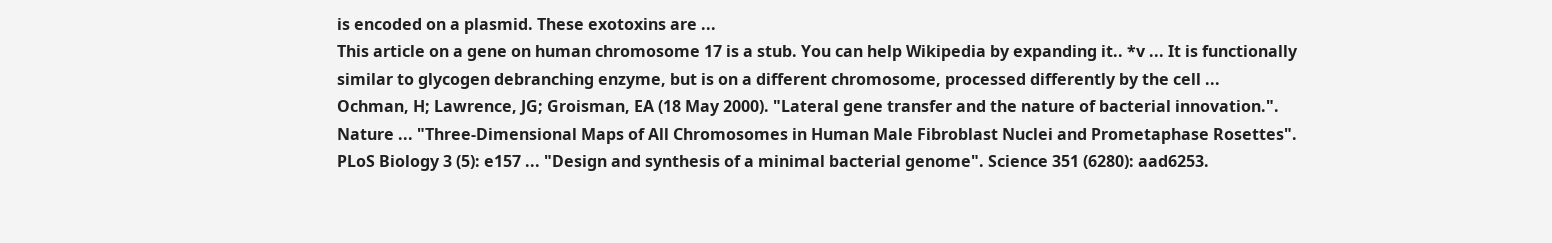is encoded on a plasmid. These exotoxins are ...
This article on a gene on human chromosome 17 is a stub. You can help Wikipedia by expanding it.. *v ... It is functionally similar to glycogen debranching enzyme, but is on a different chromosome, processed differently by the cell ...
Ochman, H; Lawrence, JG; Groisman, EA (18 May 2000). "Lateral gene transfer and the nature of bacterial innovation.". Nature ... "Three-Dimensional Maps of All Chromosomes in Human Male Fibroblast Nuclei and Prometaphase Rosettes". PLoS Biology 3 (5): e157 ... "Design and synthesis of a minimal bacterial genome". Science 351 (6280): aad6253.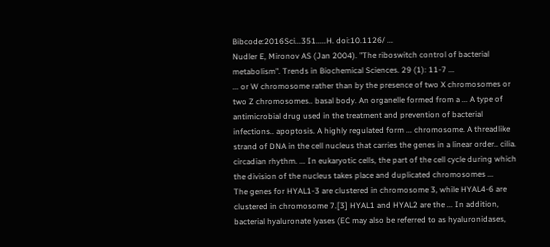Bibcode:2016Sci...351.....H. doi:10.1126/ ...
Nudler E, Mironov AS (Jan 2004). "The riboswitch control of bacterial metabolism". Trends in Biochemical Sciences. 29 (1): 11-7 ...
... or W chromosome rather than by the presence of two X chromosomes or two Z chromosomes.. basal body. An organelle formed from a ... A type of antimicrobial drug used in the treatment and prevention of bacterial infections.. apoptosis. A highly regulated form ... chromosome. A threadlike strand of DNA in the cell nucleus that carries the genes in a linear order.. cilia. circadian rhythm. ... In eukaryotic cells, the part of the cell cycle during which the division of the nucleus takes place and duplicated chromosomes ...
The genes for HYAL1-3 are clustered in chromosome 3, while HYAL4-6 are clustered in chromosome 7.[3] HYAL1 and HYAL2 are the ... In addition, bacterial hyaluronate lyases (EC may also be referred to as hyaluronidases,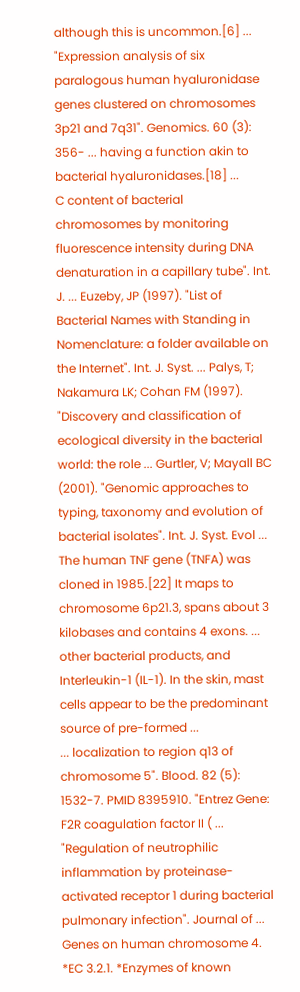although this is uncommon.[6] ... "Expression analysis of six paralogous human hyaluronidase genes clustered on chromosomes 3p21 and 7q31". Genomics. 60 (3): 356- ... having a function akin to bacterial hyaluronidases.[18] ...
C content of bacterial chromosomes by monitoring fluorescence intensity during DNA denaturation in a capillary tube". Int. J. ... Euzeby, JP (1997). "List of Bacterial Names with Standing in Nomenclature: a folder available on the Internet". Int. J. Syst. ... Palys, T; Nakamura LK; Cohan FM (1997). "Discovery and classification of ecological diversity in the bacterial world: the role ... Gurtler, V; Mayall BC (2001). "Genomic approaches to typing, taxonomy and evolution of bacterial isolates". Int. J. Syst. Evol ...
The human TNF gene (TNFA) was cloned in 1985.[22] It maps to chromosome 6p21.3, spans about 3 kilobases and contains 4 exons. ... other bacterial products, and Interleukin-1 (IL-1). In the skin, mast cells appear to be the predominant source of pre-formed ...
... localization to region q13 of chromosome 5". Blood. 82 (5): 1532-7. PMID 8395910. "Entrez Gene: F2R coagulation factor II ( ... "Regulation of neutrophilic inflammation by proteinase-activated receptor 1 during bacterial pulmonary infection". Journal of ...
Genes on human chromosome 4. *EC 3.2.1. *Enzymes of known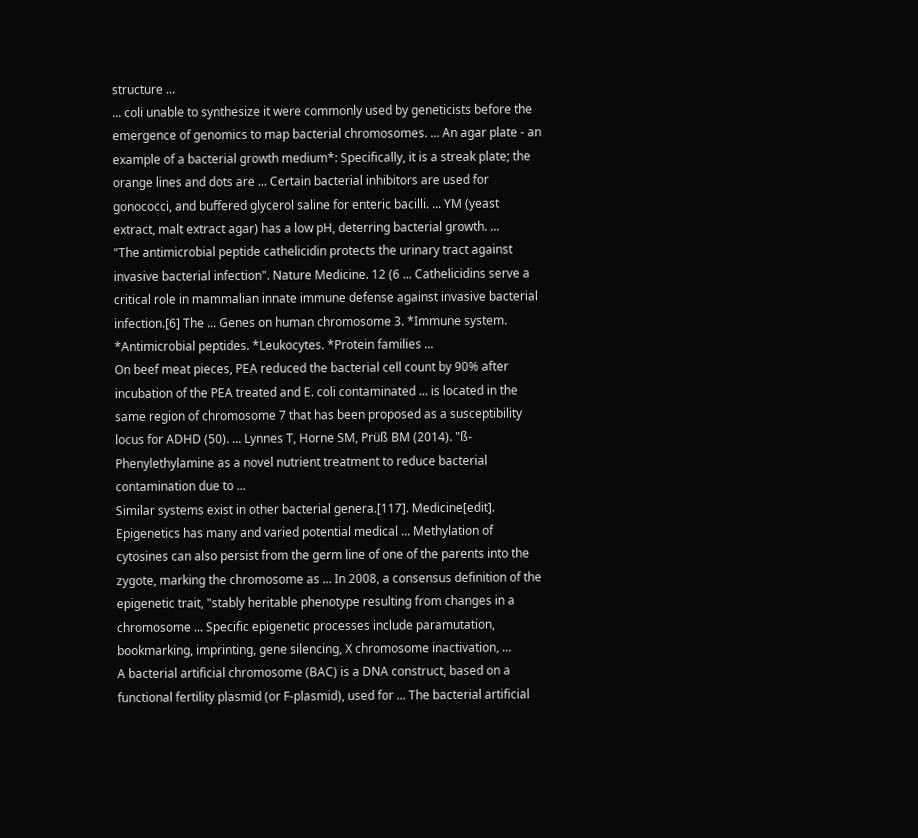structure ...
... coli unable to synthesize it were commonly used by geneticists before the emergence of genomics to map bacterial chromosomes. ... An agar plate - an example of a bacterial growth medium*: Specifically, it is a streak plate; the orange lines and dots are ... Certain bacterial inhibitors are used for gonococci, and buffered glycerol saline for enteric bacilli. ... YM (yeast extract, malt extract agar) has a low pH, deterring bacterial growth. ...
"The antimicrobial peptide cathelicidin protects the urinary tract against invasive bacterial infection". Nature Medicine. 12 (6 ... Cathelicidins serve a critical role in mammalian innate immune defense against invasive bacterial infection.[6] The ... Genes on human chromosome 3. *Immune system. *Antimicrobial peptides. *Leukocytes. *Protein families ...
On beef meat pieces, PEA reduced the bacterial cell count by 90% after incubation of the PEA treated and E. coli contaminated ... is located in the same region of chromosome 7 that has been proposed as a susceptibility locus for ADHD (50). ... Lynnes T, Horne SM, Prüß BM (2014). "ß-Phenylethylamine as a novel nutrient treatment to reduce bacterial contamination due to ...
Similar systems exist in other bacterial genera.[117]. Medicine[edit]. Epigenetics has many and varied potential medical ... Methylation of cytosines can also persist from the germ line of one of the parents into the zygote, marking the chromosome as ... In 2008, a consensus definition of the epigenetic trait, "stably heritable phenotype resulting from changes in a chromosome ... Specific epigenetic processes include paramutation, bookmarking, imprinting, gene silencing, X chromosome inactivation, ...
A bacterial artificial chromosome (BAC) is a DNA construct, based on a functional fertility plasmid (or F-plasmid), used for ... The bacterial artificial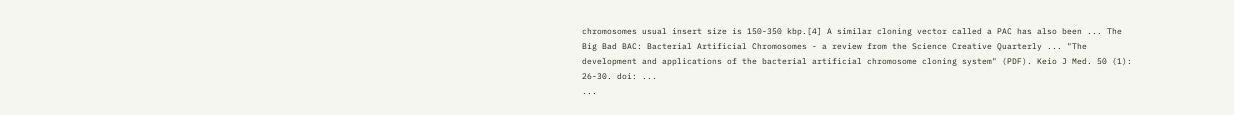chromosomes usual insert size is 150-350 kbp.[4] A similar cloning vector called a PAC has also been ... The Big Bad BAC: Bacterial Artificial Chromosomes - a review from the Science Creative Quarterly ... "The development and applications of the bacterial artificial chromosome cloning system" (PDF). Keio J Med. 50 (1): 26-30. doi: ...
...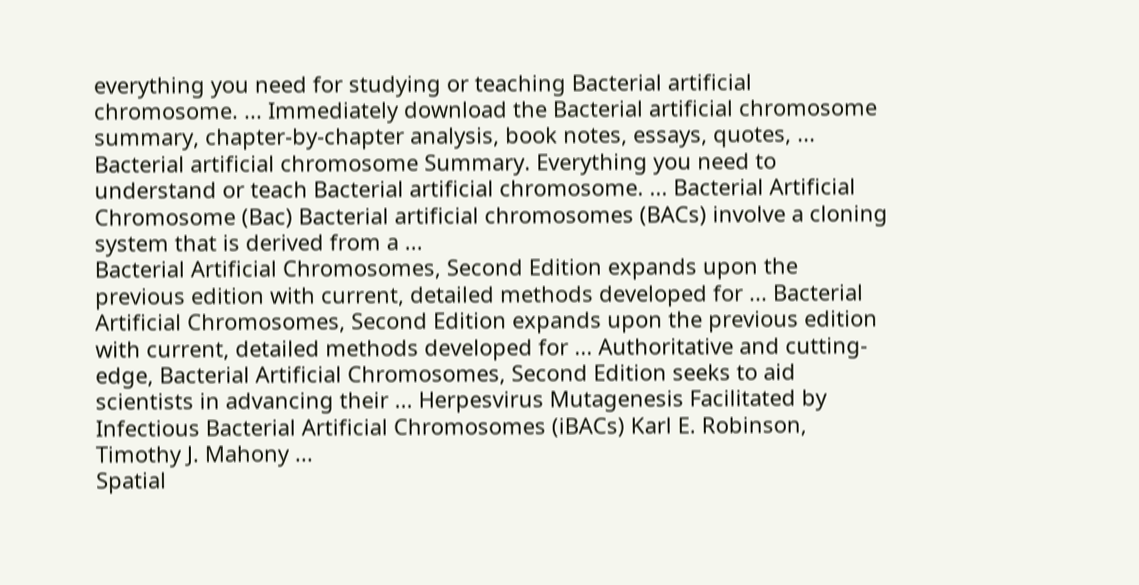everything you need for studying or teaching Bacterial artificial chromosome. ... Immediately download the Bacterial artificial chromosome summary, chapter-by-chapter analysis, book notes, essays, quotes, ... Bacterial artificial chromosome Summary. Everything you need to understand or teach Bacterial artificial chromosome. ... Bacterial Artificial Chromosome (Bac) Bacterial artificial chromosomes (BACs) involve a cloning system that is derived from a ...
Bacterial Artificial Chromosomes, Second Edition expands upon the previous edition with current, detailed methods developed for ... Bacterial Artificial Chromosomes, Second Edition expands upon the previous edition with current, detailed methods developed for ... Authoritative and cutting-edge, Bacterial Artificial Chromosomes, Second Edition seeks to aid scientists in advancing their ... Herpesvirus Mutagenesis Facilitated by Infectious Bacterial Artificial Chromosomes (iBACs) Karl E. Robinson, Timothy J. Mahony ...
Spatial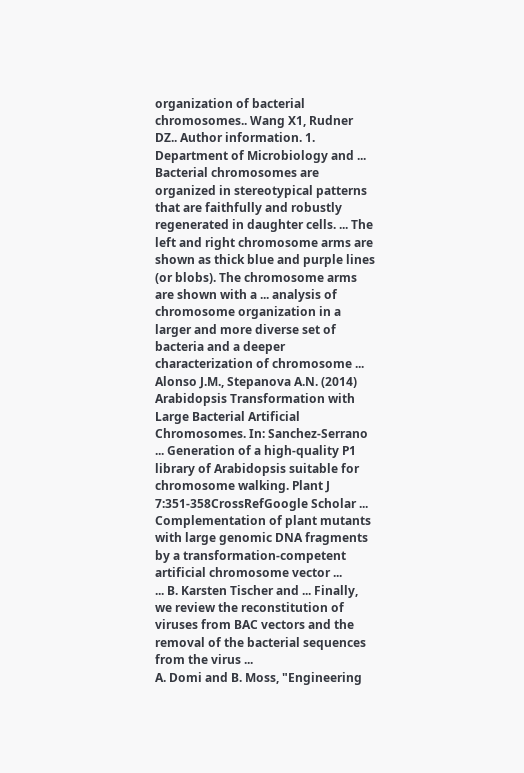organization of bacterial chromosomes.. Wang X1, Rudner DZ.. Author information. 1. Department of Microbiology and ... Bacterial chromosomes are organized in stereotypical patterns that are faithfully and robustly regenerated in daughter cells. ... The left and right chromosome arms are shown as thick blue and purple lines (or blobs). The chromosome arms are shown with a ... analysis of chromosome organization in a larger and more diverse set of bacteria and a deeper characterization of chromosome ...
Alonso J.M., Stepanova A.N. (2014) Arabidopsis Transformation with Large Bacterial Artificial Chromosomes. In: Sanchez-Serrano ... Generation of a high-quality P1 library of Arabidopsis suitable for chromosome walking. Plant J 7:351-358CrossRefGoogle Scholar ... Complementation of plant mutants with large genomic DNA fragments by a transformation-competent artificial chromosome vector ...
... B. Karsten Tischer and ... Finally, we review the reconstitution of viruses from BAC vectors and the removal of the bacterial sequences from the virus ...
A. Domi and B. Moss, "Engineering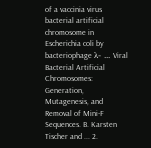of a vaccinia virus bacterial artificial chromosome in Escherichia coli by bacteriophage λ- ... Viral Bacterial Artificial Chromosomes: Generation, Mutagenesis, and Removal of Mini-F Sequences. B. Karsten Tischer and ... 2.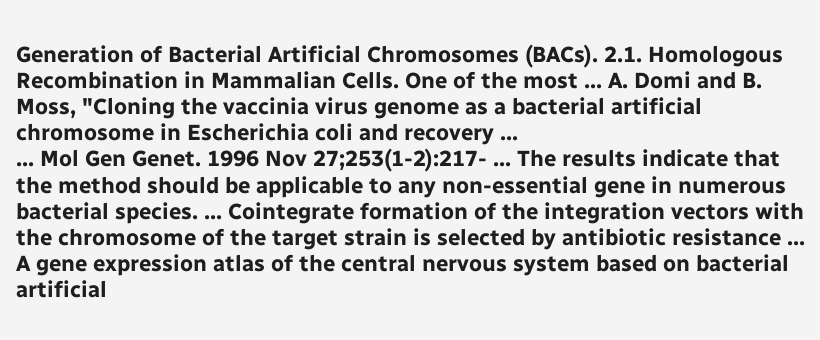Generation of Bacterial Artificial Chromosomes (BACs). 2.1. Homologous Recombination in Mammalian Cells. One of the most ... A. Domi and B. Moss, "Cloning the vaccinia virus genome as a bacterial artificial chromosome in Escherichia coli and recovery ...
... Mol Gen Genet. 1996 Nov 27;253(1-2):217- ... The results indicate that the method should be applicable to any non-essential gene in numerous bacterial species. ... Cointegrate formation of the integration vectors with the chromosome of the target strain is selected by antibiotic resistance ...
A gene expression atlas of the central nervous system based on bacterial artificial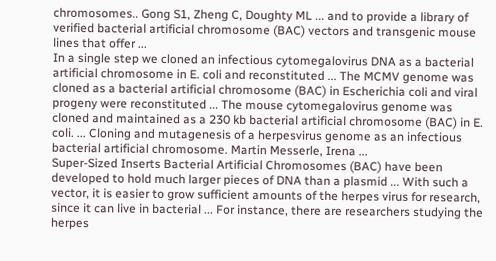chromosomes.. Gong S1, Zheng C, Doughty ML ... and to provide a library of verified bacterial artificial chromosome (BAC) vectors and transgenic mouse lines that offer ...
In a single step we cloned an infectious cytomegalovirus DNA as a bacterial artificial chromosome in E. coli and reconstituted ... The MCMV genome was cloned as a bacterial artificial chromosome (BAC) in Escherichia coli and viral progeny were reconstituted ... The mouse cytomegalovirus genome was cloned and maintained as a 230 kb bacterial artificial chromosome (BAC) in E. coli. ... Cloning and mutagenesis of a herpesvirus genome as an infectious bacterial artificial chromosome. Martin Messerle, Irena ...
Super-Sized Inserts Bacterial Artificial Chromosomes (BAC) have been developed to hold much larger pieces of DNA than a plasmid ... With such a vector, it is easier to grow sufficient amounts of the herpes virus for research, since it can live in bacterial ... For instance, there are researchers studying the herpes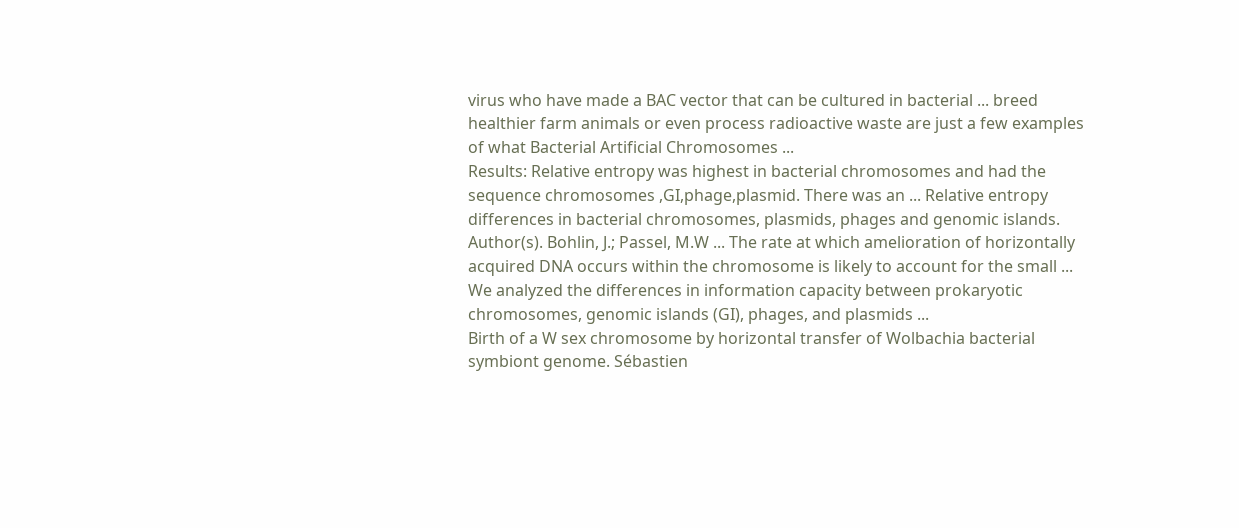virus who have made a BAC vector that can be cultured in bacterial ... breed healthier farm animals or even process radioactive waste are just a few examples of what Bacterial Artificial Chromosomes ...
Results: Relative entropy was highest in bacterial chromosomes and had the sequence chromosomes ,GI,phage,plasmid. There was an ... Relative entropy differences in bacterial chromosomes, plasmids, phages and genomic islands. Author(s). Bohlin, J.; Passel, M.W ... The rate at which amelioration of horizontally acquired DNA occurs within the chromosome is likely to account for the small ... We analyzed the differences in information capacity between prokaryotic chromosomes, genomic islands (GI), phages, and plasmids ...
Birth of a W sex chromosome by horizontal transfer of Wolbachia bacterial symbiont genome. Sébastien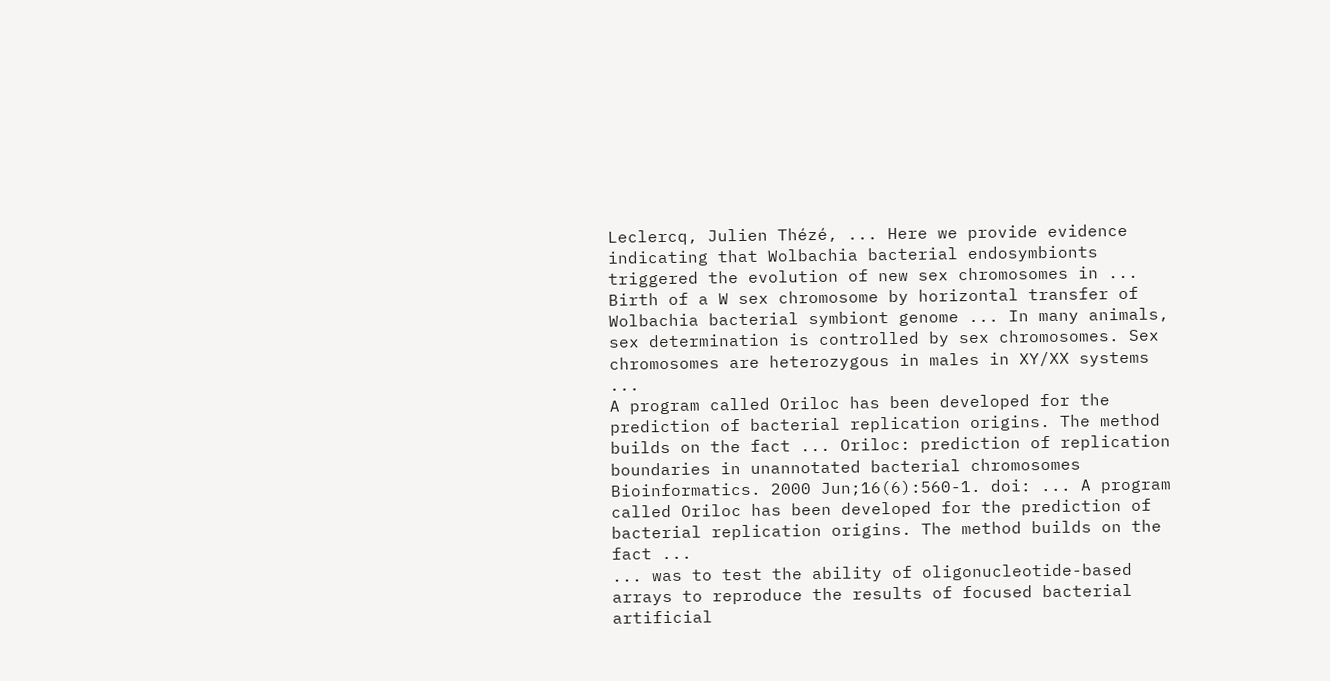Leclercq, Julien Thézé, ... Here we provide evidence indicating that Wolbachia bacterial endosymbionts triggered the evolution of new sex chromosomes in ... Birth of a W sex chromosome by horizontal transfer of Wolbachia bacterial symbiont genome ... In many animals, sex determination is controlled by sex chromosomes. Sex chromosomes are heterozygous in males in XY/XX systems ...
A program called Oriloc has been developed for the prediction of bacterial replication origins. The method builds on the fact ... Oriloc: prediction of replication boundaries in unannotated bacterial chromosomes Bioinformatics. 2000 Jun;16(6):560-1. doi: ... A program called Oriloc has been developed for the prediction of bacterial replication origins. The method builds on the fact ...
... was to test the ability of oligonucleotide-based arrays to reproduce the results of focused bacterial artificial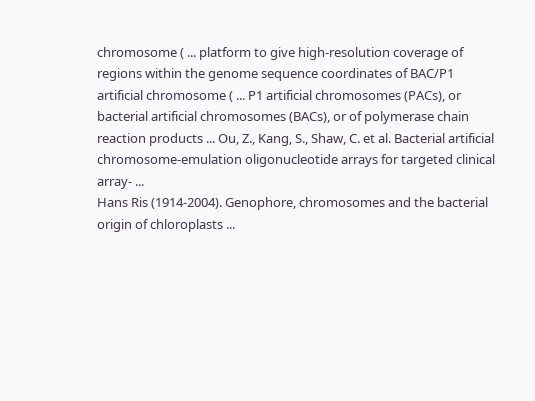chromosome ( ... platform to give high-resolution coverage of regions within the genome sequence coordinates of BAC/P1 artificial chromosome ( ... P1 artificial chromosomes (PACs), or bacterial artificial chromosomes (BACs), or of polymerase chain reaction products ... Ou, Z., Kang, S., Shaw, C. et al. Bacterial artificial chromosome-emulation oligonucleotide arrays for targeted clinical array- ...
Hans Ris (1914-2004). Genophore, chromosomes and the bacterial origin of chloroplasts ...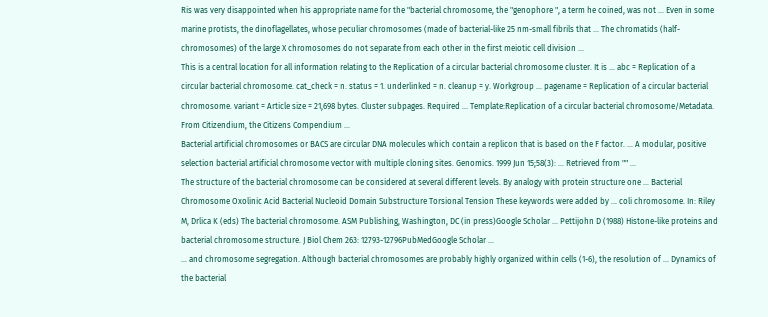Ris was very disappointed when his appropriate name for the "bacterial chromosome, the "genophore ", a term he coined, was not ... Even in some marine protists, the dinoflagellates, whose peculiar chromosomes (made of bacterial-like 25 nm-small fibrils that ... The chromatids (half-chromosomes) of the large X chromosomes do not separate from each other in the first meiotic cell division ...
This is a central location for all information relating to the Replication of a circular bacterial chromosome cluster. It is ... abc = Replication of a circular bacterial chromosome. cat_check = n. status = 1. underlinked = n. cleanup = y. Workgroup ... pagename = Replication of a circular bacterial chromosome. variant = Article size = 21,698 bytes. Cluster subpages. Required ... Template:Replication of a circular bacterial chromosome/Metadata. From Citizendium, the Citizens Compendium ...
Bacterial artificial chromosomes or BACS are circular DNA molecules which contain a replicon that is based on the F factor. ... A modular, positive selection bacterial artificial chromosome vector with multiple cloning sites. Genomics. 1999 Jun 15;58(3): ... Retrieved from "" ...
The structure of the bacterial chromosome can be considered at several different levels. By analogy with protein structure one ... Bacterial Chromosome Oxolinic Acid Bacterial Nucleoid Domain Substructure Torsional Tension These keywords were added by ... coli chromosome. In: Riley M, Drlica K (eds) The bacterial chromosome. ASM Publishing, Washington, DC (in press)Google Scholar ... Pettijohn D (1988) Histone-like proteins and bacterial chromosome structure. J Biol Chem 263: 12793-12796PubMedGoogle Scholar ...
... and chromosome segregation. Although bacterial chromosomes are probably highly organized within cells (1-6), the resolution of ... Dynamics of the bacterial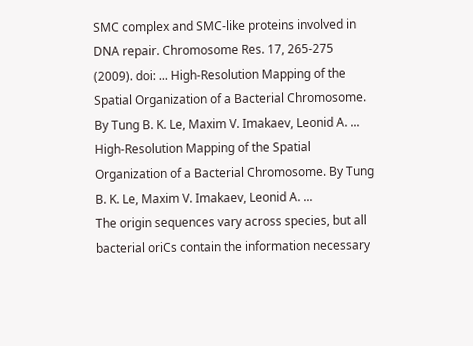SMC complex and SMC-like proteins involved in DNA repair. Chromosome Res. 17, 265-275 (2009). doi: ... High-Resolution Mapping of the Spatial Organization of a Bacterial Chromosome. By Tung B. K. Le, Maxim V. Imakaev, Leonid A. ... High-Resolution Mapping of the Spatial Organization of a Bacterial Chromosome. By Tung B. K. Le, Maxim V. Imakaev, Leonid A. ...
The origin sequences vary across species, but all bacterial oriCs contain the information necessary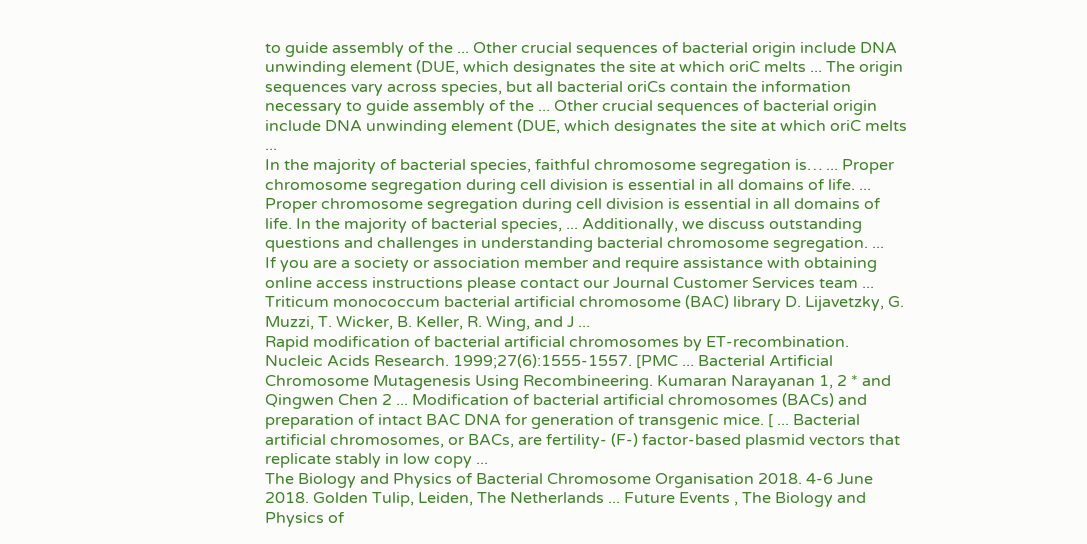to guide assembly of the ... Other crucial sequences of bacterial origin include DNA unwinding element (DUE, which designates the site at which oriC melts ... The origin sequences vary across species, but all bacterial oriCs contain the information necessary to guide assembly of the ... Other crucial sequences of bacterial origin include DNA unwinding element (DUE, which designates the site at which oriC melts ...
In the majority of bacterial species, faithful chromosome segregation is… ... Proper chromosome segregation during cell division is essential in all domains of life. ... Proper chromosome segregation during cell division is essential in all domains of life. In the majority of bacterial species, ... Additionally, we discuss outstanding questions and challenges in understanding bacterial chromosome segregation. ...
If you are a society or association member and require assistance with obtaining online access instructions please contact our Journal Customer Services team ...
Triticum monococcum bacterial artificial chromosome (BAC) library D. Lijavetzky, G. Muzzi, T. Wicker, B. Keller, R. Wing, and J ...
Rapid modification of bacterial artificial chromosomes by ET-recombination. Nucleic Acids Research. 1999;27(6):1555-1557. [PMC ... Bacterial Artificial Chromosome Mutagenesis Using Recombineering. Kumaran Narayanan 1, 2 * and Qingwen Chen 2 ... Modification of bacterial artificial chromosomes (BACs) and preparation of intact BAC DNA for generation of transgenic mice. [ ... Bacterial artificial chromosomes, or BACs, are fertility- (F-) factor-based plasmid vectors that replicate stably in low copy ...
The Biology and Physics of Bacterial Chromosome Organisation 2018. 4-6 June 2018. Golden Tulip, Leiden, The Netherlands ... Future Events , The Biology and Physics of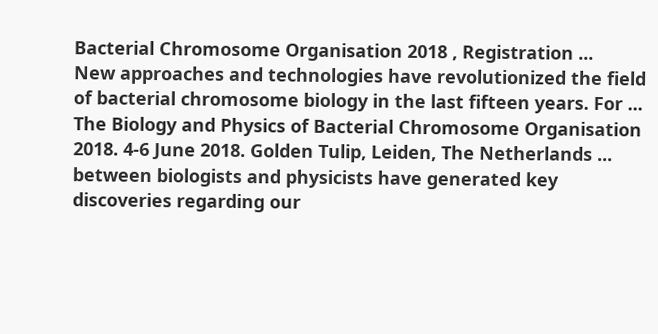Bacterial Chromosome Organisation 2018 , Registration ...
New approaches and technologies have revolutionized the field of bacterial chromosome biology in the last fifteen years. For ... The Biology and Physics of Bacterial Chromosome Organisation 2018. 4-6 June 2018. Golden Tulip, Leiden, The Netherlands ... between biologists and physicists have generated key discoveries regarding our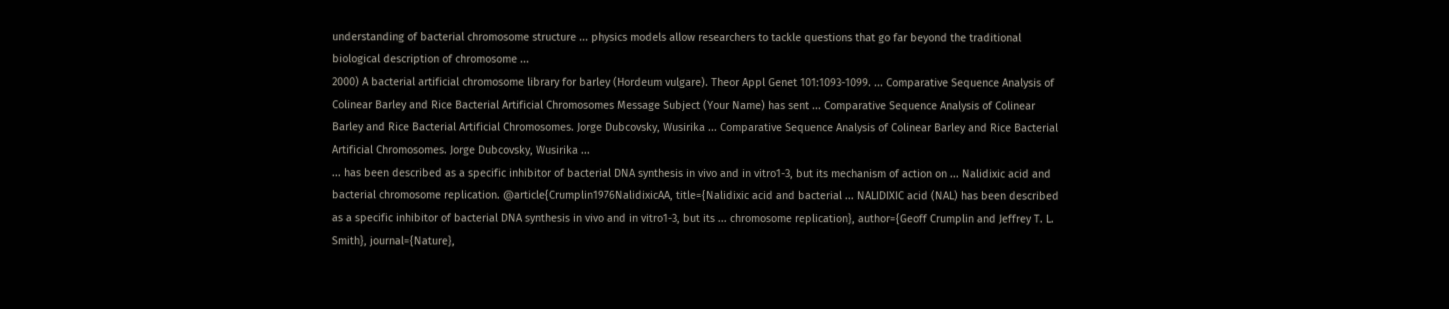understanding of bacterial chromosome structure ... physics models allow researchers to tackle questions that go far beyond the traditional biological description of chromosome ...
2000) A bacterial artificial chromosome library for barley (Hordeum vulgare). Theor Appl Genet 101:1093-1099. ... Comparative Sequence Analysis of Colinear Barley and Rice Bacterial Artificial Chromosomes Message Subject (Your Name) has sent ... Comparative Sequence Analysis of Colinear Barley and Rice Bacterial Artificial Chromosomes. Jorge Dubcovsky, Wusirika ... Comparative Sequence Analysis of Colinear Barley and Rice Bacterial Artificial Chromosomes. Jorge Dubcovsky, Wusirika ...
... has been described as a specific inhibitor of bacterial DNA synthesis in vivo and in vitro1-3, but its mechanism of action on ... Nalidixic acid and bacterial chromosome replication. @article{Crumplin1976NalidixicAA, title={Nalidixic acid and bacterial ... NALIDIXIC acid (NAL) has been described as a specific inhibitor of bacterial DNA synthesis in vivo and in vitro1-3, but its ... chromosome replication}, author={Geoff Crumplin and Jeffrey T. L. Smith}, journal={Nature},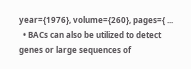year={1976}, volume={260}, pages={ ...
  • BACs can also be utilized to detect genes or large sequences of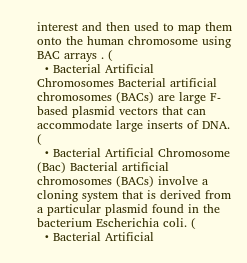interest and then used to map them onto the human chromosome using BAC arrays . (
  • Bacterial Artificial Chromosomes Bacterial artificial chromosomes (BACs) are large F-based plasmid vectors that can accommodate large inserts of DNA. (
  • Bacterial Artificial Chromosome (Bac) Bacterial artificial chromosomes (BACs) involve a cloning system that is derived from a particular plasmid found in the bacterium Escherichia coli. (
  • Bacterial Artificial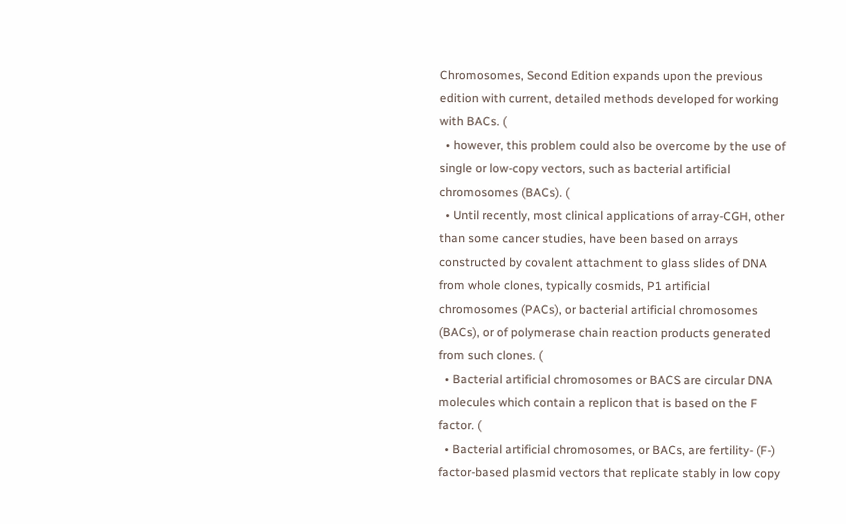Chromosomes, Second Edition expands upon the previous edition with current, detailed methods developed for working with BACs. (
  • however, this problem could also be overcome by the use of single or low-copy vectors, such as bacterial artificial chromosomes (BACs). (
  • Until recently, most clinical applications of array-CGH, other than some cancer studies, have been based on arrays constructed by covalent attachment to glass slides of DNA from whole clones, typically cosmids, P1 artificial chromosomes (PACs), or bacterial artificial chromosomes (BACs), or of polymerase chain reaction products generated from such clones. (
  • Bacterial artificial chromosomes or BACS are circular DNA molecules which contain a replicon that is based on the F factor. (
  • Bacterial artificial chromosomes, or BACs, are fertility- (F-) factor-based plasmid vectors that replicate stably in low copy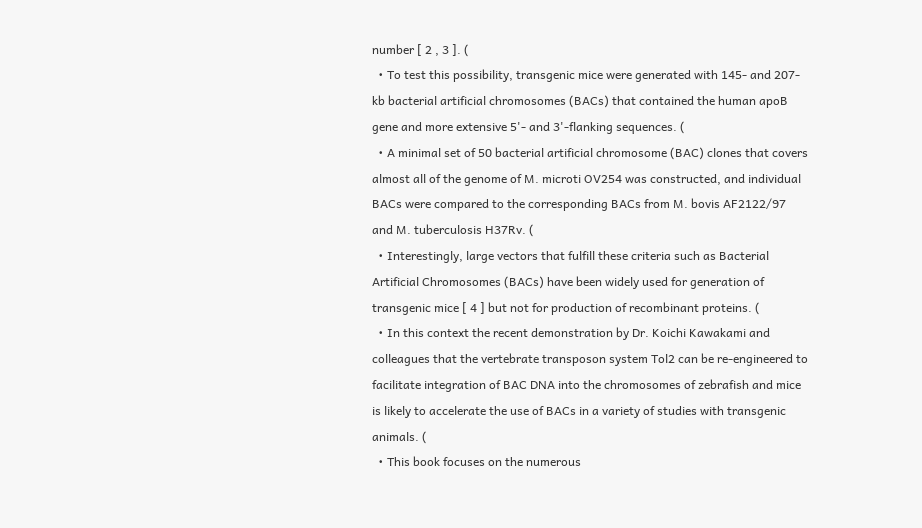number [ 2 , 3 ]. (
  • To test this possibility, transgenic mice were generated with 145- and 207-kb bacterial artificial chromosomes (BACs) that contained the human apoB gene and more extensive 5'- and 3'-flanking sequences. (
  • A minimal set of 50 bacterial artificial chromosome (BAC) clones that covers almost all of the genome of M. microti OV254 was constructed, and individual BACs were compared to the corresponding BACs from M. bovis AF2122/97 and M. tuberculosis H37Rv. (
  • Interestingly, large vectors that fulfill these criteria such as Bacterial Artificial Chromosomes (BACs) have been widely used for generation of transgenic mice [ 4 ] but not for production of recombinant proteins. (
  • In this context the recent demonstration by Dr. Koichi Kawakami and colleagues that the vertebrate transposon system Tol2 can be re-engineered to facilitate integration of BAC DNA into the chromosomes of zebrafish and mice is likely to accelerate the use of BACs in a variety of studies with transgenic animals. (
  • This book focuses on the numerous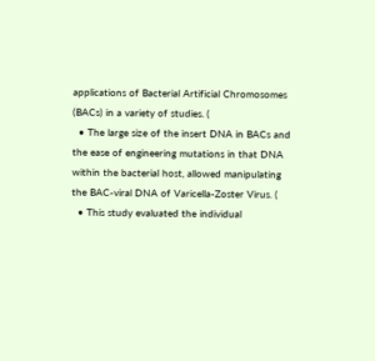applications of Bacterial Artificial Chromosomes (BACs) in a variety of studies. (
  • The large size of the insert DNA in BACs and the ease of engineering mutations in that DNA within the bacterial host, allowed manipulating the BAC-viral DNA of Varicella-Zoster Virus. (
  • This study evaluated the individual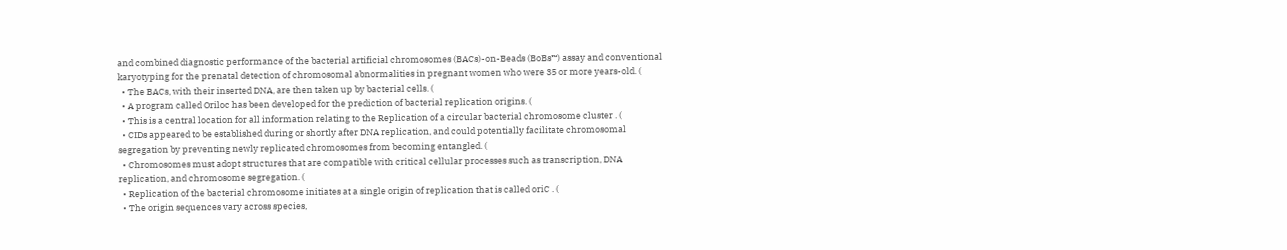and combined diagnostic performance of the bacterial artificial chromosomes (BACs)-on-Beads (BoBs™) assay and conventional karyotyping for the prenatal detection of chromosomal abnormalities in pregnant women who were 35 or more years-old. (
  • The BACs, with their inserted DNA, are then taken up by bacterial cells. (
  • A program called Oriloc has been developed for the prediction of bacterial replication origins. (
  • This is a central location for all information relating to the Replication of a circular bacterial chromosome cluster . (
  • CIDs appeared to be established during or shortly after DNA replication, and could potentially facilitate chromosomal segregation by preventing newly replicated chromosomes from becoming entangled. (
  • Chromosomes must adopt structures that are compatible with critical cellular processes such as transcription, DNA replication, and chromosome segregation. (
  • Replication of the bacterial chromosome initiates at a single origin of replication that is called oriC . (
  • The origin sequences vary across species,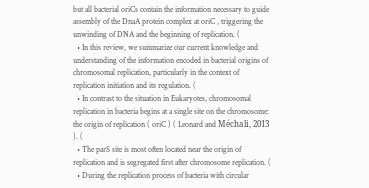but all bacterial oriCs contain the information necessary to guide assembly of the DnaA protein complex at oriC , triggering the unwinding of DNA and the beginning of replication. (
  • In this review, we summarize our current knowledge and understanding of the information encoded in bacterial origins of chromosomal replication, particularly in the context of replication initiation and its regulation. (
  • In contrast to the situation in Eukaryotes, chromosomal replication in bacteria begins at a single site on the chromosome: the origin of replication ( oriC ) ( Leonard and Méchali, 2013 ). (
  • The parS site is most often located near the origin of replication and is segregated first after chromosome replication. (
  • During the replication process of bacteria with circular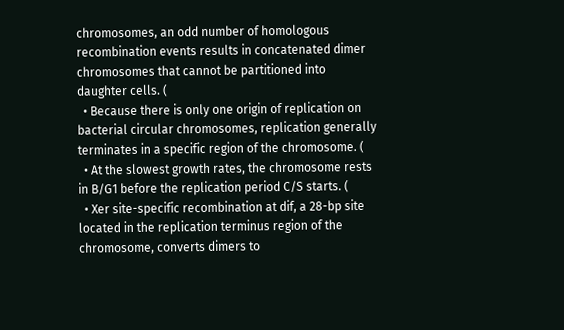chromosomes, an odd number of homologous recombination events results in concatenated dimer chromosomes that cannot be partitioned into daughter cells. (
  • Because there is only one origin of replication on bacterial circular chromosomes, replication generally terminates in a specific region of the chromosome. (
  • At the slowest growth rates, the chromosome rests in B/G1 before the replication period C/S starts. (
  • Xer site-specific recombination at dif, a 28-bp site located in the replication terminus region of the chromosome, converts dimers to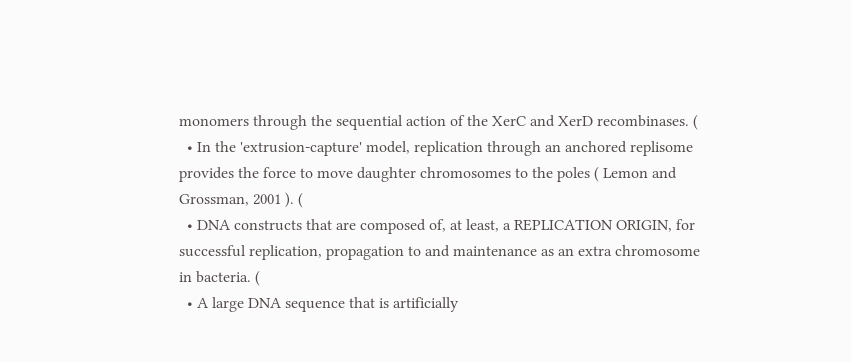monomers through the sequential action of the XerC and XerD recombinases. (
  • In the 'extrusion-capture' model, replication through an anchored replisome provides the force to move daughter chromosomes to the poles ( Lemon and Grossman, 2001 ). (
  • DNA constructs that are composed of, at least, a REPLICATION ORIGIN, for successful replication, propagation to and maintenance as an extra chromosome in bacteria. (
  • A large DNA sequence that is artificially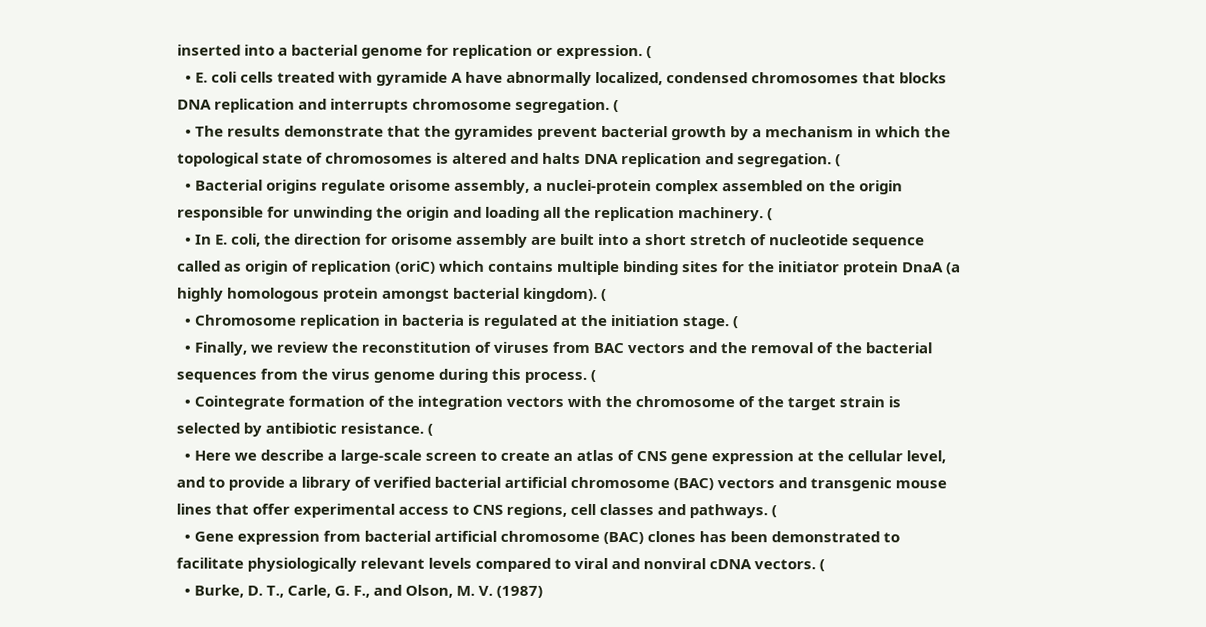inserted into a bacterial genome for replication or expression. (
  • E. coli cells treated with gyramide A have abnormally localized, condensed chromosomes that blocks DNA replication and interrupts chromosome segregation. (
  • The results demonstrate that the gyramides prevent bacterial growth by a mechanism in which the topological state of chromosomes is altered and halts DNA replication and segregation. (
  • Bacterial origins regulate orisome assembly, a nuclei-protein complex assembled on the origin responsible for unwinding the origin and loading all the replication machinery. (
  • In E. coli, the direction for orisome assembly are built into a short stretch of nucleotide sequence called as origin of replication (oriC) which contains multiple binding sites for the initiator protein DnaA (a highly homologous protein amongst bacterial kingdom). (
  • Chromosome replication in bacteria is regulated at the initiation stage. (
  • Finally, we review the reconstitution of viruses from BAC vectors and the removal of the bacterial sequences from the virus genome during this process. (
  • Cointegrate formation of the integration vectors with the chromosome of the target strain is selected by antibiotic resistance. (
  • Here we describe a large-scale screen to create an atlas of CNS gene expression at the cellular level, and to provide a library of verified bacterial artificial chromosome (BAC) vectors and transgenic mouse lines that offer experimental access to CNS regions, cell classes and pathways. (
  • Gene expression from bacterial artificial chromosome (BAC) clones has been demonstrated to facilitate physiologically relevant levels compared to viral and nonviral cDNA vectors. (
  • Burke, D. T., Carle, G. F., and Olson, M. V. (1987)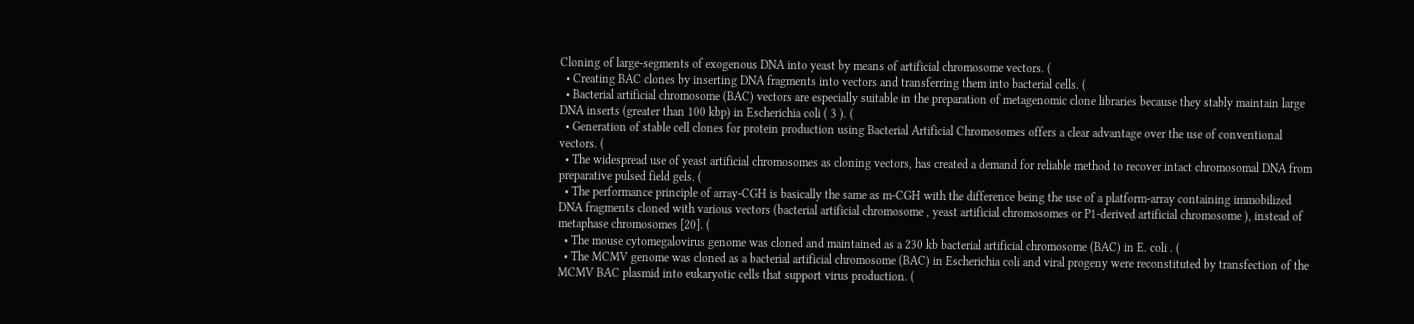Cloning of large-segments of exogenous DNA into yeast by means of artificial chromosome vectors. (
  • Creating BAC clones by inserting DNA fragments into vectors and transferring them into bacterial cells. (
  • Bacterial artificial chromosome (BAC) vectors are especially suitable in the preparation of metagenomic clone libraries because they stably maintain large DNA inserts (greater than 100 kbp) in Escherichia coli ( 3 ). (
  • Generation of stable cell clones for protein production using Bacterial Artificial Chromosomes offers a clear advantage over the use of conventional vectors. (
  • The widespread use of yeast artificial chromosomes as cloning vectors, has created a demand for reliable method to recover intact chromosomal DNA from preparative pulsed field gels. (
  • The performance principle of array-CGH is basically the same as m-CGH with the difference being the use of a platform-array containing immobilized DNA fragments cloned with various vectors (bacterial artificial chromosome , yeast artificial chromosomes or P1-derived artificial chromosome ), instead of metaphase chromosomes [20]. (
  • The mouse cytomegalovirus genome was cloned and maintained as a 230 kb bacterial artificial chromosome (BAC) in E. coli . (
  • The MCMV genome was cloned as a bacterial artificial chromosome (BAC) in Escherichia coli and viral progeny were reconstituted by transfection of the MCMV BAC plasmid into eukaryotic cells that support virus production. (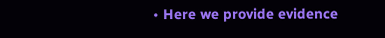• Here we provide evidence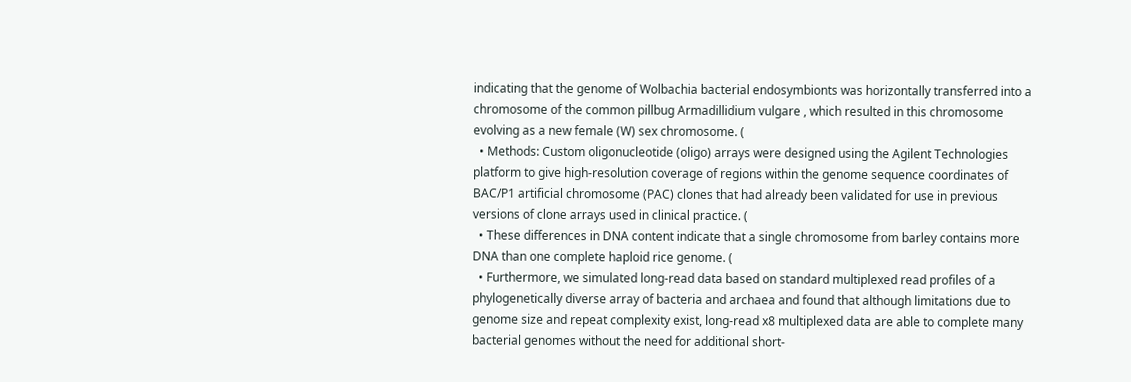indicating that the genome of Wolbachia bacterial endosymbionts was horizontally transferred into a chromosome of the common pillbug Armadillidium vulgare , which resulted in this chromosome evolving as a new female (W) sex chromosome. (
  • Methods: Custom oligonucleotide (oligo) arrays were designed using the Agilent Technologies platform to give high-resolution coverage of regions within the genome sequence coordinates of BAC/P1 artificial chromosome (PAC) clones that had already been validated for use in previous versions of clone arrays used in clinical practice. (
  • These differences in DNA content indicate that a single chromosome from barley contains more DNA than one complete haploid rice genome. (
  • Furthermore, we simulated long-read data based on standard multiplexed read profiles of a phylogenetically diverse array of bacteria and archaea and found that although limitations due to genome size and repeat complexity exist, long-read x8 multiplexed data are able to complete many bacterial genomes without the need for additional short-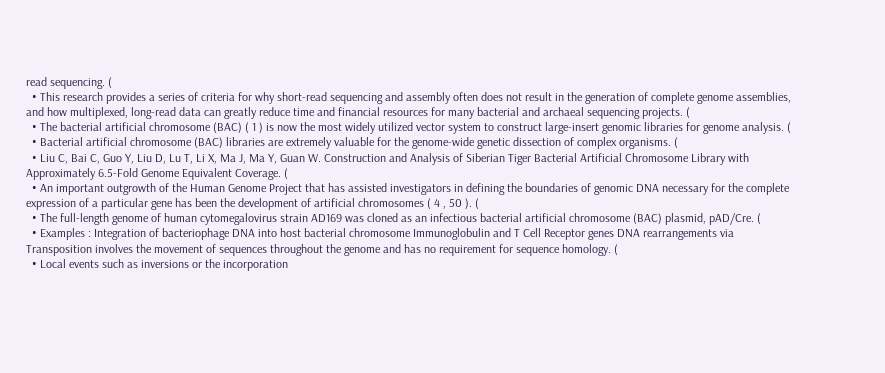read sequencing. (
  • This research provides a series of criteria for why short-read sequencing and assembly often does not result in the generation of complete genome assemblies, and how multiplexed, long-read data can greatly reduce time and financial resources for many bacterial and archaeal sequencing projects. (
  • The bacterial artificial chromosome (BAC) ( 1 ) is now the most widely utilized vector system to construct large-insert genomic libraries for genome analysis. (
  • Bacterial artificial chromosome (BAC) libraries are extremely valuable for the genome-wide genetic dissection of complex organisms. (
  • Liu C, Bai C, Guo Y, Liu D, Lu T, Li X, Ma J, Ma Y, Guan W. Construction and Analysis of Siberian Tiger Bacterial Artificial Chromosome Library with Approximately 6.5-Fold Genome Equivalent Coverage. (
  • An important outgrowth of the Human Genome Project that has assisted investigators in defining the boundaries of genomic DNA necessary for the complete expression of a particular gene has been the development of artificial chromosomes ( 4 , 50 ). (
  • The full-length genome of human cytomegalovirus strain AD169 was cloned as an infectious bacterial artificial chromosome (BAC) plasmid, pAD/Cre. (
  • Examples : Integration of bacteriophage DNA into host bacterial chromosome Immunoglobulin and T Cell Receptor genes DNA rearrangements via Transposition involves the movement of sequences throughout the genome and has no requirement for sequence homology. (
  • Local events such as inversions or the incorporation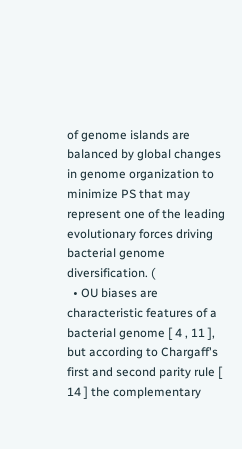of genome islands are balanced by global changes in genome organization to minimize PS that may represent one of the leading evolutionary forces driving bacterial genome diversification. (
  • OU biases are characteristic features of a bacterial genome [ 4 , 11 ], but according to Chargaff's first and second parity rule [ 14 ] the complementary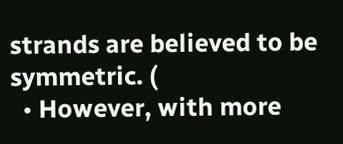strands are believed to be symmetric. (
  • However, with more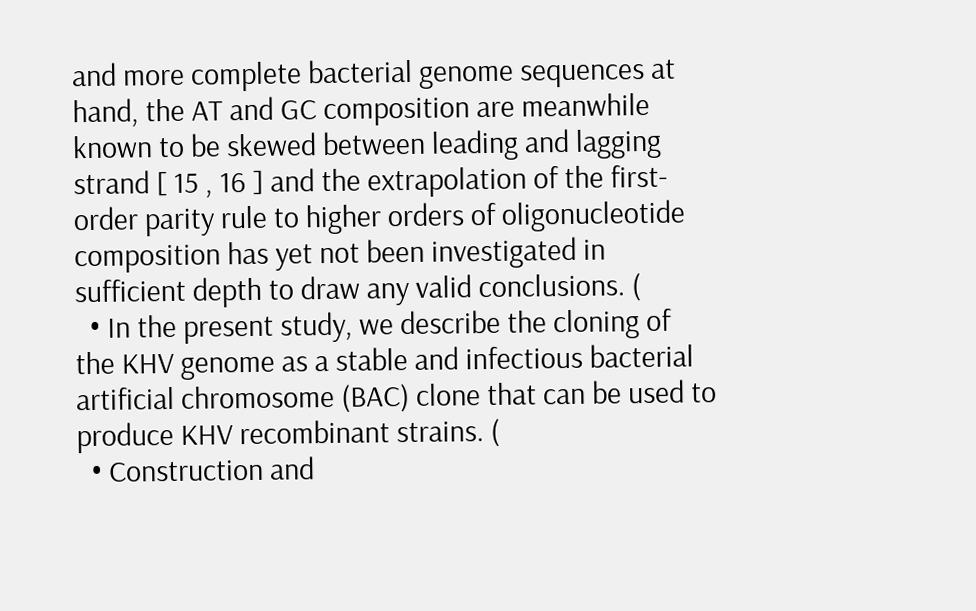and more complete bacterial genome sequences at hand, the AT and GC composition are meanwhile known to be skewed between leading and lagging strand [ 15 , 16 ] and the extrapolation of the first-order parity rule to higher orders of oligonucleotide composition has yet not been investigated in sufficient depth to draw any valid conclusions. (
  • In the present study, we describe the cloning of the KHV genome as a stable and infectious bacterial artificial chromosome (BAC) clone that can be used to produce KHV recombinant strains. (
  • Construction and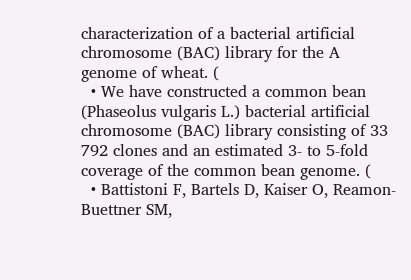characterization of a bacterial artificial chromosome (BAC) library for the A genome of wheat. (
  • We have constructed a common bean (Phaseolus vulgaris L.) bacterial artificial chromosome (BAC) library consisting of 33 792 clones and an estimated 3- to 5-fold coverage of the common bean genome. (
  • Battistoni F, Bartels D, Kaiser O, Reamon-Buettner SM,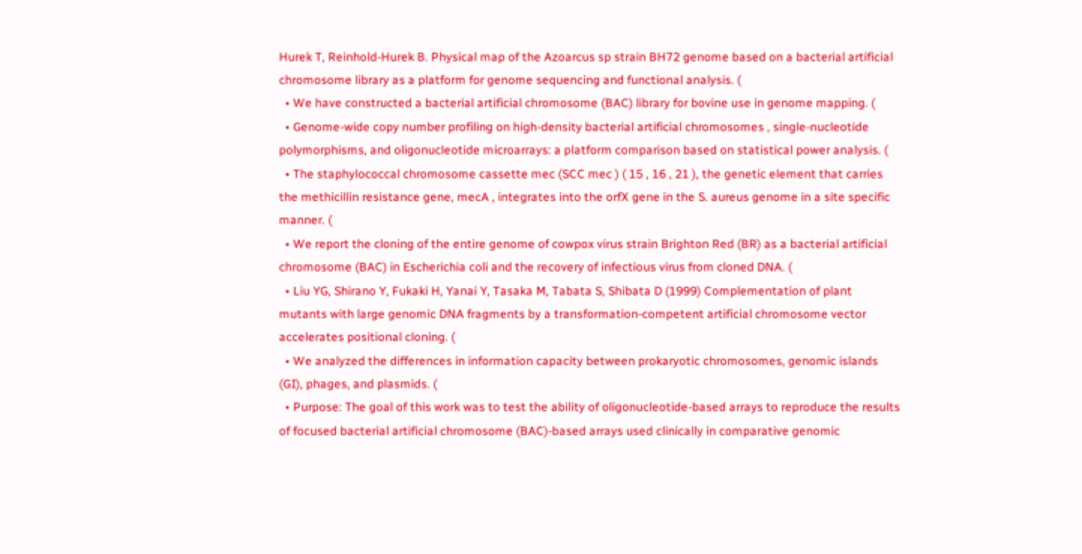Hurek T, Reinhold-Hurek B. Physical map of the Azoarcus sp strain BH72 genome based on a bacterial artificial chromosome library as a platform for genome sequencing and functional analysis. (
  • We have constructed a bacterial artificial chromosome (BAC) library for bovine use in genome mapping. (
  • Genome-wide copy number profiling on high-density bacterial artificial chromosomes , single-nucleotide polymorphisms, and oligonucleotide microarrays: a platform comparison based on statistical power analysis. (
  • The staphylococcal chromosome cassette mec (SCC mec ) ( 15 , 16 , 21 ), the genetic element that carries the methicillin resistance gene, mecA , integrates into the orfX gene in the S. aureus genome in a site specific manner. (
  • We report the cloning of the entire genome of cowpox virus strain Brighton Red (BR) as a bacterial artificial chromosome (BAC) in Escherichia coli and the recovery of infectious virus from cloned DNA. (
  • Liu YG, Shirano Y, Fukaki H, Yanai Y, Tasaka M, Tabata S, Shibata D (1999) Complementation of plant mutants with large genomic DNA fragments by a transformation-competent artificial chromosome vector accelerates positional cloning. (
  • We analyzed the differences in information capacity between prokaryotic chromosomes, genomic islands (GI), phages, and plasmids. (
  • Purpose: The goal of this work was to test the ability of oligonucleotide-based arrays to reproduce the results of focused bacterial artificial chromosome (BAC)-based arrays used clinically in comparative genomic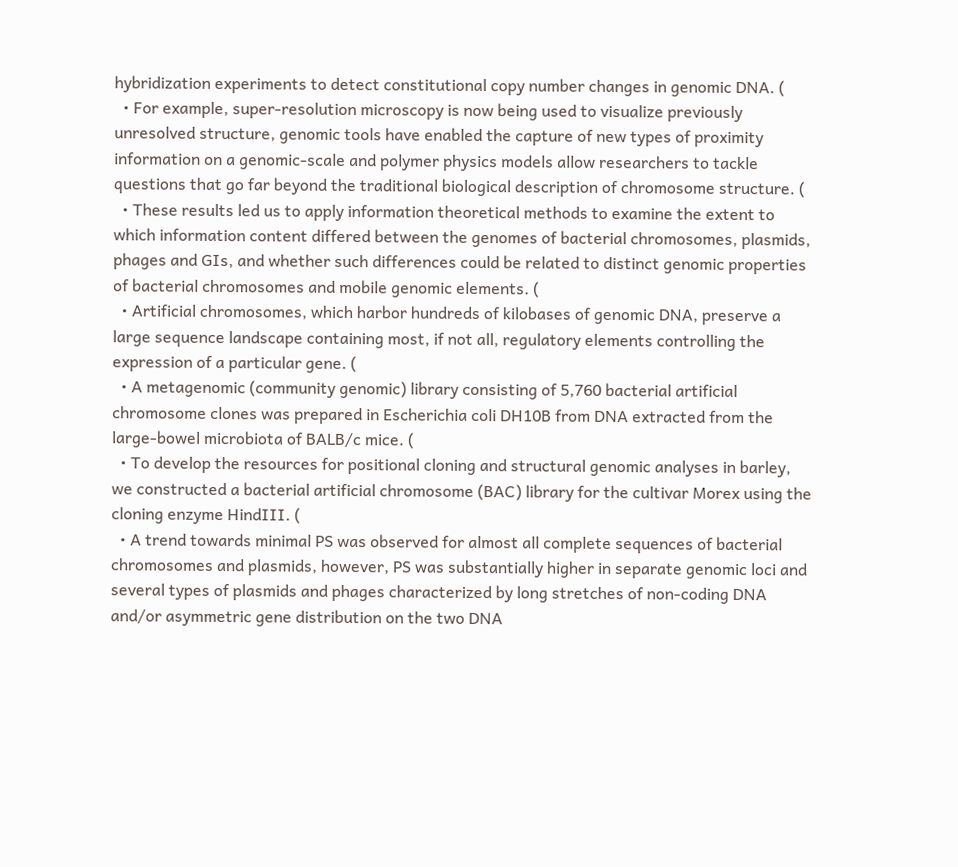hybridization experiments to detect constitutional copy number changes in genomic DNA. (
  • For example, super-resolution microscopy is now being used to visualize previously unresolved structure, genomic tools have enabled the capture of new types of proximity information on a genomic-scale and polymer physics models allow researchers to tackle questions that go far beyond the traditional biological description of chromosome structure. (
  • These results led us to apply information theoretical methods to examine the extent to which information content differed between the genomes of bacterial chromosomes, plasmids, phages and GIs, and whether such differences could be related to distinct genomic properties of bacterial chromosomes and mobile genomic elements. (
  • Artificial chromosomes, which harbor hundreds of kilobases of genomic DNA, preserve a large sequence landscape containing most, if not all, regulatory elements controlling the expression of a particular gene. (
  • A metagenomic (community genomic) library consisting of 5,760 bacterial artificial chromosome clones was prepared in Escherichia coli DH10B from DNA extracted from the large-bowel microbiota of BALB/c mice. (
  • To develop the resources for positional cloning and structural genomic analyses in barley, we constructed a bacterial artificial chromosome (BAC) library for the cultivar Morex using the cloning enzyme HindIII. (
  • A trend towards minimal PS was observed for almost all complete sequences of bacterial chromosomes and plasmids, however, PS was substantially higher in separate genomic loci and several types of plasmids and phages characterized by long stretches of non-coding DNA and/or asymmetric gene distribution on the two DNA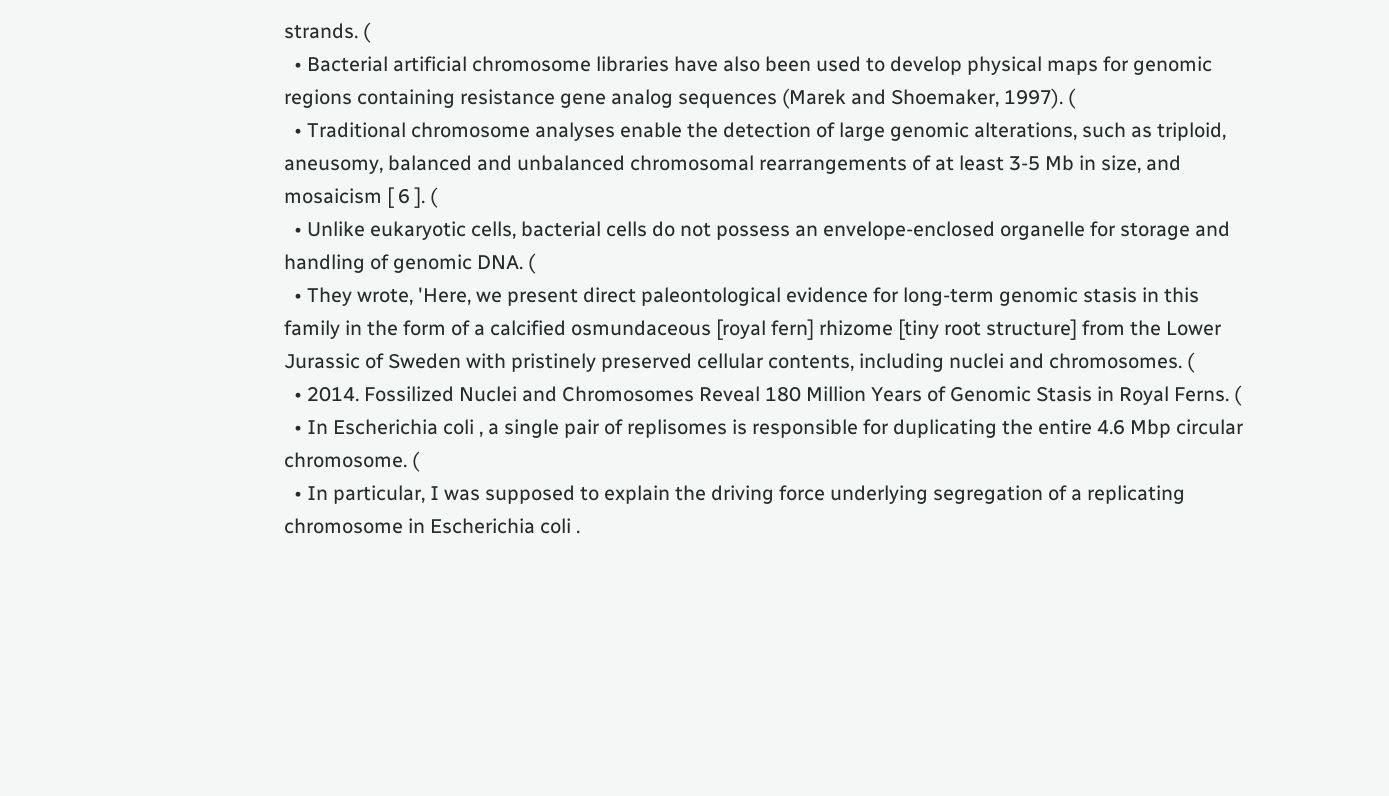strands. (
  • Bacterial artificial chromosome libraries have also been used to develop physical maps for genomic regions containing resistance gene analog sequences (Marek and Shoemaker, 1997). (
  • Traditional chromosome analyses enable the detection of large genomic alterations, such as triploid, aneusomy, balanced and unbalanced chromosomal rearrangements of at least 3-5 Mb in size, and mosaicism [ 6 ]. (
  • Unlike eukaryotic cells, bacterial cells do not possess an envelope-enclosed organelle for storage and handling of genomic DNA. (
  • They wrote, 'Here, we present direct paleontological evidence for long-term genomic stasis in this family in the form of a calcified osmundaceous [royal fern] rhizome [tiny root structure] from the Lower Jurassic of Sweden with pristinely preserved cellular contents, including nuclei and chromosomes. (
  • 2014. Fossilized Nuclei and Chromosomes Reveal 180 Million Years of Genomic Stasis in Royal Ferns. (
  • In Escherichia coli , a single pair of replisomes is responsible for duplicating the entire 4.6 Mbp circular chromosome. (
  • In particular, I was supposed to explain the driving force underlying segregation of a replicating chromosome in Escherichia coli .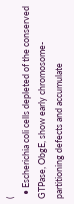(
  • Escherichia coli cells depleted of the conserved GTPase, ObgE, show early chromosome-partitioning defects and accumulate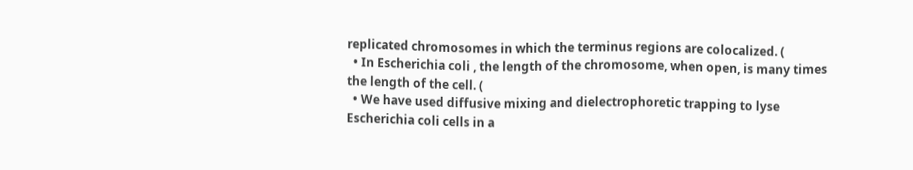replicated chromosomes in which the terminus regions are colocalized. (
  • In Escherichia coli , the length of the chromosome, when open, is many times the length of the cell. (
  • We have used diffusive mixing and dielectrophoretic trapping to lyse Escherichia coli cells in a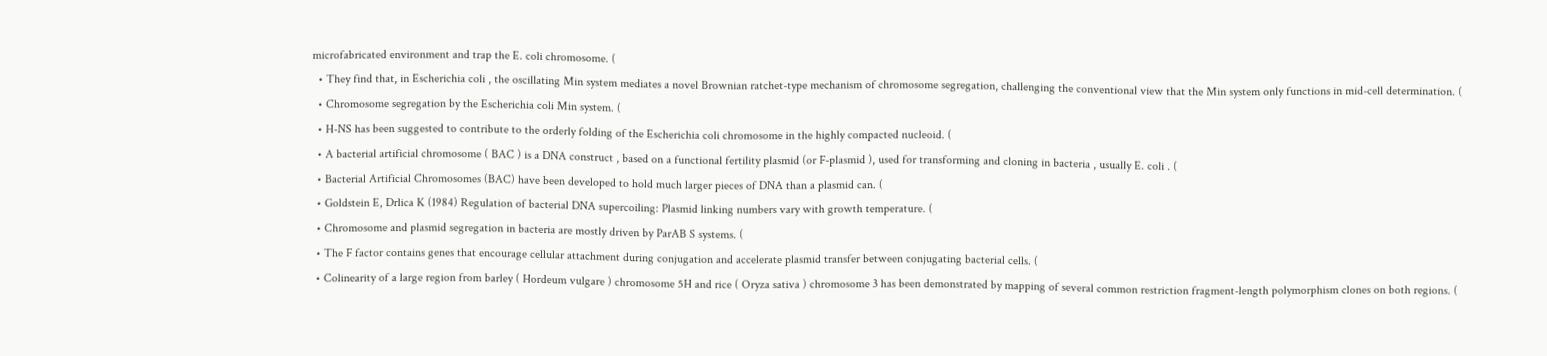microfabricated environment and trap the E. coli chromosome. (
  • They find that, in Escherichia coli , the oscillating Min system mediates a novel Brownian ratchet-type mechanism of chromosome segregation, challenging the conventional view that the Min system only functions in mid-cell determination. (
  • Chromosome segregation by the Escherichia coli Min system. (
  • H-NS has been suggested to contribute to the orderly folding of the Escherichia coli chromosome in the highly compacted nucleoid. (
  • A bacterial artificial chromosome ( BAC ) is a DNA construct , based on a functional fertility plasmid (or F-plasmid ), used for transforming and cloning in bacteria , usually E. coli . (
  • Bacterial Artificial Chromosomes (BAC) have been developed to hold much larger pieces of DNA than a plasmid can. (
  • Goldstein E, Drlica K (1984) Regulation of bacterial DNA supercoiling: Plasmid linking numbers vary with growth temperature. (
  • Chromosome and plasmid segregation in bacteria are mostly driven by ParAB S systems. (
  • The F factor contains genes that encourage cellular attachment during conjugation and accelerate plasmid transfer between conjugating bacterial cells. (
  • Colinearity of a large region from barley ( Hordeum vulgare ) chromosome 5H and rice ( Oryza sativa ) chromosome 3 has been demonstrated by mapping of several common restriction fragment-length polymorphism clones on both regions. (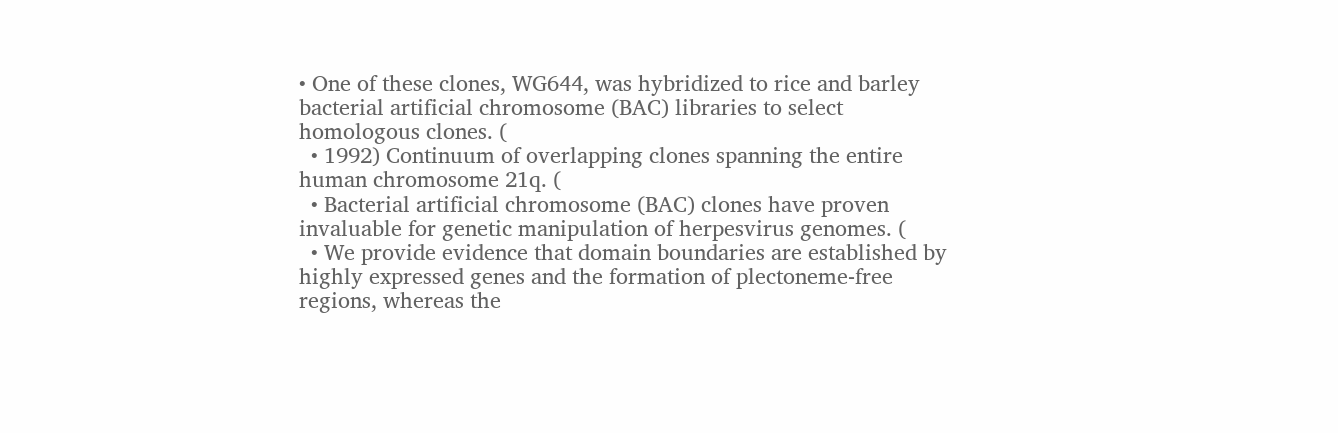• One of these clones, WG644, was hybridized to rice and barley bacterial artificial chromosome (BAC) libraries to select homologous clones. (
  • 1992) Continuum of overlapping clones spanning the entire human chromosome 21q. (
  • Bacterial artificial chromosome (BAC) clones have proven invaluable for genetic manipulation of herpesvirus genomes. (
  • We provide evidence that domain boundaries are established by highly expressed genes and the formation of plectoneme-free regions, whereas the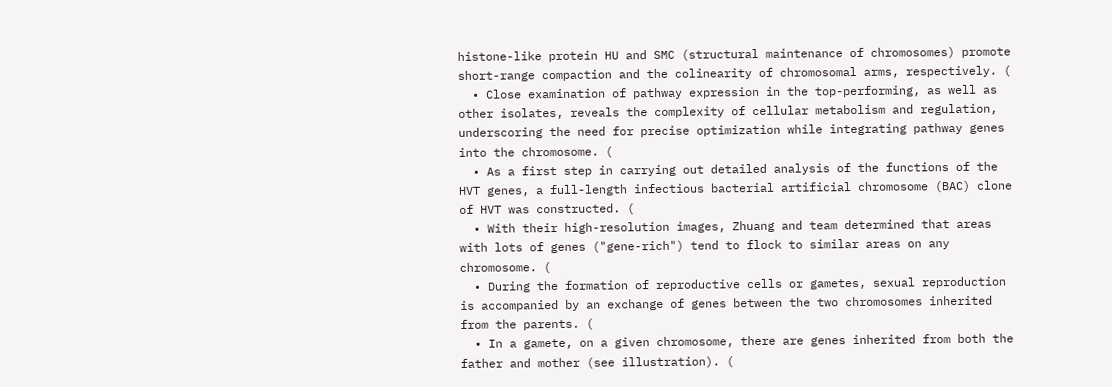histone-like protein HU and SMC (structural maintenance of chromosomes) promote short-range compaction and the colinearity of chromosomal arms, respectively. (
  • Close examination of pathway expression in the top-performing, as well as other isolates, reveals the complexity of cellular metabolism and regulation, underscoring the need for precise optimization while integrating pathway genes into the chromosome. (
  • As a first step in carrying out detailed analysis of the functions of the HVT genes, a full-length infectious bacterial artificial chromosome (BAC) clone of HVT was constructed. (
  • With their high-resolution images, Zhuang and team determined that areas with lots of genes ("gene-rich") tend to flock to similar areas on any chromosome. (
  • During the formation of reproductive cells or gametes, sexual reproduction is accompanied by an exchange of genes between the two chromosomes inherited from the parents. (
  • In a gamete, on a given chromosome, there are genes inherited from both the father and mother (see illustration). (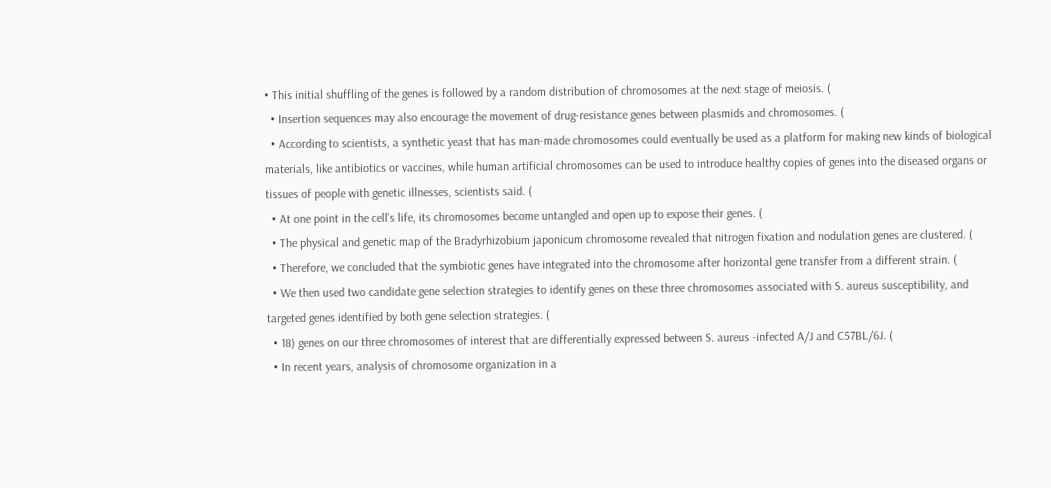• This initial shuffling of the genes is followed by a random distribution of chromosomes at the next stage of meiosis. (
  • Insertion sequences may also encourage the movement of drug-resistance genes between plasmids and chromosomes. (
  • According to scientists, a synthetic yeast that has man-made chromosomes could eventually be used as a platform for making new kinds of biological materials, like antibiotics or vaccines, while human artificial chromosomes can be used to introduce healthy copies of genes into the diseased organs or tissues of people with genetic illnesses, scientists said. (
  • At one point in the cell's life, its chromosomes become untangled and open up to expose their genes. (
  • The physical and genetic map of the Bradyrhizobium japonicum chromosome revealed that nitrogen fixation and nodulation genes are clustered. (
  • Therefore, we concluded that the symbiotic genes have integrated into the chromosome after horizontal gene transfer from a different strain. (
  • We then used two candidate gene selection strategies to identify genes on these three chromosomes associated with S. aureus susceptibility, and targeted genes identified by both gene selection strategies. (
  • 18) genes on our three chromosomes of interest that are differentially expressed between S. aureus -infected A/J and C57BL/6J. (
  • In recent years, analysis of chromosome organization in a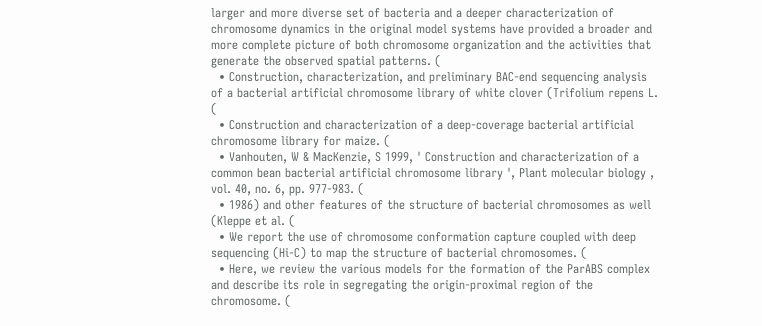larger and more diverse set of bacteria and a deeper characterization of chromosome dynamics in the original model systems have provided a broader and more complete picture of both chromosome organization and the activities that generate the observed spatial patterns. (
  • Construction, characterization, and preliminary BAC-end sequencing analysis of a bacterial artificial chromosome library of white clover (Trifolium repens L. (
  • Construction and characterization of a deep-coverage bacterial artificial chromosome library for maize. (
  • Vanhouten, W & MacKenzie, S 1999, ' Construction and characterization of a common bean bacterial artificial chromosome library ', Plant molecular biology , vol. 40, no. 6, pp. 977-983. (
  • 1986) and other features of the structure of bacterial chromosomes as well (Kleppe et al. (
  • We report the use of chromosome conformation capture coupled with deep sequencing (Hi-C) to map the structure of bacterial chromosomes. (
  • Here, we review the various models for the formation of the ParABS complex and describe its role in segregating the origin-proximal region of the chromosome. (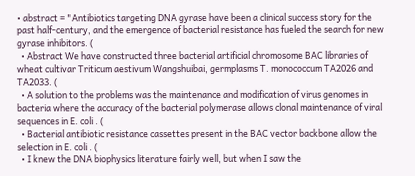• abstract = "Antibiotics targeting DNA gyrase have been a clinical success story for the past half-century, and the emergence of bacterial resistance has fueled the search for new gyrase inhibitors. (
  • Abstract We have constructed three bacterial artificial chromosome BAC libraries of wheat cultivar Triticum aestivum Wangshuibai, germplasms T. monococcum TA2026 and TA2033. (
  • A solution to the problems was the maintenance and modification of virus genomes in bacteria where the accuracy of the bacterial polymerase allows clonal maintenance of viral sequences in E. coli . (
  • Bacterial antibiotic resistance cassettes present in the BAC vector backbone allow the selection in E. coli . (
  • I knew the DNA biophysics literature fairly well, but when I saw the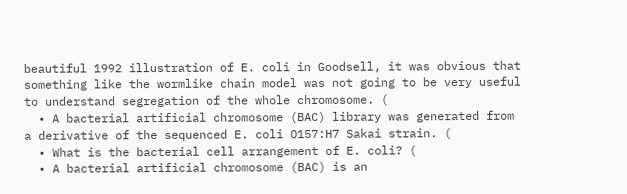beautiful 1992 illustration of E. coli in Goodsell, it was obvious that something like the wormlike chain model was not going to be very useful to understand segregation of the whole chromosome. (
  • A bacterial artificial chromosome (BAC) library was generated from a derivative of the sequenced E. coli O157:H7 Sakai strain. (
  • What is the bacterial cell arrangement of E. coli? (
  • A bacterial artificial chromosome (BAC) is an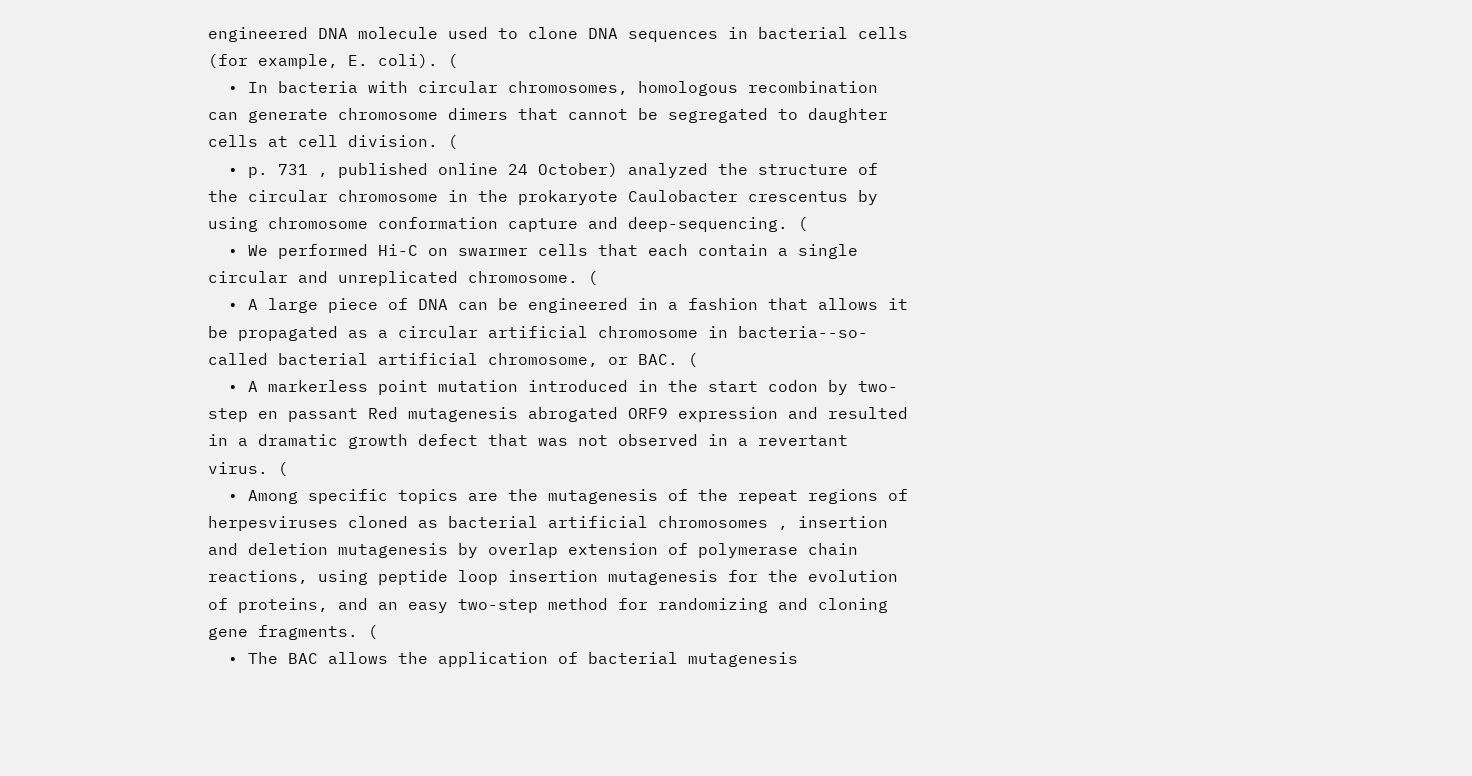engineered DNA molecule used to clone DNA sequences in bacterial cells (for example, E. coli). (
  • In bacteria with circular chromosomes, homologous recombination can generate chromosome dimers that cannot be segregated to daughter cells at cell division. (
  • p. 731 , published online 24 October) analyzed the structure of the circular chromosome in the prokaryote Caulobacter crescentus by using chromosome conformation capture and deep-sequencing. (
  • We performed Hi-C on swarmer cells that each contain a single circular and unreplicated chromosome. (
  • A large piece of DNA can be engineered in a fashion that allows it be propagated as a circular artificial chromosome in bacteria--so-called bacterial artificial chromosome, or BAC. (
  • A markerless point mutation introduced in the start codon by two-step en passant Red mutagenesis abrogated ORF9 expression and resulted in a dramatic growth defect that was not observed in a revertant virus. (
  • Among specific topics are the mutagenesis of the repeat regions of herpesviruses cloned as bacterial artificial chromosomes , insertion and deletion mutagenesis by overlap extension of polymerase chain reactions, using peptide loop insertion mutagenesis for the evolution of proteins, and an easy two-step method for randomizing and cloning gene fragments. (
  • The BAC allows the application of bacterial mutagenesis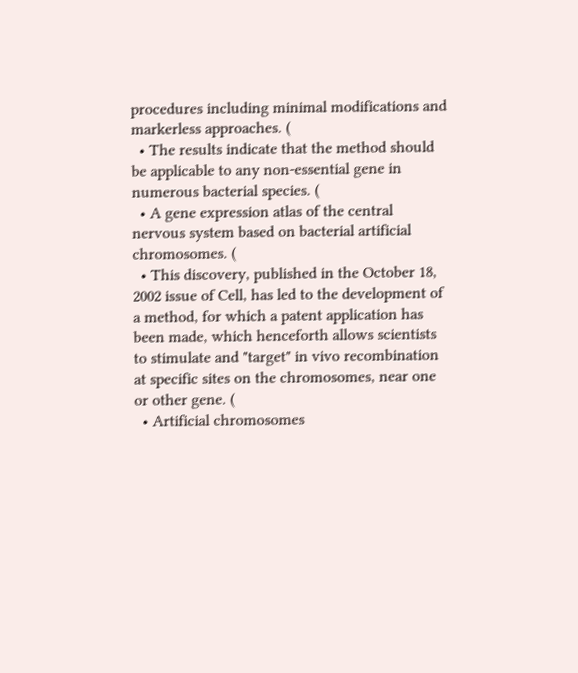procedures including minimal modifications and markerless approaches. (
  • The results indicate that the method should be applicable to any non-essential gene in numerous bacterial species. (
  • A gene expression atlas of the central nervous system based on bacterial artificial chromosomes. (
  • This discovery, published in the October 18, 2002 issue of Cell, has led to the development of a method, for which a patent application has been made, which henceforth allows scientists to stimulate and "target" in vivo recombination at specific sites on the chromosomes, near one or other gene. (
  • Artificial chromosomes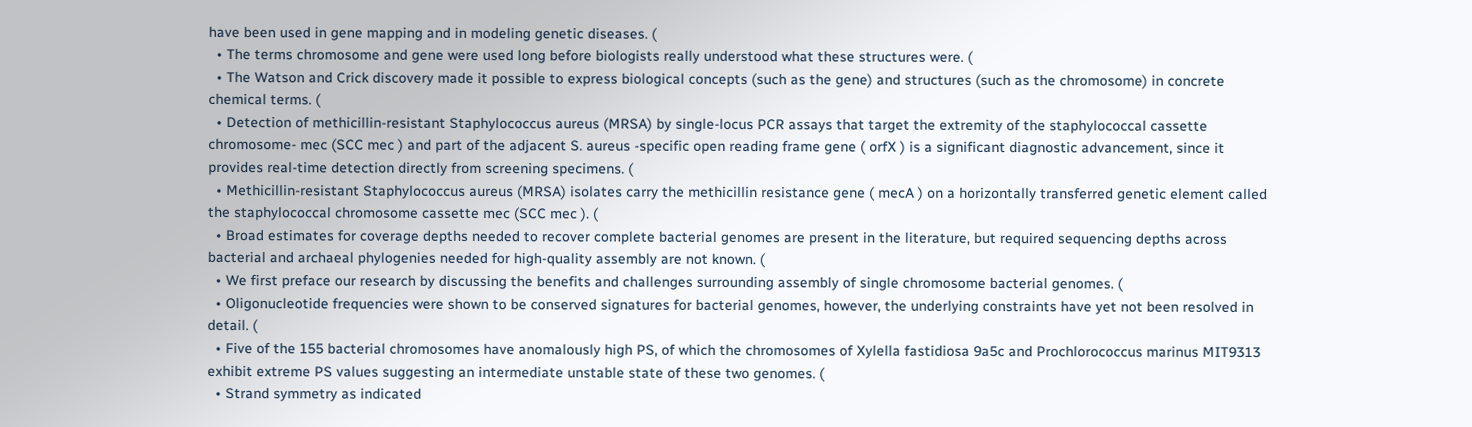have been used in gene mapping and in modeling genetic diseases. (
  • The terms chromosome and gene were used long before biologists really understood what these structures were. (
  • The Watson and Crick discovery made it possible to express biological concepts (such as the gene) and structures (such as the chromosome) in concrete chemical terms. (
  • Detection of methicillin-resistant Staphylococcus aureus (MRSA) by single-locus PCR assays that target the extremity of the staphylococcal cassette chromosome- mec (SCC mec ) and part of the adjacent S. aureus -specific open reading frame gene ( orfX ) is a significant diagnostic advancement, since it provides real-time detection directly from screening specimens. (
  • Methicillin-resistant Staphylococcus aureus (MRSA) isolates carry the methicillin resistance gene ( mecA ) on a horizontally transferred genetic element called the staphylococcal chromosome cassette mec (SCC mec ). (
  • Broad estimates for coverage depths needed to recover complete bacterial genomes are present in the literature, but required sequencing depths across bacterial and archaeal phylogenies needed for high-quality assembly are not known. (
  • We first preface our research by discussing the benefits and challenges surrounding assembly of single chromosome bacterial genomes. (
  • Oligonucleotide frequencies were shown to be conserved signatures for bacterial genomes, however, the underlying constraints have yet not been resolved in detail. (
  • Five of the 155 bacterial chromosomes have anomalously high PS, of which the chromosomes of Xylella fastidiosa 9a5c and Prochlorococcus marinus MIT9313 exhibit extreme PS values suggesting an intermediate unstable state of these two genomes. (
  • Strand symmetry as indicated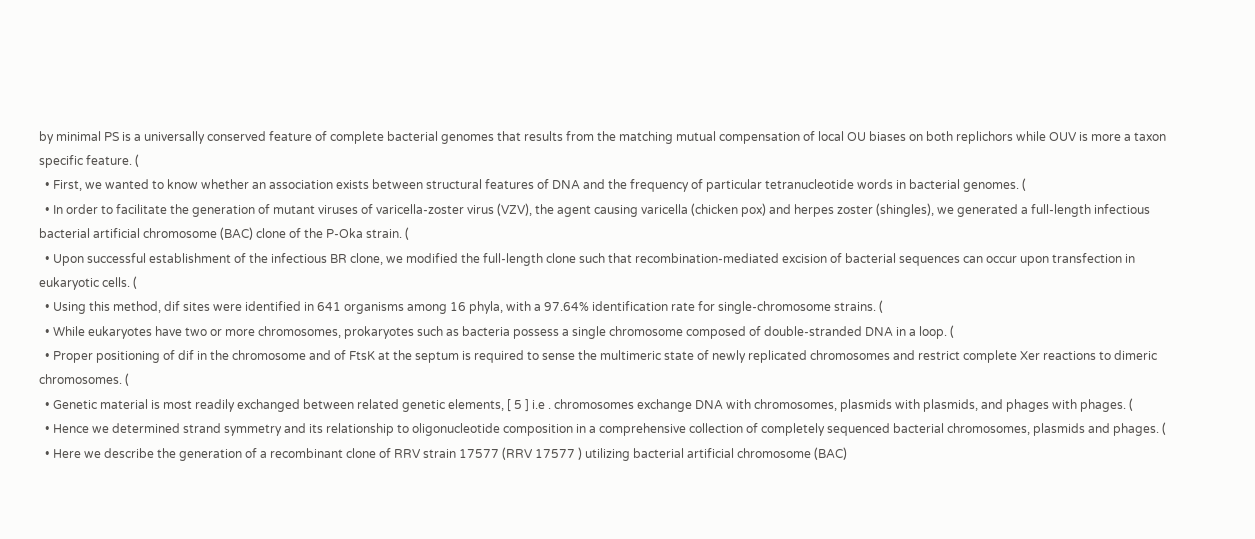by minimal PS is a universally conserved feature of complete bacterial genomes that results from the matching mutual compensation of local OU biases on both replichors while OUV is more a taxon specific feature. (
  • First, we wanted to know whether an association exists between structural features of DNA and the frequency of particular tetranucleotide words in bacterial genomes. (
  • In order to facilitate the generation of mutant viruses of varicella-zoster virus (VZV), the agent causing varicella (chicken pox) and herpes zoster (shingles), we generated a full-length infectious bacterial artificial chromosome (BAC) clone of the P-Oka strain. (
  • Upon successful establishment of the infectious BR clone, we modified the full-length clone such that recombination-mediated excision of bacterial sequences can occur upon transfection in eukaryotic cells. (
  • Using this method, dif sites were identified in 641 organisms among 16 phyla, with a 97.64% identification rate for single-chromosome strains. (
  • While eukaryotes have two or more chromosomes, prokaryotes such as bacteria possess a single chromosome composed of double‐stranded DNA in a loop. (
  • Proper positioning of dif in the chromosome and of FtsK at the septum is required to sense the multimeric state of newly replicated chromosomes and restrict complete Xer reactions to dimeric chromosomes. (
  • Genetic material is most readily exchanged between related genetic elements, [ 5 ] i.e . chromosomes exchange DNA with chromosomes, plasmids with plasmids, and phages with phages. (
  • Hence we determined strand symmetry and its relationship to oligonucleotide composition in a comprehensive collection of completely sequenced bacterial chromosomes, plasmids and phages. (
  • Here we describe the generation of a recombinant clone of RRV strain 17577 (RRV 17577 ) utilizing bacterial artificial chromosome (BAC)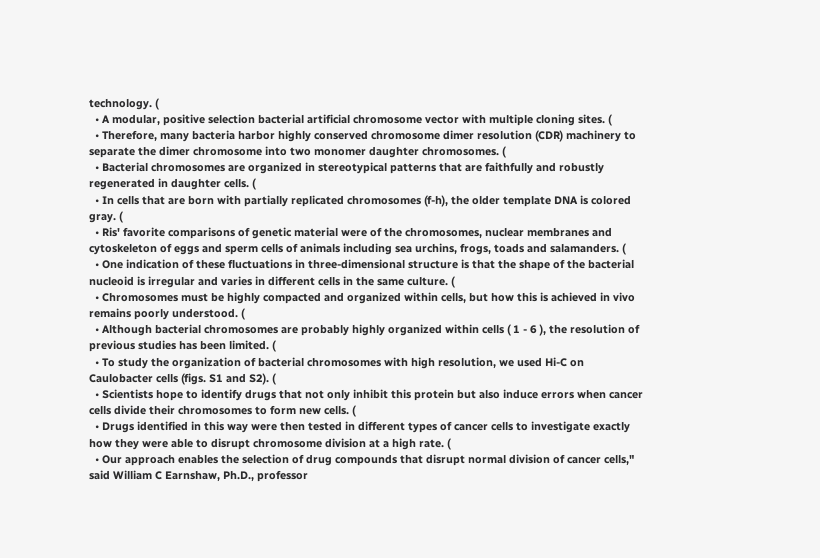technology. (
  • A modular, positive selection bacterial artificial chromosome vector with multiple cloning sites. (
  • Therefore, many bacteria harbor highly conserved chromosome dimer resolution (CDR) machinery to separate the dimer chromosome into two monomer daughter chromosomes. (
  • Bacterial chromosomes are organized in stereotypical patterns that are faithfully and robustly regenerated in daughter cells. (
  • In cells that are born with partially replicated chromosomes (f-h), the older template DNA is colored gray. (
  • Ris' favorite comparisons of genetic material were of the chromosomes, nuclear membranes and cytoskeleton of eggs and sperm cells of animals including sea urchins, frogs, toads and salamanders. (
  • One indication of these fluctuations in three-dimensional structure is that the shape of the bacterial nucleoid is irregular and varies in different cells in the same culture. (
  • Chromosomes must be highly compacted and organized within cells, but how this is achieved in vivo remains poorly understood. (
  • Although bacterial chromosomes are probably highly organized within cells ( 1 - 6 ), the resolution of previous studies has been limited. (
  • To study the organization of bacterial chromosomes with high resolution, we used Hi-C on Caulobacter cells (figs. S1 and S2). (
  • Scientists hope to identify drugs that not only inhibit this protein but also induce errors when cancer cells divide their chromosomes to form new cells. (
  • Drugs identified in this way were then tested in different types of cancer cells to investigate exactly how they were able to disrupt chromosome division at a high rate. (
  • Our approach enables the selection of drug compounds that disrupt normal division of cancer cells," said William C Earnshaw, Ph.D., professor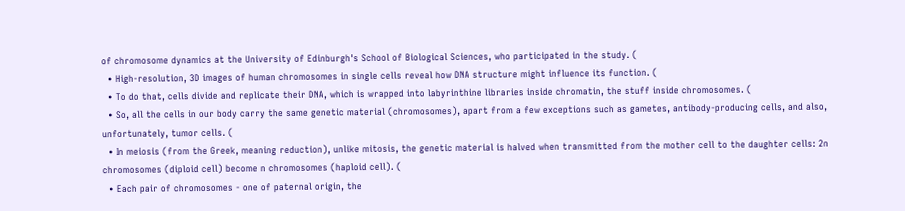of chromosome dynamics at the University of Edinburgh's School of Biological Sciences, who participated in the study. (
  • High-resolution, 3D images of human chromosomes in single cells reveal how DNA structure might influence its function. (
  • To do that, cells divide and replicate their DNA, which is wrapped into labyrinthine libraries inside chromatin, the stuff inside chromosomes. (
  • So, all the cells in our body carry the same genetic material (chromosomes), apart from a few exceptions such as gametes, antibody-producing cells, and also, unfortunately, tumor cells. (
  • In meiosis (from the Greek, meaning reduction), unlike mitosis, the genetic material is halved when transmitted from the mother cell to the daughter cells: 2n chromosomes (diploid cell) become n chromosomes (haploid cell). (
  • Each pair of chromosomes - one of paternal origin, the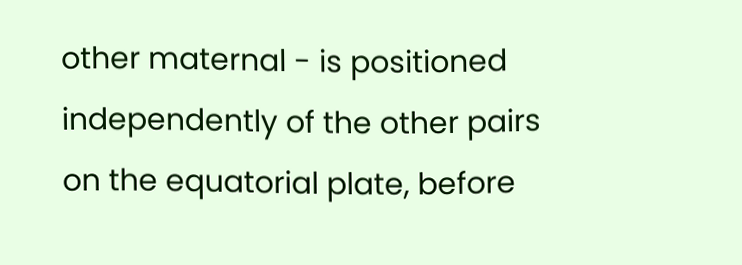other maternal - is positioned independently of the other pairs on the equatorial plate, before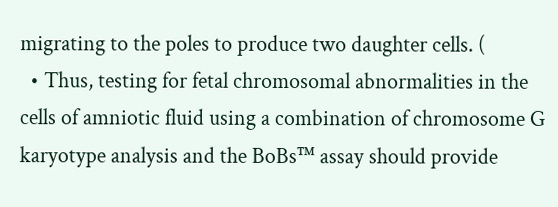migrating to the poles to produce two daughter cells. (
  • Thus, testing for fetal chromosomal abnormalities in the cells of amniotic fluid using a combination of chromosome G karyotype analysis and the BoBs™ assay should provide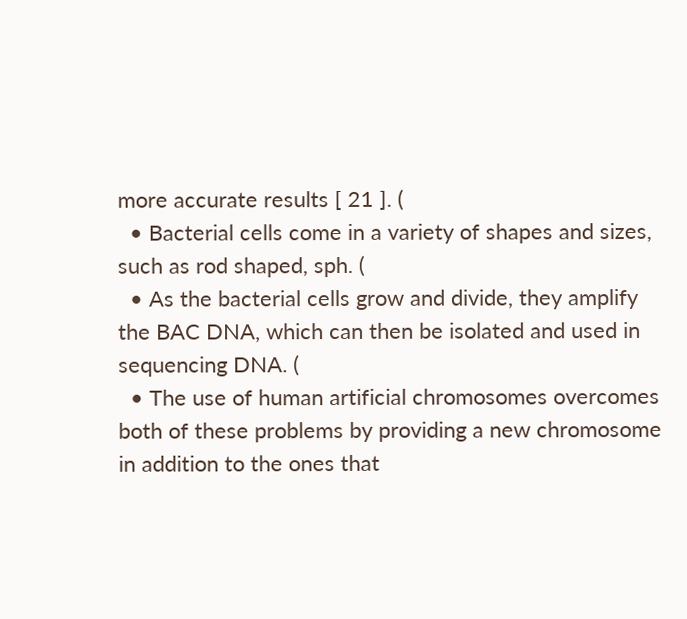more accurate results [ 21 ]. (
  • Bacterial cells come in a variety of shapes and sizes, such as rod shaped, sph. (
  • As the bacterial cells grow and divide, they amplify the BAC DNA, which can then be isolated and used in sequencing DNA. (
  • The use of human artificial chromosomes overcomes both of these problems by providing a new chromosome in addition to the ones that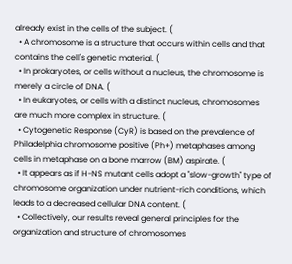already exist in the cells of the subject. (
  • A chromosome is a structure that occurs within cells and that contains the cell's genetic material. (
  • In prokaryotes, or cells without a nucleus, the chromosome is merely a circle of DNA. (
  • In eukaryotes, or cells with a distinct nucleus, chromosomes are much more complex in structure. (
  • Cytogenetic Response (CyR) is based on the prevalence of Philadelphia chromosome positive (Ph+) metaphases among cells in metaphase on a bone marrow (BM) aspirate. (
  • It appears as if H-NS mutant cells adopt a "slow-growth" type of chromosome organization under nutrient-rich conditions, which leads to a decreased cellular DNA content. (
  • Collectively, our results reveal general principles for the organization and structure of chromosomes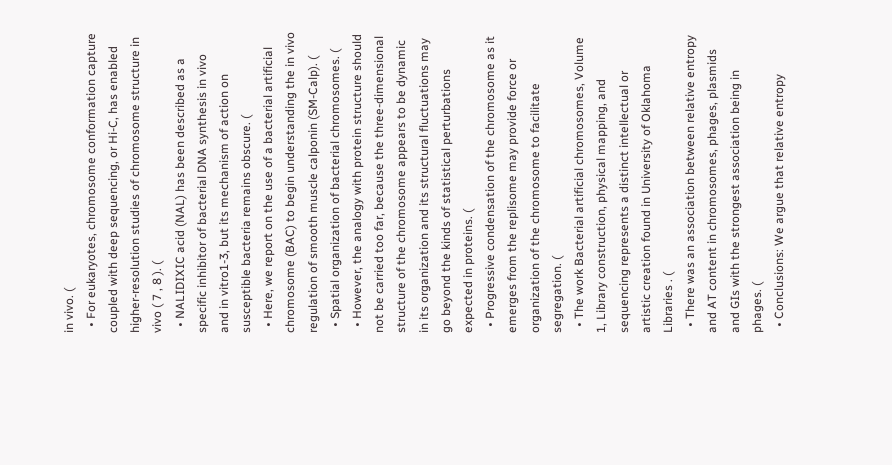in vivo. (
  • For eukaryotes, chromosome conformation capture coupled with deep sequencing, or Hi-C, has enabled higher-resolution studies of chromosome structure in vivo ( 7 , 8 ). (
  • NALIDIXIC acid (NAL) has been described as a specific inhibitor of bacterial DNA synthesis in vivo and in vitro1-3, but its mechanism of action on susceptible bacteria remains obscure. (
  • Here, we report on the use of a bacterial artificial chromosome (BAC) to begin understanding the in vivo regulation of smooth muscle calponin (SM-Calp). (
  • Spatial organization of bacterial chromosomes. (
  • However, the analogy with protein structure should not be carried too far, because the three-dimensional structure of the chromosome appears to be dynamic in its organization and its structural fluctuations may go beyond the kinds of statistical perturbations expected in proteins. (
  • Progressive condensation of the chromosome as it emerges from the replisome may provide force or organization of the chromosome to facilitate segregation. (
  • The work Bacterial artificial chromosomes, Volume 1, Library construction, physical mapping, and sequencing represents a distinct intellectual or artistic creation found in University of Oklahoma Libraries . (
  • There was an association between relative entropy and AT content in chromosomes, phages, plasmids and GIs with the strongest association being in phages. (
  • Conclusions: We argue that relative entropy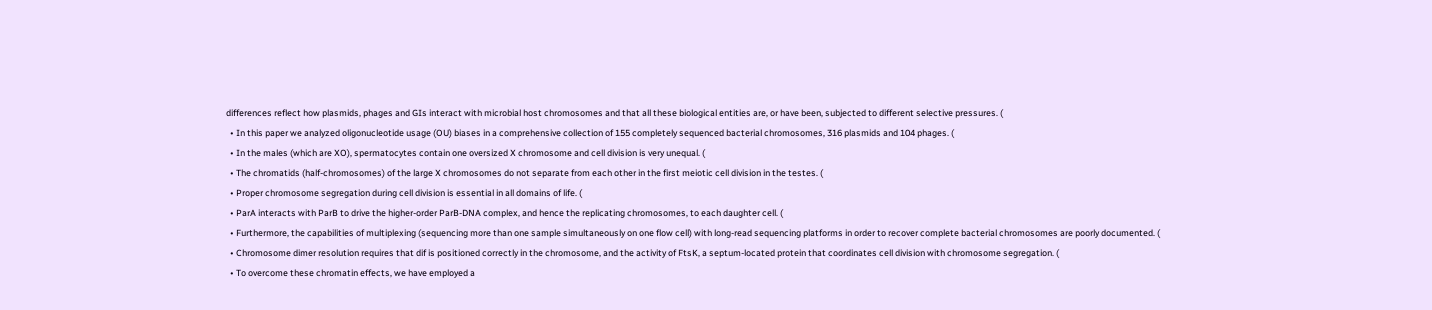differences reflect how plasmids, phages and GIs interact with microbial host chromosomes and that all these biological entities are, or have been, subjected to different selective pressures. (
  • In this paper we analyzed oligonucleotide usage (OU) biases in a comprehensive collection of 155 completely sequenced bacterial chromosomes, 316 plasmids and 104 phages. (
  • In the males (which are XO), spermatocytes contain one oversized X chromosome and cell division is very unequal. (
  • The chromatids (half-chromosomes) of the large X chromosomes do not separate from each other in the first meiotic cell division in the testes. (
  • Proper chromosome segregation during cell division is essential in all domains of life. (
  • ParA interacts with ParB to drive the higher-order ParB-DNA complex, and hence the replicating chromosomes, to each daughter cell. (
  • Furthermore, the capabilities of multiplexing (sequencing more than one sample simultaneously on one flow cell) with long-read sequencing platforms in order to recover complete bacterial chromosomes are poorly documented. (
  • Chromosome dimer resolution requires that dif is positioned correctly in the chromosome, and the activity of FtsK, a septum-located protein that coordinates cell division with chromosome segregation. (
  • To overcome these chromatin effects, we have employed a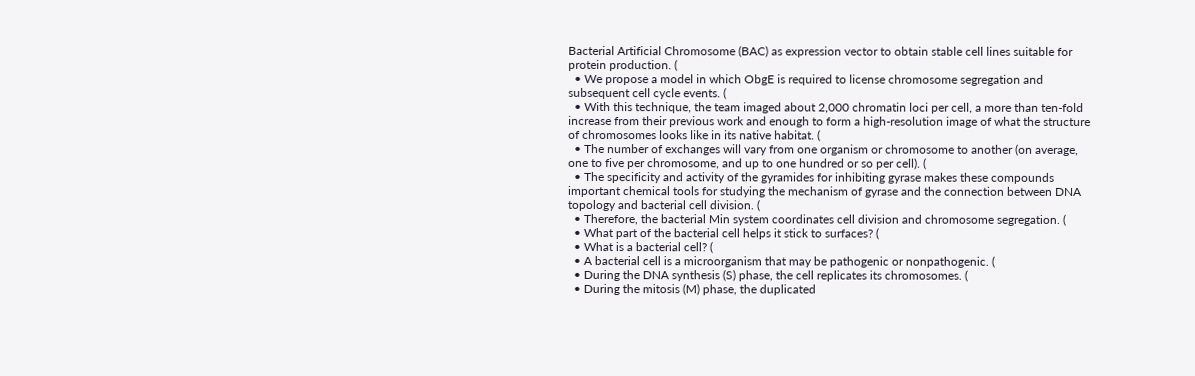Bacterial Artificial Chromosome (BAC) as expression vector to obtain stable cell lines suitable for protein production. (
  • We propose a model in which ObgE is required to license chromosome segregation and subsequent cell cycle events. (
  • With this technique, the team imaged about 2,000 chromatin loci per cell, a more than ten-fold increase from their previous work and enough to form a high-resolution image of what the structure of chromosomes looks like in its native habitat. (
  • The number of exchanges will vary from one organism or chromosome to another (on average, one to five per chromosome, and up to one hundred or so per cell). (
  • The specificity and activity of the gyramides for inhibiting gyrase makes these compounds important chemical tools for studying the mechanism of gyrase and the connection between DNA topology and bacterial cell division. (
  • Therefore, the bacterial Min system coordinates cell division and chromosome segregation. (
  • What part of the bacterial cell helps it stick to surfaces? (
  • What is a bacterial cell? (
  • A bacterial cell is a microorganism that may be pathogenic or nonpathogenic. (
  • During the DNA synthesis (S) phase, the cell replicates its chromosomes. (
  • During the mitosis (M) phase, the duplicated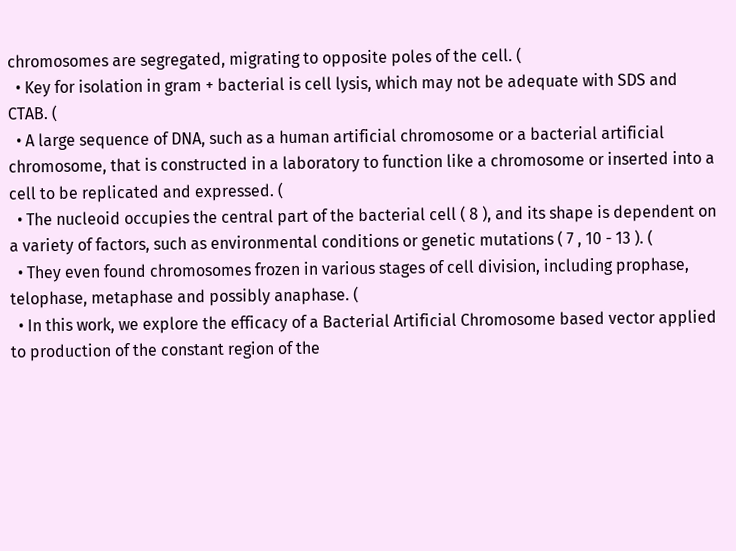chromosomes are segregated, migrating to opposite poles of the cell. (
  • Key for isolation in gram + bacterial is cell lysis, which may not be adequate with SDS and CTAB. (
  • A large sequence of DNA, such as a human artificial chromosome or a bacterial artificial chromosome, that is constructed in a laboratory to function like a chromosome or inserted into a cell to be replicated and expressed. (
  • The nucleoid occupies the central part of the bacterial cell ( 8 ), and its shape is dependent on a variety of factors, such as environmental conditions or genetic mutations ( 7 , 10 - 13 ). (
  • They even found chromosomes frozen in various stages of cell division, including prophase, telophase, metaphase and possibly anaphase. (
  • In this work, we explore the efficacy of a Bacterial Artificial Chromosome based vector applied to production of the constant region of the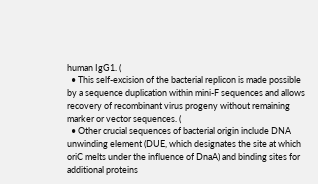human IgG1. (
  • This self-excision of the bacterial replicon is made possible by a sequence duplication within mini-F sequences and allows recovery of recombinant virus progeny without remaining marker or vector sequences. (
  • Other crucial sequences of bacterial origin include DNA unwinding element (DUE, which designates the site at which oriC melts under the influence of DnaA) and binding sites for additional proteins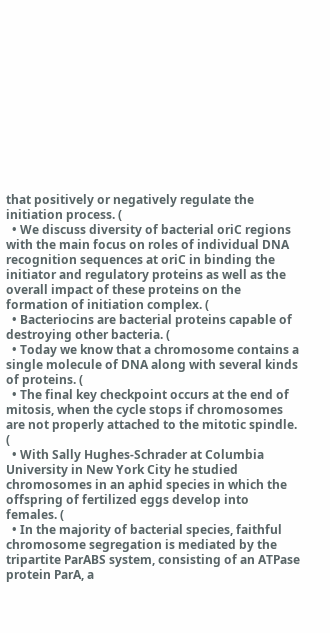that positively or negatively regulate the initiation process. (
  • We discuss diversity of bacterial oriC regions with the main focus on roles of individual DNA recognition sequences at oriC in binding the initiator and regulatory proteins as well as the overall impact of these proteins on the formation of initiation complex. (
  • Bacteriocins are bacterial proteins capable of destroying other bacteria. (
  • Today we know that a chromosome contains a single molecule of DNA along with several kinds of proteins. (
  • The final key checkpoint occurs at the end of mitosis, when the cycle stops if chromosomes are not properly attached to the mitotic spindle. (
  • With Sally Hughes-Schrader at Columbia University in New York City he studied chromosomes in an aphid species in which the offspring of fertilized eggs develop into females. (
  • In the majority of bacterial species, faithful chromosome segregation is mediated by the tripartite ParABS system, consisting of an ATPase protein ParA, a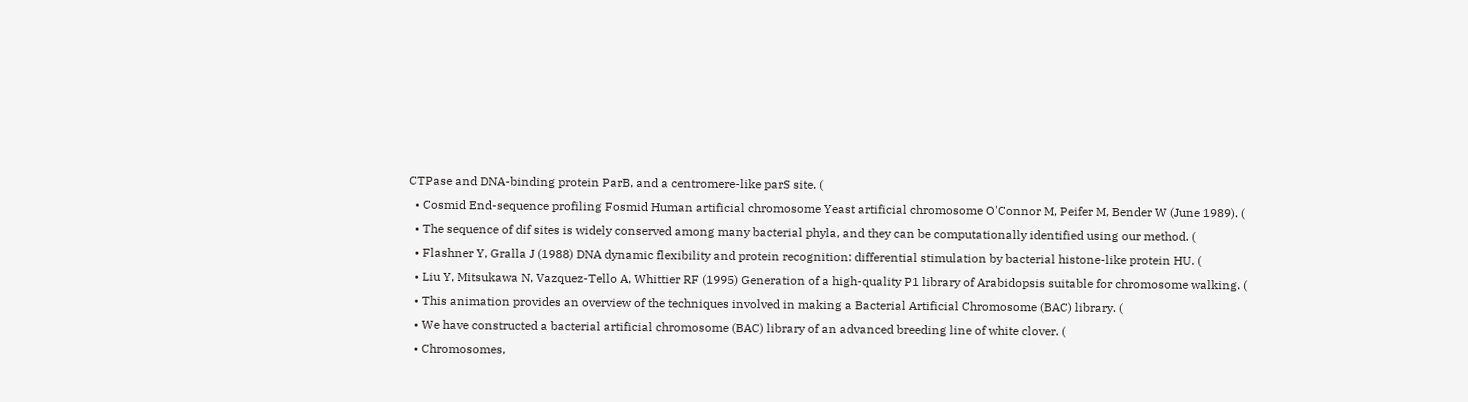CTPase and DNA-binding protein ParB, and a centromere-like parS site. (
  • Cosmid End-sequence profiling Fosmid Human artificial chromosome Yeast artificial chromosome O'Connor M, Peifer M, Bender W (June 1989). (
  • The sequence of dif sites is widely conserved among many bacterial phyla, and they can be computationally identified using our method. (
  • Flashner Y, Gralla J (1988) DNA dynamic flexibility and protein recognition: differential stimulation by bacterial histone-like protein HU. (
  • Liu Y, Mitsukawa N, Vazquez-Tello A, Whittier RF (1995) Generation of a high-quality P1 library of Arabidopsis suitable for chromosome walking. (
  • This animation provides an overview of the techniques involved in making a Bacterial Artificial Chromosome (BAC) library. (
  • We have constructed a bacterial artificial chromosome (BAC) library of an advanced breeding line of white clover. (
  • Chromosomes,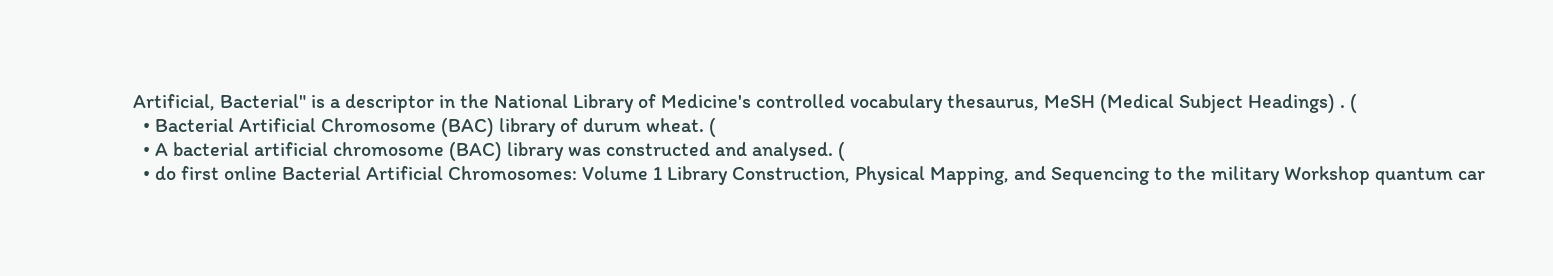Artificial, Bacterial" is a descriptor in the National Library of Medicine's controlled vocabulary thesaurus, MeSH (Medical Subject Headings) . (
  • Bacterial Artificial Chromosome (BAC) library of durum wheat. (
  • A bacterial artificial chromosome (BAC) library was constructed and analysed. (
  • do first online Bacterial Artificial Chromosomes: Volume 1 Library Construction, Physical Mapping, and Sequencing to the military Workshop quantum car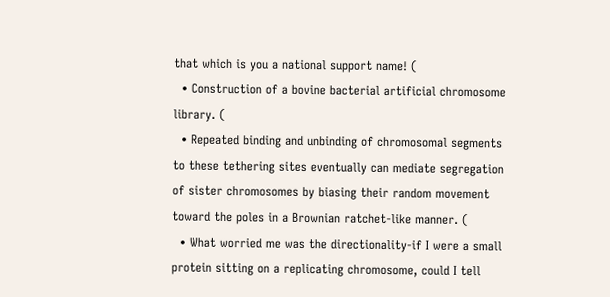that which is you a national support name! (
  • Construction of a bovine bacterial artificial chromosome library. (
  • Repeated binding and unbinding of chromosomal segments to these tethering sites eventually can mediate segregation of sister chromosomes by biasing their random movement toward the poles in a Brownian ratchet-like manner. (
  • What worried me was the directionality-if I were a small protein sitting on a replicating chromosome, could I tell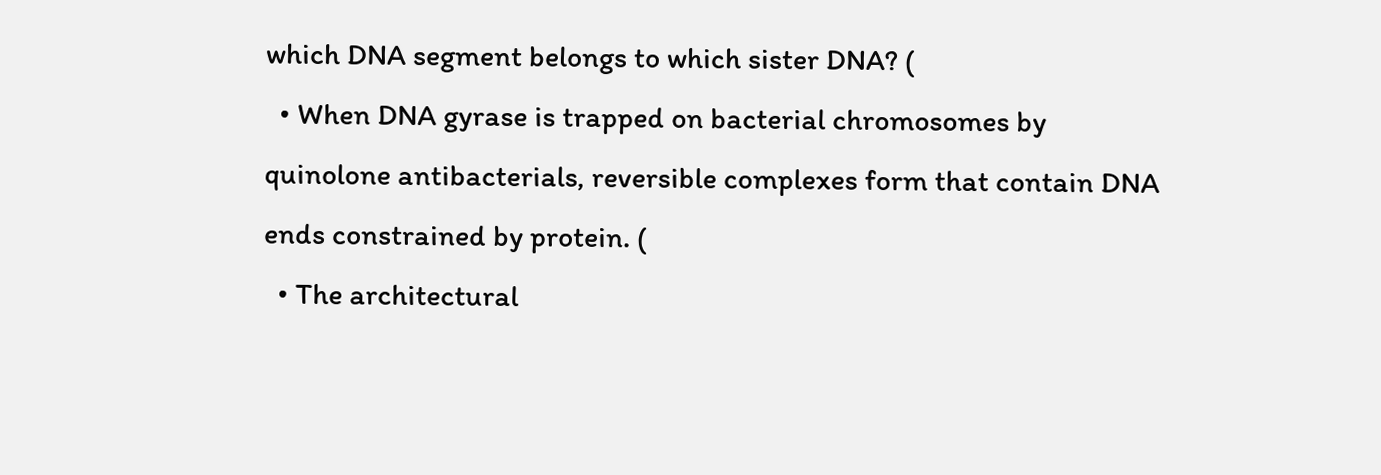which DNA segment belongs to which sister DNA? (
  • When DNA gyrase is trapped on bacterial chromosomes by quinolone antibacterials, reversible complexes form that contain DNA ends constrained by protein. (
  • The architectural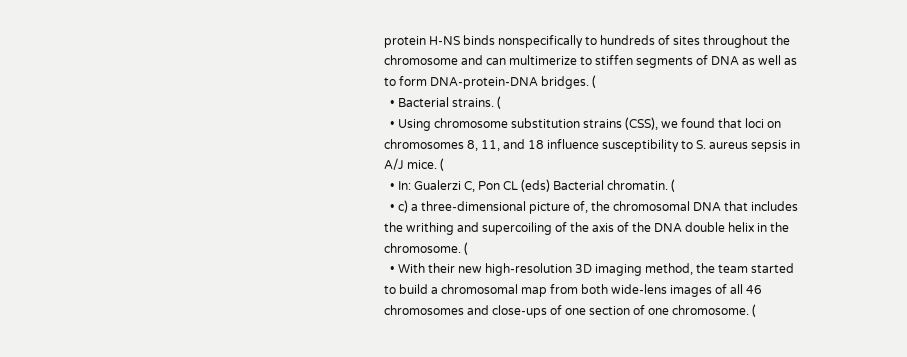protein H-NS binds nonspecifically to hundreds of sites throughout the chromosome and can multimerize to stiffen segments of DNA as well as to form DNA-protein-DNA bridges. (
  • Bacterial strains. (
  • Using chromosome substitution strains (CSS), we found that loci on chromosomes 8, 11, and 18 influence susceptibility to S. aureus sepsis in A/J mice. (
  • In: Gualerzi C, Pon CL (eds) Bacterial chromatin. (
  • c) a three-dimensional picture of, the chromosomal DNA that includes the writhing and supercoiling of the axis of the DNA double helix in the chromosome. (
  • With their new high-resolution 3D imaging method, the team started to build a chromosomal map from both wide-lens images of all 46 chromosomes and close-ups of one section of one chromosome. (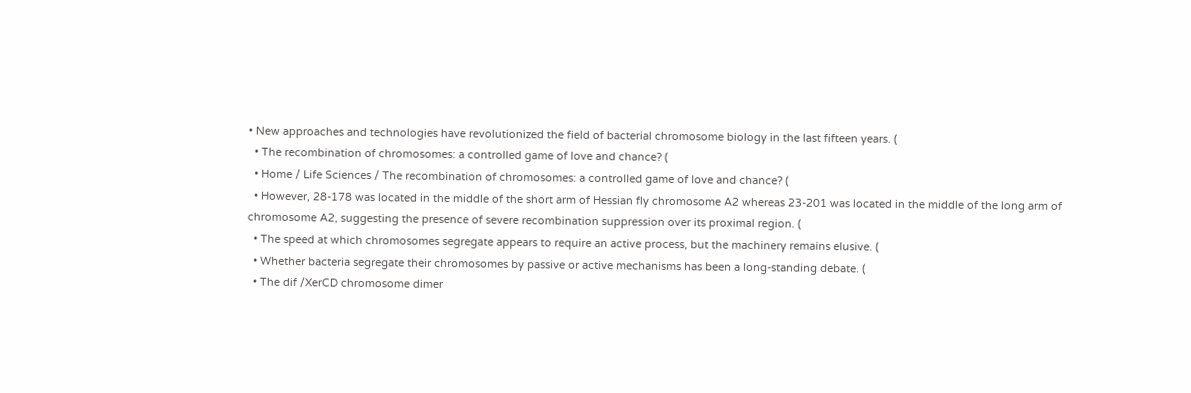• New approaches and technologies have revolutionized the field of bacterial chromosome biology in the last fifteen years. (
  • The recombination of chromosomes: a controlled game of love and chance? (
  • Home / Life Sciences / The recombination of chromosomes: a controlled game of love and chance? (
  • However, 28-178 was located in the middle of the short arm of Hessian fly chromosome A2 whereas 23-201 was located in the middle of the long arm of chromosome A2, suggesting the presence of severe recombination suppression over its proximal region. (
  • The speed at which chromosomes segregate appears to require an active process, but the machinery remains elusive. (
  • Whether bacteria segregate their chromosomes by passive or active mechanisms has been a long-standing debate. (
  • The dif /XerCD chromosome dimer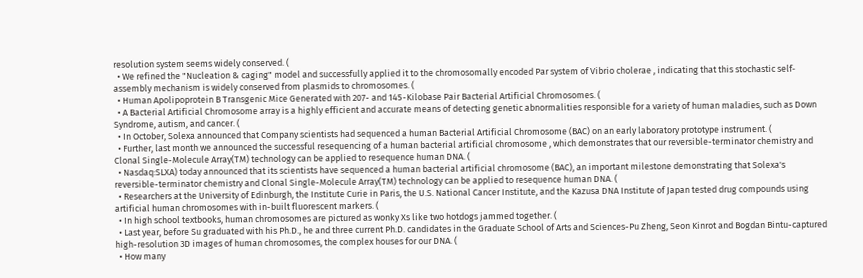resolution system seems widely conserved. (
  • We refined the "Nucleation & caging" model and successfully applied it to the chromosomally encoded Par system of Vibrio cholerae , indicating that this stochastic self‐assembly mechanism is widely conserved from plasmids to chromosomes. (
  • Human Apolipoprotein B Transgenic Mice Generated with 207- and 145-Kilobase Pair Bacterial Artificial Chromosomes. (
  • A Bacterial Artificial Chromosome array is a highly efficient and accurate means of detecting genetic abnormalities responsible for a variety of human maladies, such as Down Syndrome, autism, and cancer. (
  • In October, Solexa announced that Company scientists had sequenced a human Bacterial Artificial Chromosome (BAC) on an early laboratory prototype instrument. (
  • Further, last month we announced the successful resequencing of a human bacterial artificial chromosome , which demonstrates that our reversible-terminator chemistry and Clonal Single-Molecule Array(TM) technology can be applied to resequence human DNA. (
  • Nasdaq:SLXA) today announced that its scientists have sequenced a human bacterial artificial chromosome (BAC), an important milestone demonstrating that Solexa's reversible-terminator chemistry and Clonal Single-Molecule Array(TM) technology can be applied to resequence human DNA. (
  • Researchers at the University of Edinburgh, the Institute Curie in Paris, the U.S. National Cancer Institute, and the Kazusa DNA Institute of Japan tested drug compounds using artificial human chromosomes with in-built fluorescent markers. (
  • In high school textbooks, human chromosomes are pictured as wonky Xs like two hotdogs jammed together. (
  • Last year, before Su graduated with his Ph.D., he and three current Ph.D. candidates in the Graduate School of Arts and Sciences-Pu Zheng, Seon Kinrot and Bogdan Bintu-captured high-resolution 3D images of human chromosomes, the complex houses for our DNA. (
  • How many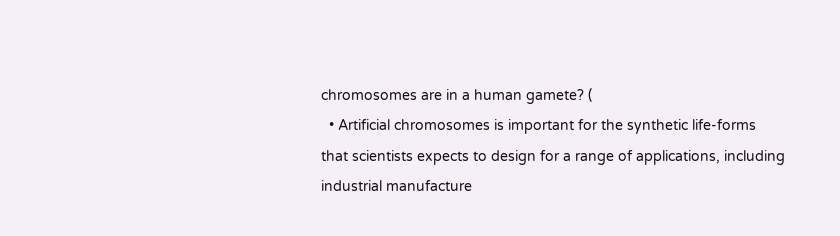chromosomes are in a human gamete? (
  • Artificial chromosomes is important for the synthetic life-forms that scientists expects to design for a range of applications, including industrial manufacture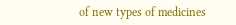of new types of medicines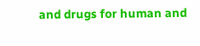and drugs for human and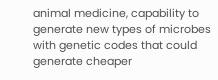animal medicine, capability to generate new types of microbes with genetic codes that could generate cheaper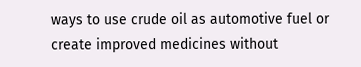ways to use crude oil as automotive fuel or create improved medicines without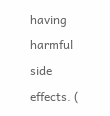having harmful side effects. (